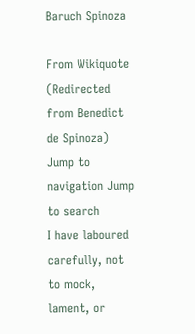Baruch Spinoza

From Wikiquote
(Redirected from Benedict de Spinoza)
Jump to navigation Jump to search
I have laboured carefully, not to mock, lament, or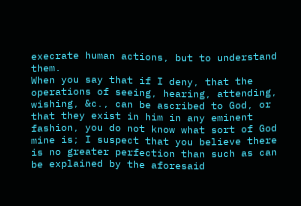execrate human actions, but to understand them.
When you say that if I deny, that the operations of seeing, hearing, attending, wishing, &c., can be ascribed to God, or that they exist in him in any eminent fashion, you do not know what sort of God mine is; I suspect that you believe there is no greater perfection than such as can be explained by the aforesaid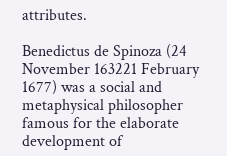attributes.

Benedictus de Spinoza (24 November 163221 February 1677) was a social and metaphysical philosopher famous for the elaborate development of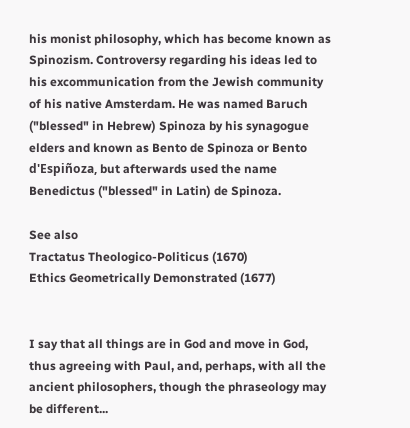his monist philosophy, which has become known as Spinozism. Controversy regarding his ideas led to his excommunication from the Jewish community of his native Amsterdam. He was named Baruch ("blessed" in Hebrew) Spinoza by his synagogue elders and known as Bento de Spinoza or Bento d'Espiñoza, but afterwards used the name Benedictus ("blessed" in Latin) de Spinoza.

See also
Tractatus Theologico-Politicus (1670)
Ethics Geometrically Demonstrated (1677)


I say that all things are in God and move in God, thus agreeing with Paul, and, perhaps, with all the ancient philosophers, though the phraseology may be different...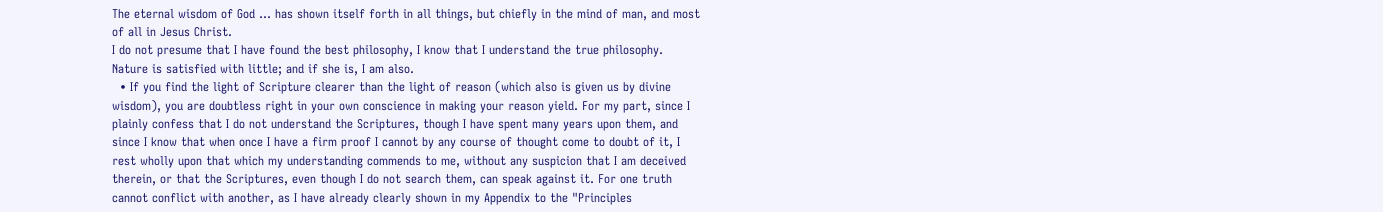The eternal wisdom of God … has shown itself forth in all things, but chiefly in the mind of man, and most of all in Jesus Christ.
I do not presume that I have found the best philosophy, I know that I understand the true philosophy.
Nature is satisfied with little; and if she is, I am also.
  • If you find the light of Scripture clearer than the light of reason (which also is given us by divine wisdom), you are doubtless right in your own conscience in making your reason yield. For my part, since I plainly confess that I do not understand the Scriptures, though I have spent many years upon them, and since I know that when once I have a firm proof I cannot by any course of thought come to doubt of it, I rest wholly upon that which my understanding commends to me, without any suspicion that I am deceived therein, or that the Scriptures, even though I do not search them, can speak against it. For one truth cannot conflict with another, as I have already clearly shown in my Appendix to the "Principles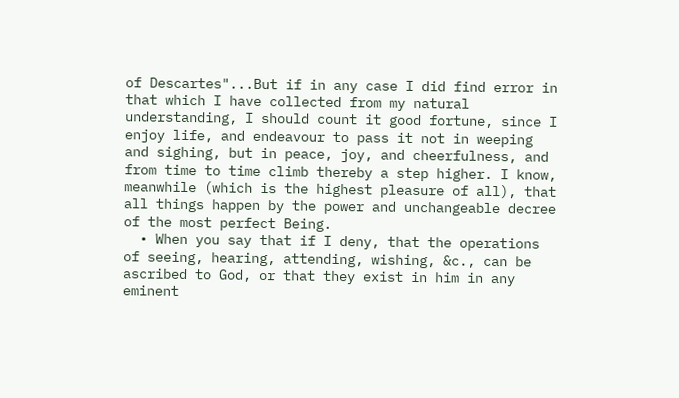of Descartes"...But if in any case I did find error in that which I have collected from my natural understanding, I should count it good fortune, since I enjoy life, and endeavour to pass it not in weeping and sighing, but in peace, joy, and cheerfulness, and from time to time climb thereby a step higher. I know, meanwhile (which is the highest pleasure of all), that all things happen by the power and unchangeable decree of the most perfect Being.
  • When you say that if I deny, that the operations of seeing, hearing, attending, wishing, &c., can be ascribed to God, or that they exist in him in any eminent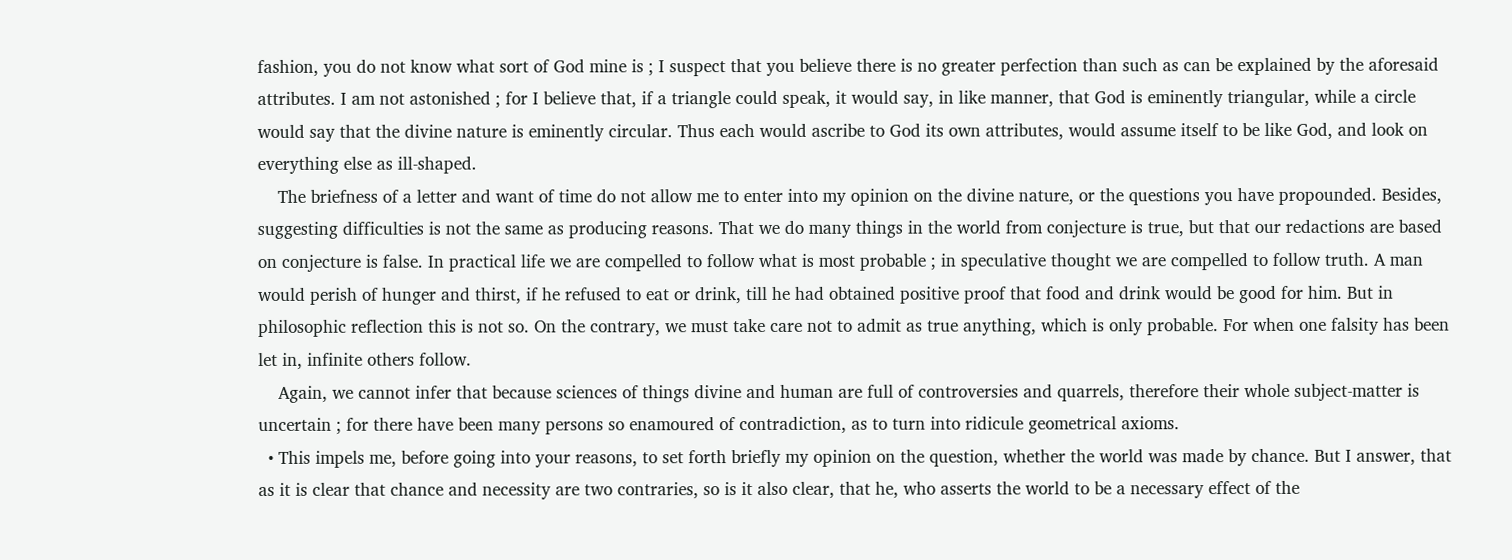fashion, you do not know what sort of God mine is ; I suspect that you believe there is no greater perfection than such as can be explained by the aforesaid attributes. I am not astonished ; for I believe that, if a triangle could speak, it would say, in like manner, that God is eminently triangular, while a circle would say that the divine nature is eminently circular. Thus each would ascribe to God its own attributes, would assume itself to be like God, and look on everything else as ill-shaped.
    The briefness of a letter and want of time do not allow me to enter into my opinion on the divine nature, or the questions you have propounded. Besides, suggesting difficulties is not the same as producing reasons. That we do many things in the world from conjecture is true, but that our redactions are based on conjecture is false. In practical life we are compelled to follow what is most probable ; in speculative thought we are compelled to follow truth. A man would perish of hunger and thirst, if he refused to eat or drink, till he had obtained positive proof that food and drink would be good for him. But in philosophic reflection this is not so. On the contrary, we must take care not to admit as true anything, which is only probable. For when one falsity has been let in, infinite others follow.
    Again, we cannot infer that because sciences of things divine and human are full of controversies and quarrels, therefore their whole subject-matter is uncertain ; for there have been many persons so enamoured of contradiction, as to turn into ridicule geometrical axioms.
  • This impels me, before going into your reasons, to set forth briefly my opinion on the question, whether the world was made by chance. But I answer, that as it is clear that chance and necessity are two contraries, so is it also clear, that he, who asserts the world to be a necessary effect of the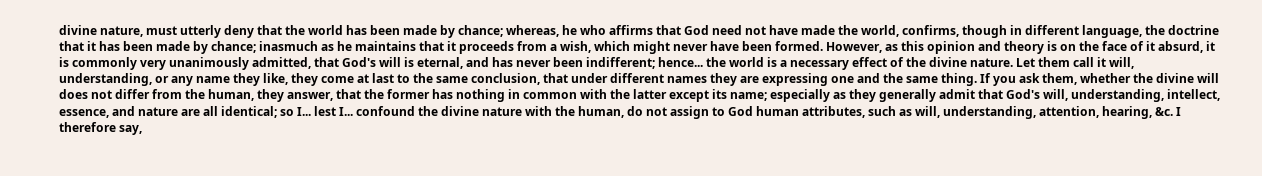divine nature, must utterly deny that the world has been made by chance; whereas, he who affirms that God need not have made the world, confirms, though in different language, the doctrine that it has been made by chance; inasmuch as he maintains that it proceeds from a wish, which might never have been formed. However, as this opinion and theory is on the face of it absurd, it is commonly very unanimously admitted, that God's will is eternal, and has never been indifferent; hence... the world is a necessary effect of the divine nature. Let them call it will, understanding, or any name they like, they come at last to the same conclusion, that under different names they are expressing one and the same thing. If you ask them, whether the divine will does not differ from the human, they answer, that the former has nothing in common with the latter except its name; especially as they generally admit that God's will, understanding, intellect, essence, and nature are all identical; so I... lest I... confound the divine nature with the human, do not assign to God human attributes, such as will, understanding, attention, hearing, &c. I therefore say,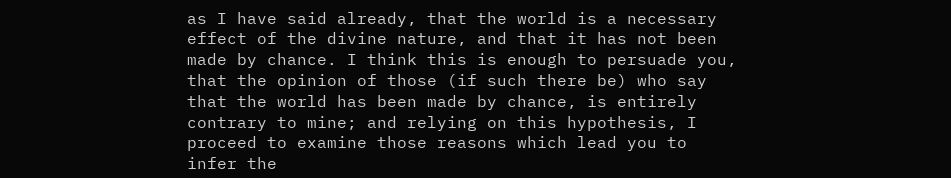as I have said already, that the world is a necessary effect of the divine nature, and that it has not been made by chance. I think this is enough to persuade you, that the opinion of those (if such there be) who say that the world has been made by chance, is entirely contrary to mine; and relying on this hypothesis, I proceed to examine those reasons which lead you to infer the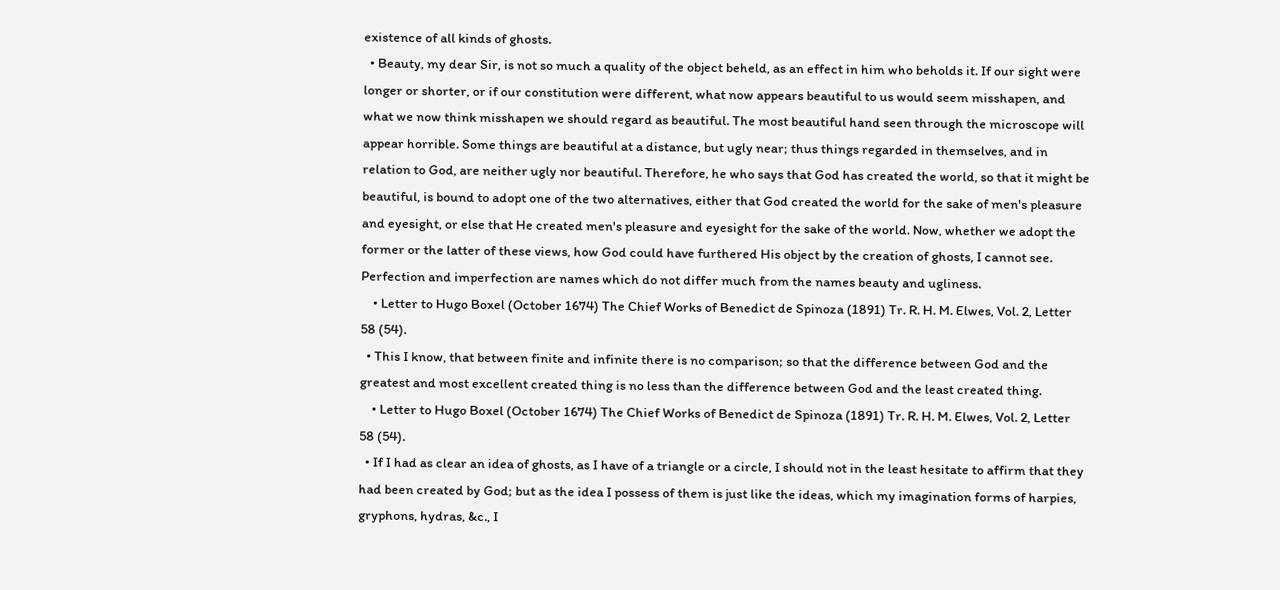existence of all kinds of ghosts.
  • Beauty, my dear Sir, is not so much a quality of the object beheld, as an effect in him who beholds it. If our sight were longer or shorter, or if our constitution were different, what now appears beautiful to us would seem misshapen, and what we now think misshapen we should regard as beautiful. The most beautiful hand seen through the microscope will appear horrible. Some things are beautiful at a distance, but ugly near; thus things regarded in themselves, and in relation to God, are neither ugly nor beautiful. Therefore, he who says that God has created the world, so that it might be beautiful, is bound to adopt one of the two alternatives, either that God created the world for the sake of men's pleasure and eyesight, or else that He created men's pleasure and eyesight for the sake of the world. Now, whether we adopt the former or the latter of these views, how God could have furthered His object by the creation of ghosts, I cannot see. Perfection and imperfection are names which do not differ much from the names beauty and ugliness.
    • Letter to Hugo Boxel (October 1674) The Chief Works of Benedict de Spinoza (1891) Tr. R. H. M. Elwes, Vol. 2, Letter 58 (54).
  • This I know, that between finite and infinite there is no comparison; so that the difference between God and the greatest and most excellent created thing is no less than the difference between God and the least created thing.
    • Letter to Hugo Boxel (October 1674) The Chief Works of Benedict de Spinoza (1891) Tr. R. H. M. Elwes, Vol. 2, Letter 58 (54).
  • If I had as clear an idea of ghosts, as I have of a triangle or a circle, I should not in the least hesitate to affirm that they had been created by God; but as the idea I possess of them is just like the ideas, which my imagination forms of harpies, gryphons, hydras, &c., I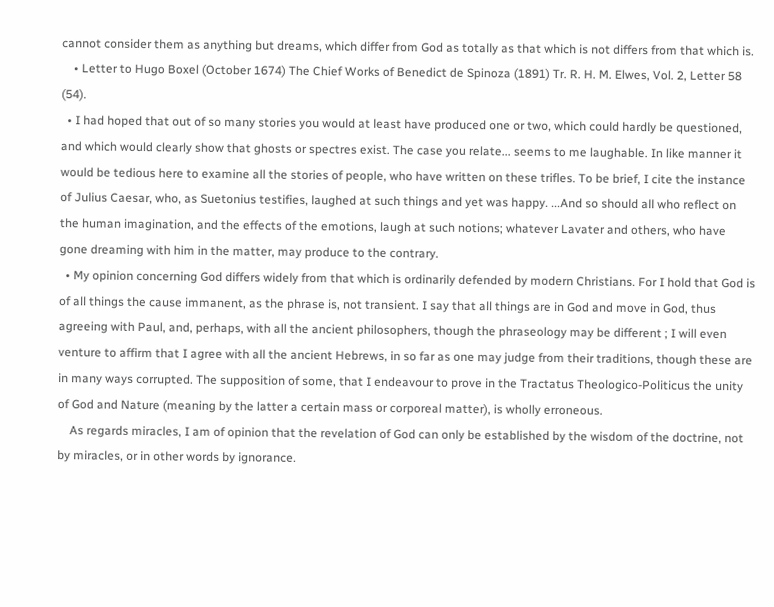cannot consider them as anything but dreams, which differ from God as totally as that which is not differs from that which is.
    • Letter to Hugo Boxel (October 1674) The Chief Works of Benedict de Spinoza (1891) Tr. R. H. M. Elwes, Vol. 2, Letter 58 (54).
  • I had hoped that out of so many stories you would at least have produced one or two, which could hardly be questioned, and which would clearly show that ghosts or spectres exist. The case you relate... seems to me laughable. In like manner it would be tedious here to examine all the stories of people, who have written on these trifles. To be brief, I cite the instance of Julius Caesar, who, as Suetonius testifies, laughed at such things and yet was happy. ...And so should all who reflect on the human imagination, and the effects of the emotions, laugh at such notions; whatever Lavater and others, who have gone dreaming with him in the matter, may produce to the contrary.
  • My opinion concerning God differs widely from that which is ordinarily defended by modern Christians. For I hold that God is of all things the cause immanent, as the phrase is, not transient. I say that all things are in God and move in God, thus agreeing with Paul, and, perhaps, with all the ancient philosophers, though the phraseology may be different ; I will even venture to affirm that I agree with all the ancient Hebrews, in so far as one may judge from their traditions, though these are in many ways corrupted. The supposition of some, that I endeavour to prove in the Tractatus Theologico-Politicus the unity of God and Nature (meaning by the latter a certain mass or corporeal matter), is wholly erroneous.
    As regards miracles, I am of opinion that the revelation of God can only be established by the wisdom of the doctrine, not by miracles, or in other words by ignorance.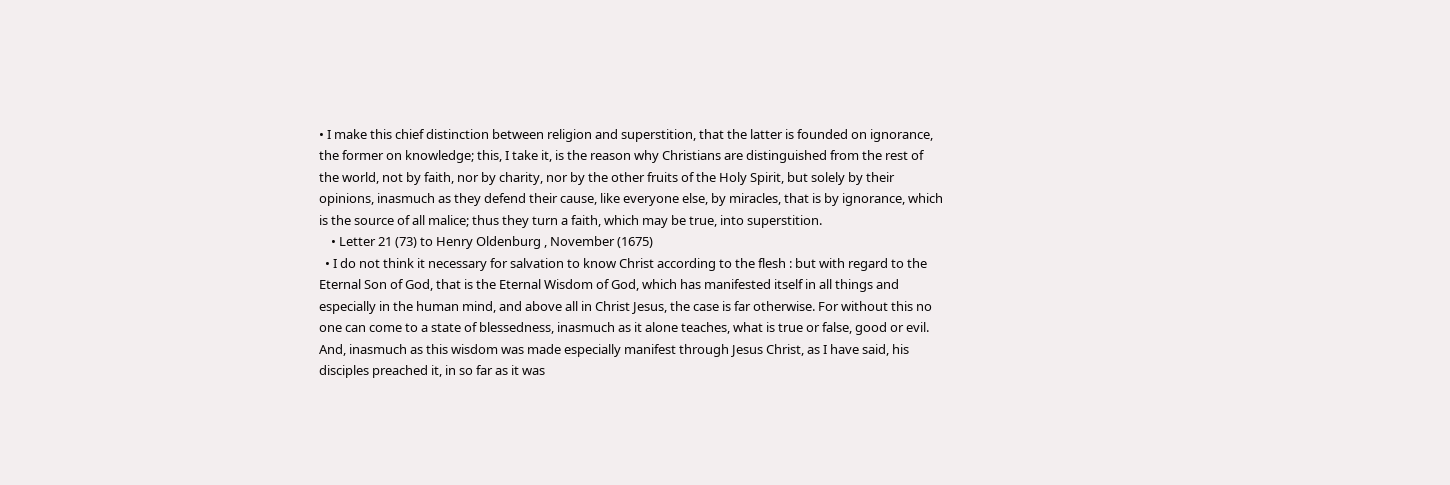• I make this chief distinction between religion and superstition, that the latter is founded on ignorance, the former on knowledge; this, I take it, is the reason why Christians are distinguished from the rest of the world, not by faith, nor by charity, nor by the other fruits of the Holy Spirit, but solely by their opinions, inasmuch as they defend their cause, like everyone else, by miracles, that is by ignorance, which is the source of all malice; thus they turn a faith, which may be true, into superstition.
    • Letter 21 (73) to Henry Oldenburg , November (1675)
  • I do not think it necessary for salvation to know Christ according to the flesh : but with regard to the Eternal Son of God, that is the Eternal Wisdom of God, which has manifested itself in all things and especially in the human mind, and above all in Christ Jesus, the case is far otherwise. For without this no one can come to a state of blessedness, inasmuch as it alone teaches, what is true or false, good or evil. And, inasmuch as this wisdom was made especially manifest through Jesus Christ, as I have said, his disciples preached it, in so far as it was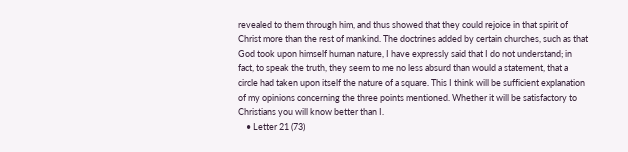revealed to them through him, and thus showed that they could rejoice in that spirit of Christ more than the rest of mankind. The doctrines added by certain churches, such as that God took upon himself human nature, I have expressly said that I do not understand; in fact, to speak the truth, they seem to me no less absurd than would a statement, that a circle had taken upon itself the nature of a square. This I think will be sufficient explanation of my opinions concerning the three points mentioned. Whether it will be satisfactory to Christians you will know better than I.
    • Letter 21 (73)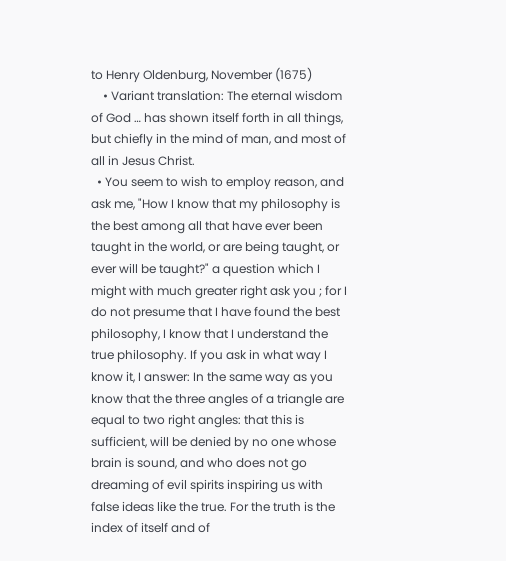to Henry Oldenburg, November (1675)
    • Variant translation: The eternal wisdom of God … has shown itself forth in all things, but chiefly in the mind of man, and most of all in Jesus Christ.
  • You seem to wish to employ reason, and ask me, "How I know that my philosophy is the best among all that have ever been taught in the world, or are being taught, or ever will be taught?" a question which I might with much greater right ask you ; for I do not presume that I have found the best philosophy, I know that I understand the true philosophy. If you ask in what way I know it, I answer: In the same way as you know that the three angles of a triangle are equal to two right angles: that this is sufficient, will be denied by no one whose brain is sound, and who does not go dreaming of evil spirits inspiring us with false ideas like the true. For the truth is the index of itself and of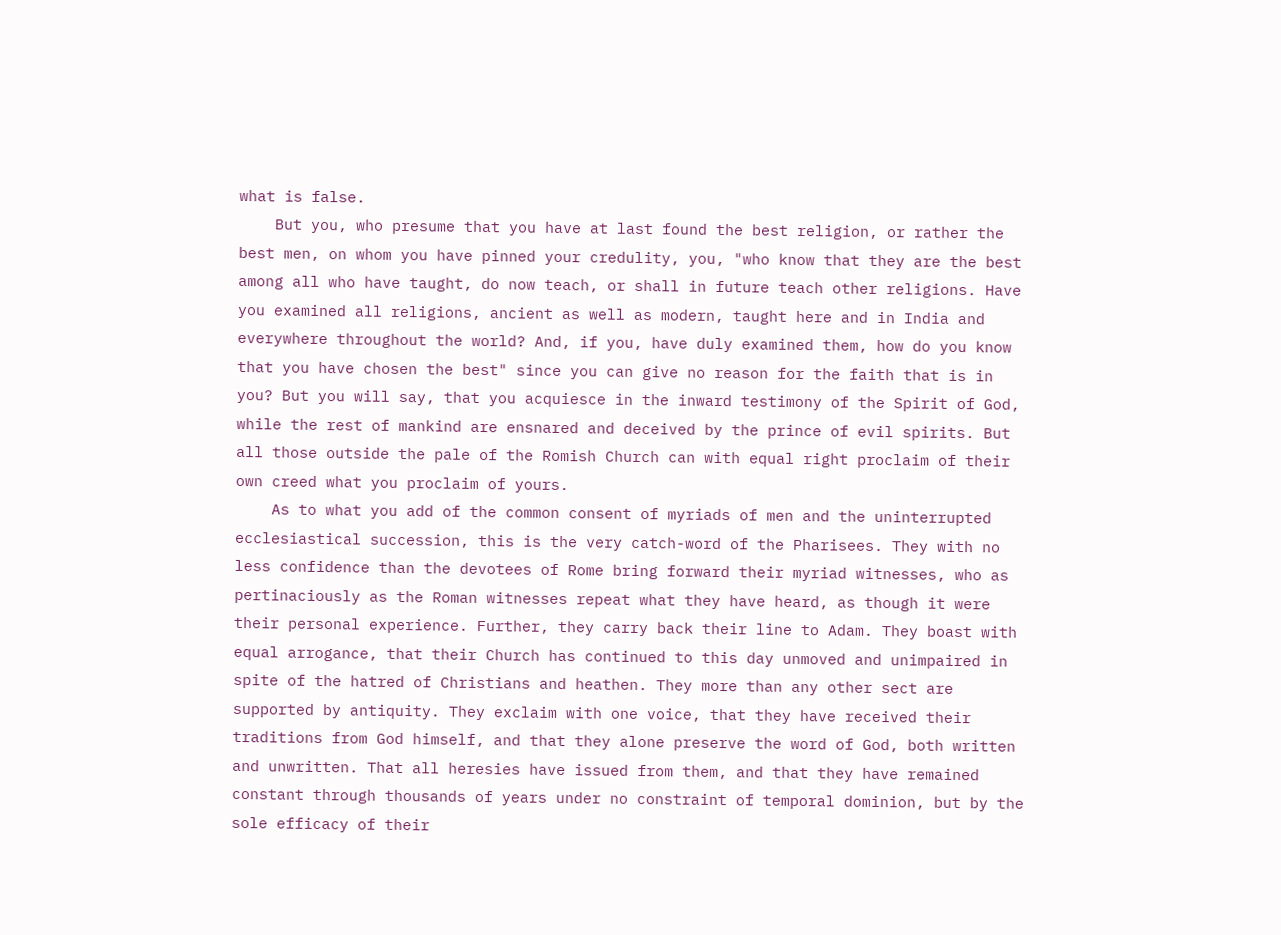what is false.
    But you, who presume that you have at last found the best religion, or rather the best men, on whom you have pinned your credulity, you, "who know that they are the best among all who have taught, do now teach, or shall in future teach other religions. Have you examined all religions, ancient as well as modern, taught here and in India and everywhere throughout the world? And, if you, have duly examined them, how do you know that you have chosen the best" since you can give no reason for the faith that is in you? But you will say, that you acquiesce in the inward testimony of the Spirit of God, while the rest of mankind are ensnared and deceived by the prince of evil spirits. But all those outside the pale of the Romish Church can with equal right proclaim of their own creed what you proclaim of yours.
    As to what you add of the common consent of myriads of men and the uninterrupted ecclesiastical succession, this is the very catch-word of the Pharisees. They with no less confidence than the devotees of Rome bring forward their myriad witnesses, who as pertinaciously as the Roman witnesses repeat what they have heard, as though it were their personal experience. Further, they carry back their line to Adam. They boast with equal arrogance, that their Church has continued to this day unmoved and unimpaired in spite of the hatred of Christians and heathen. They more than any other sect are supported by antiquity. They exclaim with one voice, that they have received their traditions from God himself, and that they alone preserve the word of God, both written and unwritten. That all heresies have issued from them, and that they have remained constant through thousands of years under no constraint of temporal dominion, but by the sole efficacy of their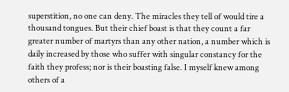superstition, no one can deny. The miracles they tell of would tire a thousand tongues. But their chief boast is that they count a far greater number of martyrs than any other nation, a number which is daily increased by those who suffer with singular constancy for the faith they profess; nor is their boasting false. I myself knew among others of a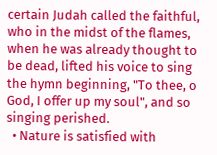certain Judah called the faithful, who in the midst of the flames, when he was already thought to be dead, lifted his voice to sing the hymn beginning, "To thee, o God, I offer up my soul", and so singing perished.
  • Nature is satisfied with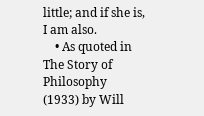little; and if she is, I am also.
    • As quoted in The Story of Philosophy (1933) by Will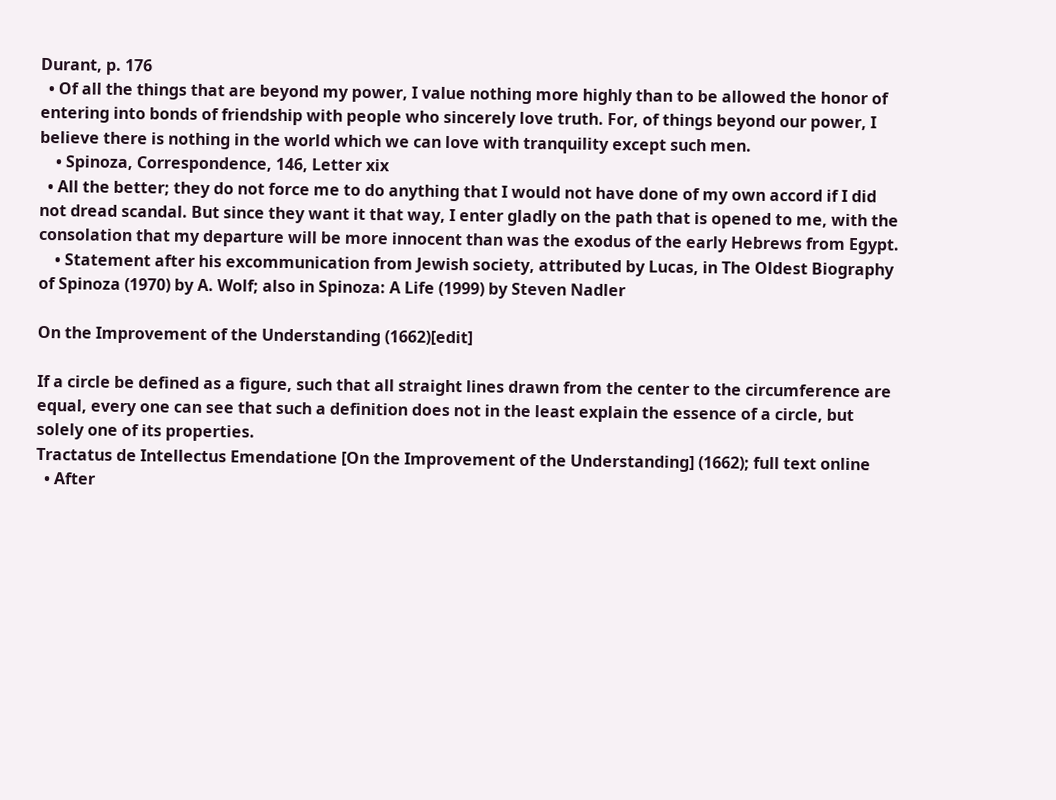Durant, p. 176
  • Of all the things that are beyond my power, I value nothing more highly than to be allowed the honor of entering into bonds of friendship with people who sincerely love truth. For, of things beyond our power, I believe there is nothing in the world which we can love with tranquility except such men.
    • Spinoza, Correspondence, 146, Letter xix
  • All the better; they do not force me to do anything that I would not have done of my own accord if I did not dread scandal. But since they want it that way, I enter gladly on the path that is opened to me, with the consolation that my departure will be more innocent than was the exodus of the early Hebrews from Egypt.
    • Statement after his excommunication from Jewish society, attributed by Lucas, in The Oldest Biography of Spinoza (1970) by A. Wolf; also in Spinoza: A Life (1999) by Steven Nadler

On the Improvement of the Understanding (1662)[edit]

If a circle be defined as a figure, such that all straight lines drawn from the center to the circumference are equal, every one can see that such a definition does not in the least explain the essence of a circle, but solely one of its properties.
Tractatus de Intellectus Emendatione [On the Improvement of the Understanding] (1662); full text online
  • After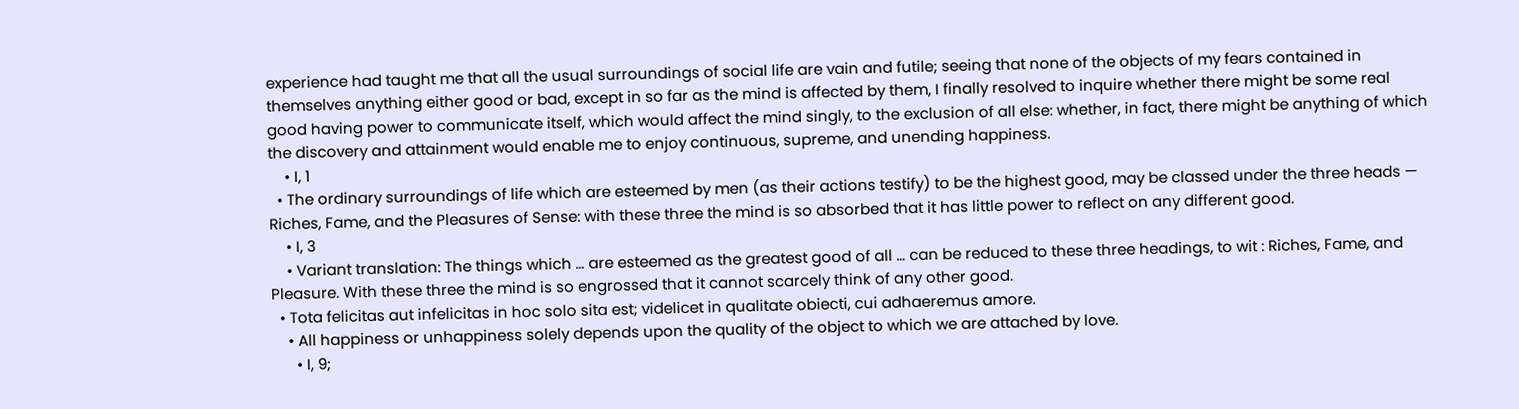experience had taught me that all the usual surroundings of social life are vain and futile; seeing that none of the objects of my fears contained in themselves anything either good or bad, except in so far as the mind is affected by them, I finally resolved to inquire whether there might be some real good having power to communicate itself, which would affect the mind singly, to the exclusion of all else: whether, in fact, there might be anything of which the discovery and attainment would enable me to enjoy continuous, supreme, and unending happiness.
    • I, 1
  • The ordinary surroundings of life which are esteemed by men (as their actions testify) to be the highest good, may be classed under the three heads — Riches, Fame, and the Pleasures of Sense: with these three the mind is so absorbed that it has little power to reflect on any different good.
    • I, 3
    • Variant translation: The things which … are esteemed as the greatest good of all … can be reduced to these three headings, to wit : Riches, Fame, and Pleasure. With these three the mind is so engrossed that it cannot scarcely think of any other good.
  • Tota felicitas aut infelicitas in hoc solo sita est; videlicet in qualitate obiecti, cui adhaeremus amore.
    • All happiness or unhappiness solely depends upon the quality of the object to which we are attached by love.
      • I, 9;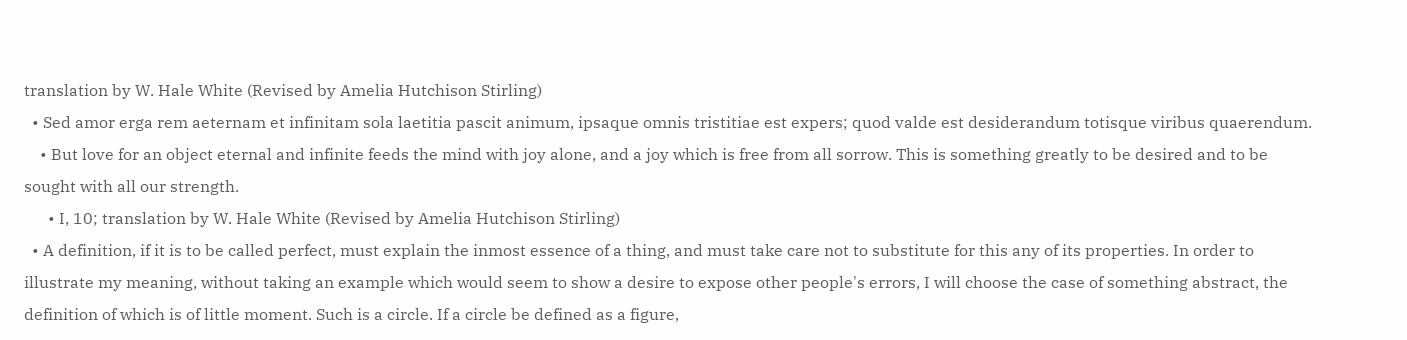translation by W. Hale White (Revised by Amelia Hutchison Stirling)
  • Sed amor erga rem aeternam et infinitam sola laetitia pascit animum, ipsaque omnis tristitiae est expers; quod valde est desiderandum totisque viribus quaerendum.
    • But love for an object eternal and infinite feeds the mind with joy alone, and a joy which is free from all sorrow. This is something greatly to be desired and to be sought with all our strength.
      • I, 10; translation by W. Hale White (Revised by Amelia Hutchison Stirling)
  • A definition, if it is to be called perfect, must explain the inmost essence of a thing, and must take care not to substitute for this any of its properties. In order to illustrate my meaning, without taking an example which would seem to show a desire to expose other people's errors, I will choose the case of something abstract, the definition of which is of little moment. Such is a circle. If a circle be defined as a figure,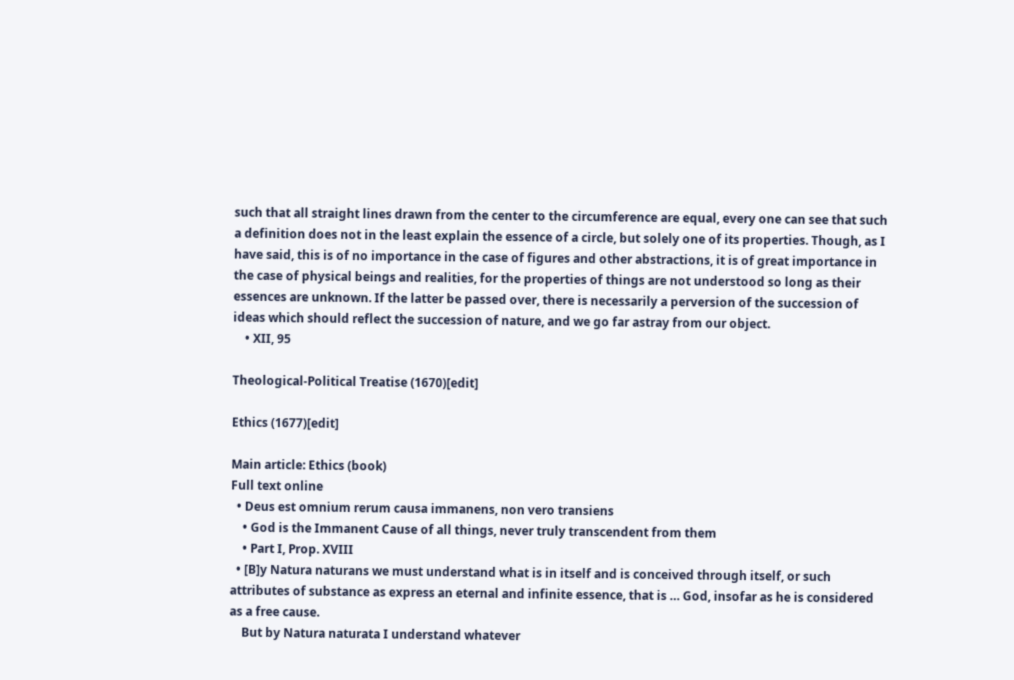such that all straight lines drawn from the center to the circumference are equal, every one can see that such a definition does not in the least explain the essence of a circle, but solely one of its properties. Though, as I have said, this is of no importance in the case of figures and other abstractions, it is of great importance in the case of physical beings and realities, for the properties of things are not understood so long as their essences are unknown. If the latter be passed over, there is necessarily a perversion of the succession of ideas which should reflect the succession of nature, and we go far astray from our object.
    • XII, 95

Theological-Political Treatise (1670)[edit]

Ethics (1677)[edit]

Main article: Ethics (book)
Full text online
  • Deus est omnium rerum causa immanens, non vero transiens
    • God is the Immanent Cause of all things, never truly transcendent from them
    • Part I, Prop. XVIII
  • [B]y Natura naturans we must understand what is in itself and is conceived through itself, or such attributes of substance as express an eternal and infinite essence, that is … God, insofar as he is considered as a free cause.
    But by Natura naturata I understand whatever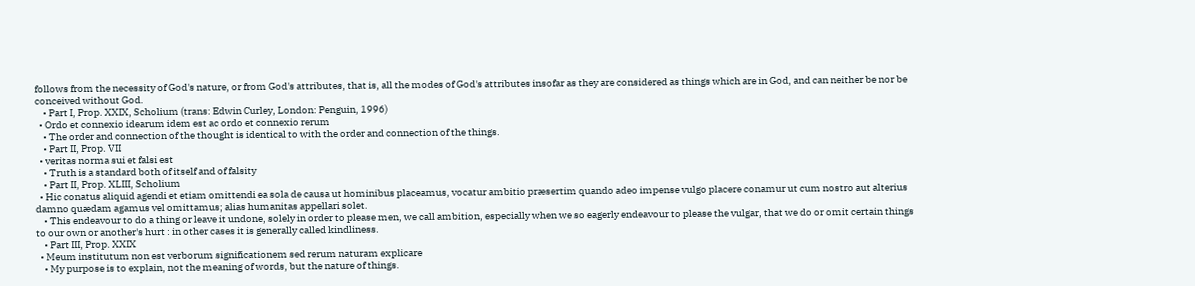follows from the necessity of God's nature, or from God's attributes, that is, all the modes of God's attributes insofar as they are considered as things which are in God, and can neither be nor be conceived without God.
    • Part I, Prop. XXIX, Scholium (trans: Edwin Curley, London: Penguin, 1996)
  • Ordo et connexio idearum idem est ac ordo et connexio rerum
    • The order and connection of the thought is identical to with the order and connection of the things.
    • Part II, Prop. VII
  • veritas norma sui et falsi est
    • Truth is a standard both of itself and of falsity
    • Part II, Prop. XLIII, Scholium
  • Hic conatus aliquid agendi et etiam omittendi ea sola de causa ut hominibus placeamus, vocatur ambitio præsertim quando adeo impense vulgo placere conamur ut cum nostro aut alterius damno quædam agamus vel omittamus; alias humanitas appellari solet.
    • This endeavour to do a thing or leave it undone, solely in order to please men, we call ambition, especially when we so eagerly endeavour to please the vulgar, that we do or omit certain things to our own or another's hurt : in other cases it is generally called kindliness.
    • Part III, Prop. XXIX
  • Meum institutum non est verborum significationem sed rerum naturam explicare
    • My purpose is to explain, not the meaning of words, but the nature of things.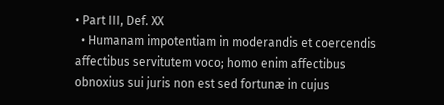• Part III, Def. XX
  • Humanam impotentiam in moderandis et coercendis affectibus servitutem voco; homo enim affectibus obnoxius sui juris non est sed fortunæ in cujus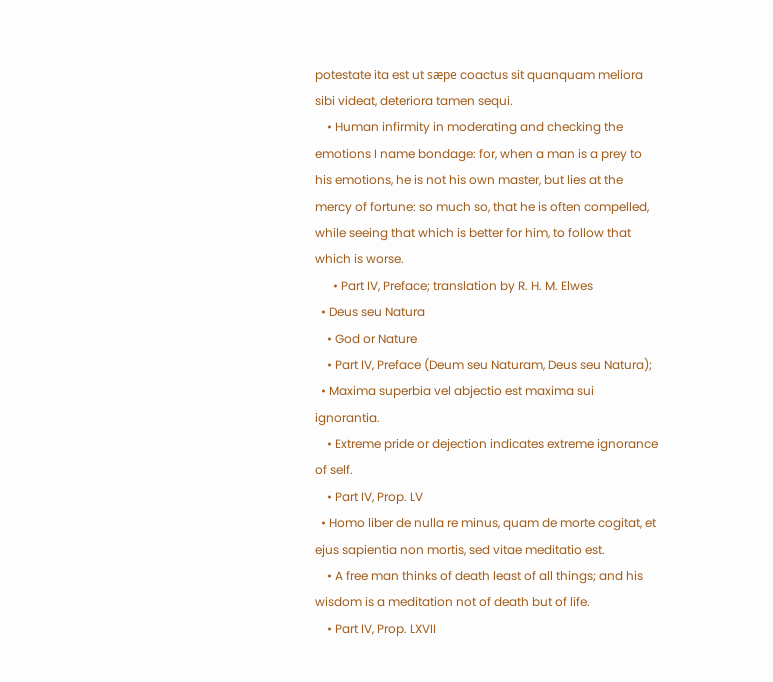potestate ita est ut sæpe coactus sit quanquam meliora sibi videat, deteriora tamen sequi.
    • Human infirmity in moderating and checking the emotions I name bondage: for, when a man is a prey to his emotions, he is not his own master, but lies at the mercy of fortune: so much so, that he is often compelled, while seeing that which is better for him, to follow that which is worse.
      • Part IV, Preface; translation by R. H. M. Elwes
  • Deus seu Natura
    • God or Nature
    • Part IV, Preface (Deum seu Naturam, Deus seu Natura);
  • Maxima superbia vel abjectio est maxima sui ignorantia.
    • Extreme pride or dejection indicates extreme ignorance of self.
    • Part IV, Prop. LV
  • Homo liber de nulla re minus, quam de morte cogitat, et ejus sapientia non mortis, sed vitae meditatio est.
    • A free man thinks of death least of all things; and his wisdom is a meditation not of death but of life.
    • Part IV, Prop. LXVII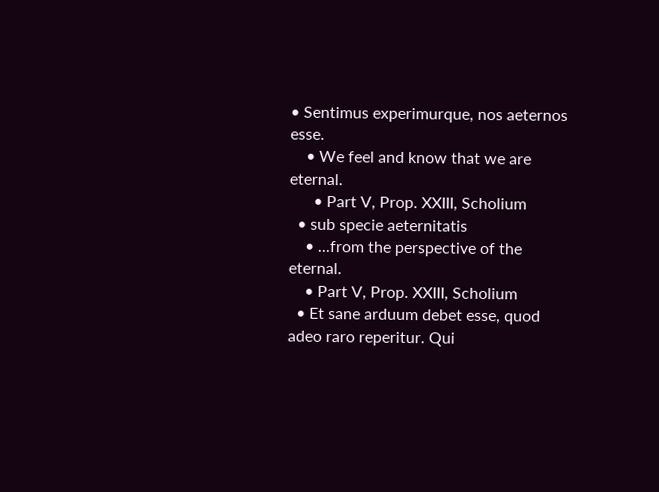• Sentimus experimurque, nos aeternos esse.
    • We feel and know that we are eternal.
      • Part V, Prop. XXIII, Scholium
  • sub specie aeternitatis
    • ...from the perspective of the eternal.
    • Part V, Prop. XXIII, Scholium
  • Et sane arduum debet esse, quod adeo raro reperitur. Qui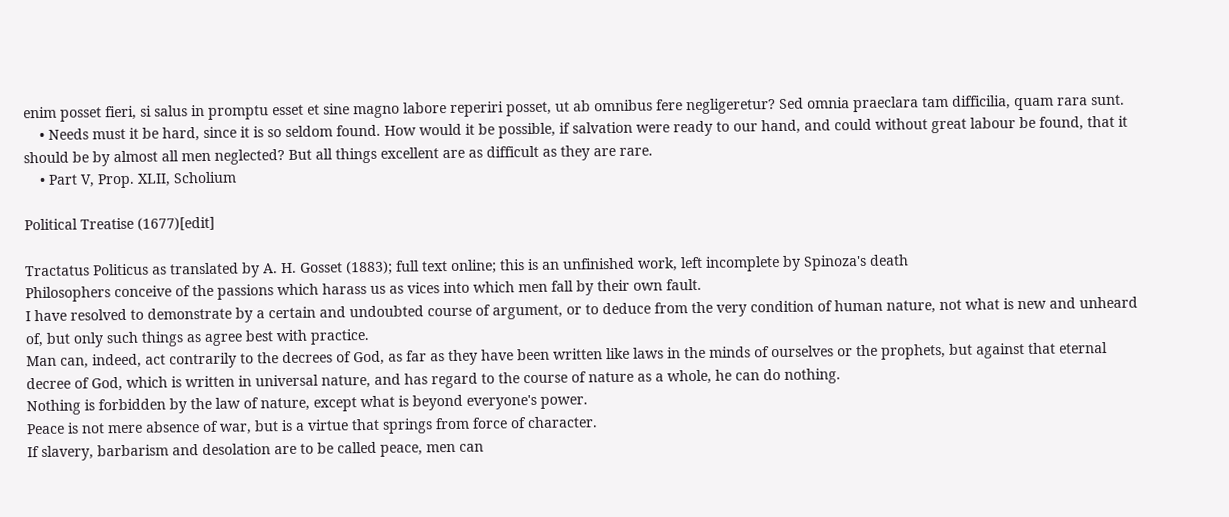enim posset fieri, si salus in promptu esset et sine magno labore reperiri posset, ut ab omnibus fere negligeretur? Sed omnia praeclara tam difficilia, quam rara sunt.
    • Needs must it be hard, since it is so seldom found. How would it be possible, if salvation were ready to our hand, and could without great labour be found, that it should be by almost all men neglected? But all things excellent are as difficult as they are rare.
    • Part V, Prop. XLII, Scholium

Political Treatise (1677)[edit]

Tractatus Politicus as translated by A. H. Gosset (1883); full text online; this is an unfinished work, left incomplete by Spinoza's death
Philosophers conceive of the passions which harass us as vices into which men fall by their own fault.
I have resolved to demonstrate by a certain and undoubted course of argument, or to deduce from the very condition of human nature, not what is new and unheard of, but only such things as agree best with practice.
Man can, indeed, act contrarily to the decrees of God, as far as they have been written like laws in the minds of ourselves or the prophets, but against that eternal decree of God, which is written in universal nature, and has regard to the course of nature as a whole, he can do nothing.
Nothing is forbidden by the law of nature, except what is beyond everyone's power.
Peace is not mere absence of war, but is a virtue that springs from force of character.
If slavery, barbarism and desolation are to be called peace, men can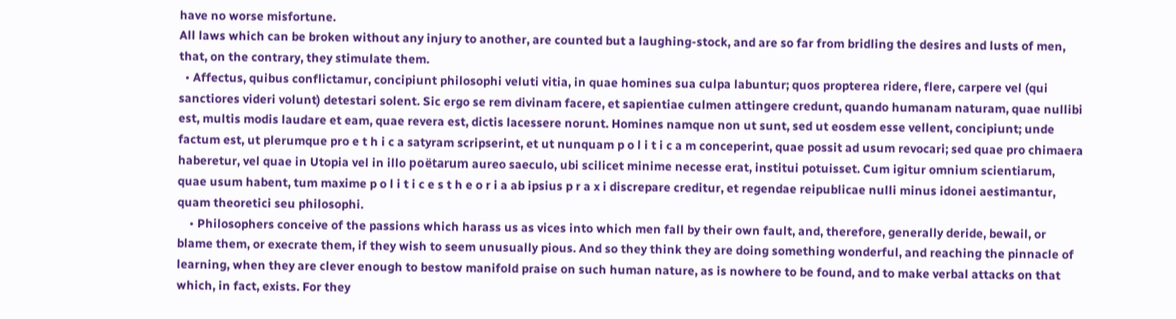have no worse misfortune.
All laws which can be broken without any injury to another, are counted but a laughing-stock, and are so far from bridling the desires and lusts of men, that, on the contrary, they stimulate them.
  • Affectus, quibus conflictamur, concipiunt philosophi veluti vitia, in quae homines sua culpa labuntur; quos propterea ridere, flere, carpere vel (qui sanctiores videri volunt) detestari solent. Sic ergo se rem divinam facere, et sapientiae culmen attingere credunt, quando humanam naturam, quae nullibi est, multis modis laudare et eam, quae revera est, dictis lacessere norunt. Homines namque non ut sunt, sed ut eosdem esse vellent, concipiunt; unde factum est, ut plerumque pro e t h i c a satyram scripserint, et ut nunquam p o l i t i c a m conceperint, quae possit ad usum revocari; sed quae pro chimaera haberetur, vel quae in Utopia vel in illo poëtarum aureo saeculo, ubi scilicet minime necesse erat, institui potuisset. Cum igitur omnium scientiarum, quae usum habent, tum maxime p o l i t i c e s t h e o r i a ab ipsius p r a x i discrepare creditur, et regendae reipublicae nulli minus idonei aestimantur, quam theoretici seu philosophi.
    • Philosophers conceive of the passions which harass us as vices into which men fall by their own fault, and, therefore, generally deride, bewail, or blame them, or execrate them, if they wish to seem unusually pious. And so they think they are doing something wonderful, and reaching the pinnacle of learning, when they are clever enough to bestow manifold praise on such human nature, as is nowhere to be found, and to make verbal attacks on that which, in fact, exists. For they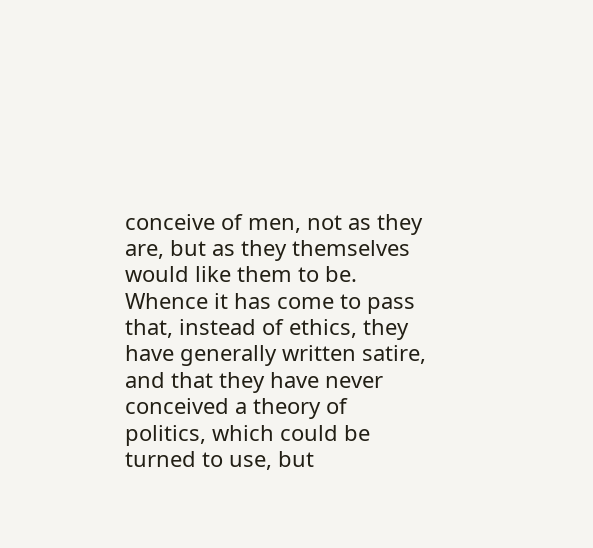conceive of men, not as they are, but as they themselves would like them to be. Whence it has come to pass that, instead of ethics, they have generally written satire, and that they have never conceived a theory of politics, which could be turned to use, but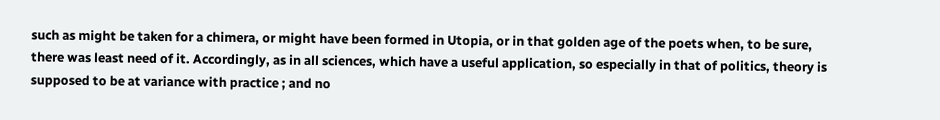such as might be taken for a chimera, or might have been formed in Utopia, or in that golden age of the poets when, to be sure, there was least need of it. Accordingly, as in all sciences, which have a useful application, so especially in that of politics, theory is supposed to be at variance with practice ; and no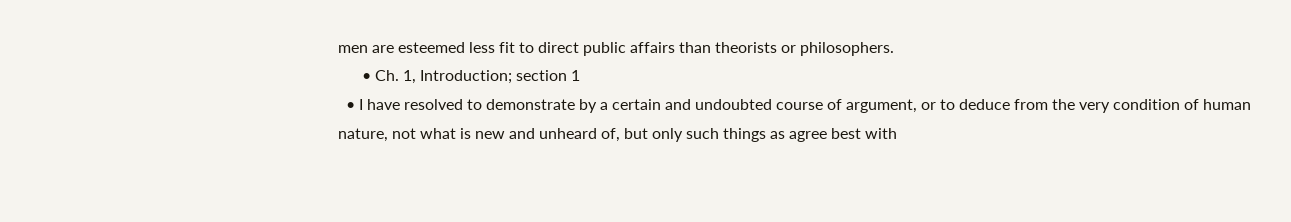men are esteemed less fit to direct public affairs than theorists or philosophers.
      • Ch. 1, Introduction; section 1
  • I have resolved to demonstrate by a certain and undoubted course of argument, or to deduce from the very condition of human nature, not what is new and unheard of, but only such things as agree best with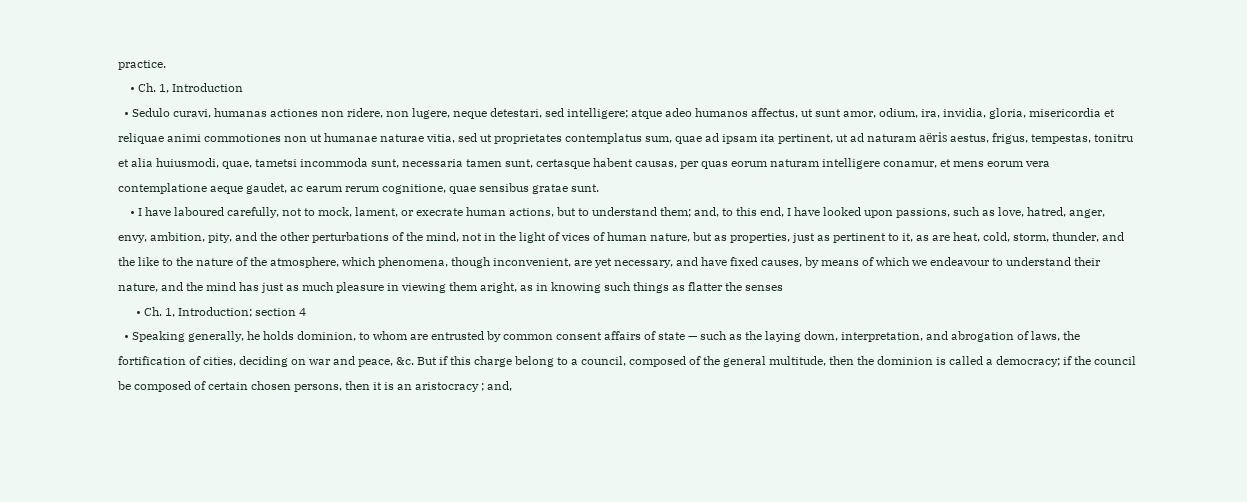practice.
    • Ch. 1, Introduction
  • Sedulo curavi, humanas actiones non ridere, non lugere, neque detestari, sed intelligere; atque adeo humanos affectus, ut sunt amor, odium, ira, invidia, gloria, misericordia et reliquae animi commotiones non ut humanae naturae vitia, sed ut proprietates contemplatus sum, quae ad ipsam ita pertinent, ut ad naturam aëris aestus, frigus, tempestas, tonitru et alia huiusmodi, quae, tametsi incommoda sunt, necessaria tamen sunt, certasque habent causas, per quas eorum naturam intelligere conamur, et mens eorum vera contemplatione aeque gaudet, ac earum rerum cognitione, quae sensibus gratae sunt.
    • I have laboured carefully, not to mock, lament, or execrate human actions, but to understand them; and, to this end, I have looked upon passions, such as love, hatred, anger, envy, ambition, pity, and the other perturbations of the mind, not in the light of vices of human nature, but as properties, just as pertinent to it, as are heat, cold, storm, thunder, and the like to the nature of the atmosphere, which phenomena, though inconvenient, are yet necessary, and have fixed causes, by means of which we endeavour to understand their nature, and the mind has just as much pleasure in viewing them aright, as in knowing such things as flatter the senses
      • Ch. 1, Introduction; section 4
  • Speaking generally, he holds dominion, to whom are entrusted by common consent affairs of state — such as the laying down, interpretation, and abrogation of laws, the fortification of cities, deciding on war and peace, &c. But if this charge belong to a council, composed of the general multitude, then the dominion is called a democracy; if the council be composed of certain chosen persons, then it is an aristocracy ; and,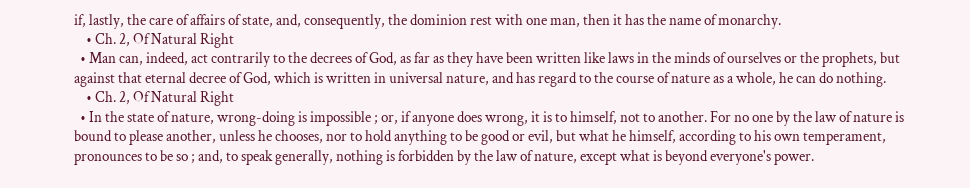if, lastly, the care of affairs of state, and, consequently, the dominion rest with one man, then it has the name of monarchy.
    • Ch. 2, Of Natural Right
  • Man can, indeed, act contrarily to the decrees of God, as far as they have been written like laws in the minds of ourselves or the prophets, but against that eternal decree of God, which is written in universal nature, and has regard to the course of nature as a whole, he can do nothing.
    • Ch. 2, Of Natural Right
  • In the state of nature, wrong-doing is impossible ; or, if anyone does wrong, it is to himself, not to another. For no one by the law of nature is bound to please another, unless he chooses, nor to hold anything to be good or evil, but what he himself, according to his own temperament, pronounces to be so ; and, to speak generally, nothing is forbidden by the law of nature, except what is beyond everyone's power.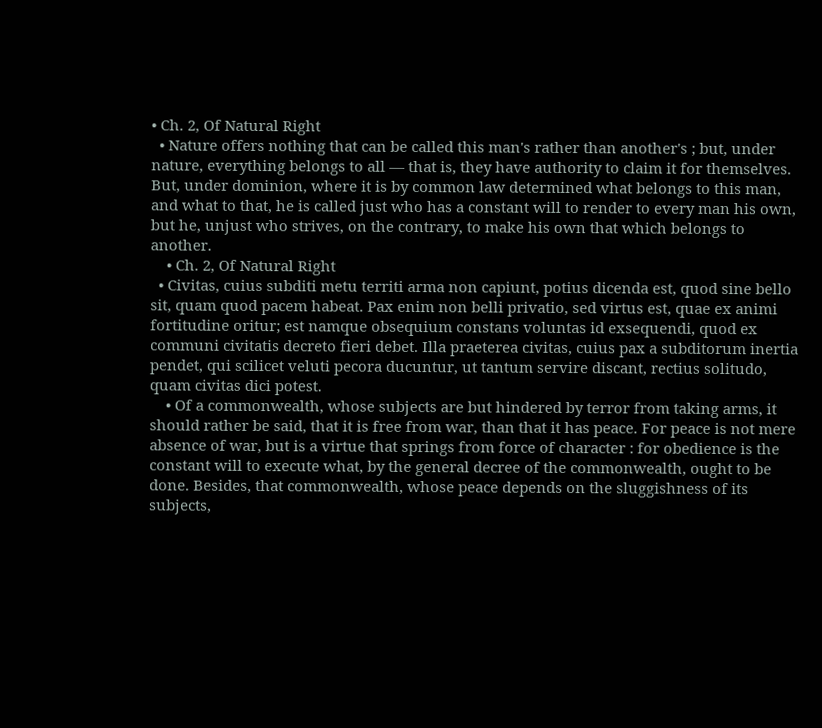• Ch. 2, Of Natural Right
  • Nature offers nothing that can be called this man's rather than another's ; but, under nature, everything belongs to all — that is, they have authority to claim it for themselves. But, under dominion, where it is by common law determined what belongs to this man, and what to that, he is called just who has a constant will to render to every man his own, but he, unjust who strives, on the contrary, to make his own that which belongs to another.
    • Ch. 2, Of Natural Right
  • Civitas, cuius subditi metu territi arma non capiunt, potius dicenda est, quod sine bello sit, quam quod pacem habeat. Pax enim non belli privatio, sed virtus est, quae ex animi fortitudine oritur; est namque obsequium constans voluntas id exsequendi, quod ex communi civitatis decreto fieri debet. Illa praeterea civitas, cuius pax a subditorum inertia pendet, qui scilicet veluti pecora ducuntur, ut tantum servire discant, rectius solitudo, quam civitas dici potest.
    • Of a commonwealth, whose subjects are but hindered by terror from taking arms, it should rather be said, that it is free from war, than that it has peace. For peace is not mere absence of war, but is a virtue that springs from force of character : for obedience is the constant will to execute what, by the general decree of the commonwealth, ought to be done. Besides, that commonwealth, whose peace depends on the sluggishness of its subjects,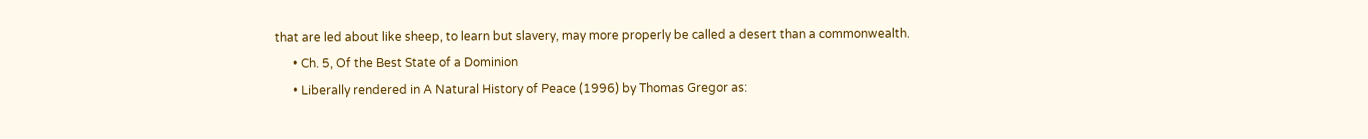that are led about like sheep, to learn but slavery, may more properly be called a desert than a commonwealth.
      • Ch. 5, Of the Best State of a Dominion
      • Liberally rendered in A Natural History of Peace (1996) by Thomas Gregor as: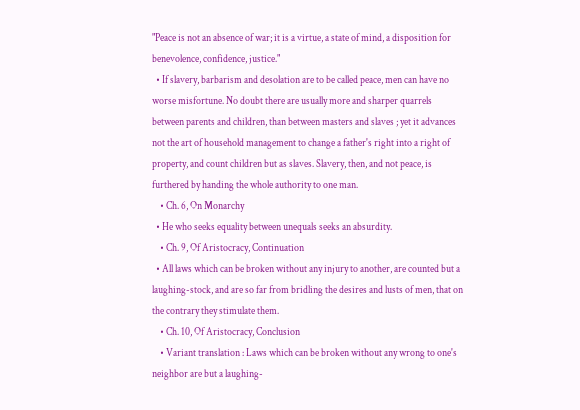"Peace is not an absence of war; it is a virtue, a state of mind, a disposition for benevolence, confidence, justice."
  • If slavery, barbarism and desolation are to be called peace, men can have no worse misfortune. No doubt there are usually more and sharper quarrels between parents and children, than between masters and slaves ; yet it advances not the art of household management to change a father's right into a right of property, and count children but as slaves. Slavery, then, and not peace, is furthered by handing the whole authority to one man.
    • Ch. 6, On Monarchy
  • He who seeks equality between unequals seeks an absurdity.
    • Ch. 9, Of Aristocracy, Continuation
  • All laws which can be broken without any injury to another, are counted but a laughing-stock, and are so far from bridling the desires and lusts of men, that on the contrary they stimulate them.
    • Ch. 10, Of Aristocracy, Conclusion
    • Variant translation : Laws which can be broken without any wrong to one's neighbor are but a laughing-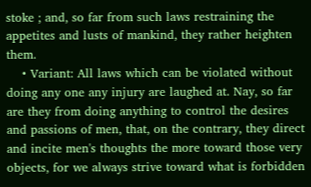stoke ; and, so far from such laws restraining the appetites and lusts of mankind, they rather heighten them.
    • Variant: All laws which can be violated without doing any one any injury are laughed at. Nay, so far are they from doing anything to control the desires and passions of men, that, on the contrary, they direct and incite men's thoughts the more toward those very objects, for we always strive toward what is forbidden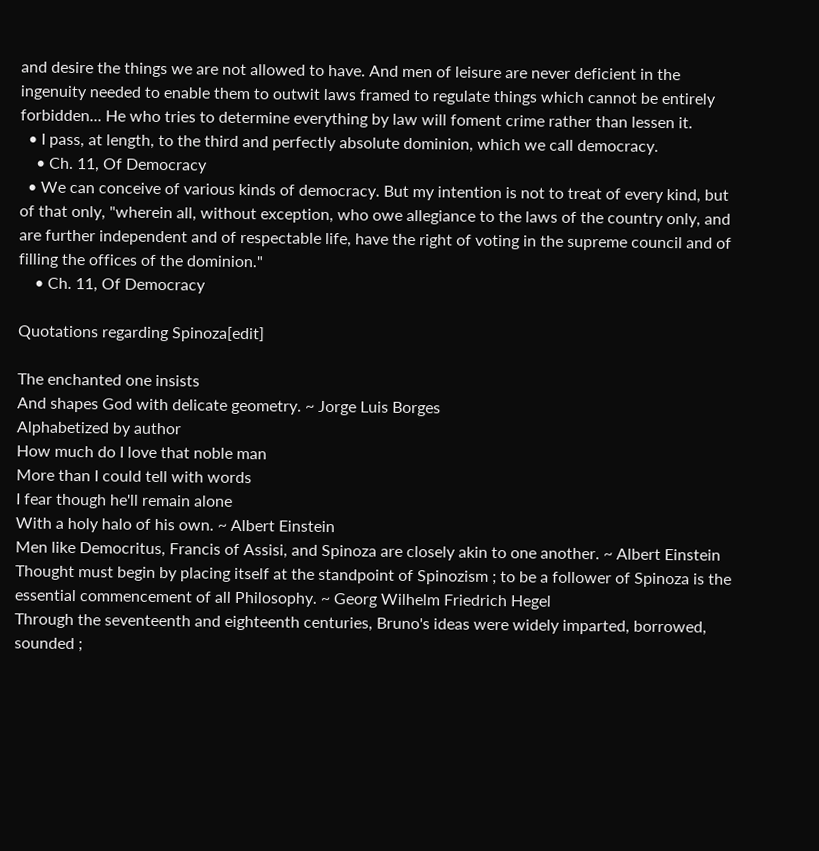and desire the things we are not allowed to have. And men of leisure are never deficient in the ingenuity needed to enable them to outwit laws framed to regulate things which cannot be entirely forbidden... He who tries to determine everything by law will foment crime rather than lessen it.
  • I pass, at length, to the third and perfectly absolute dominion, which we call democracy.
    • Ch. 11, Of Democracy
  • We can conceive of various kinds of democracy. But my intention is not to treat of every kind, but of that only, "wherein all, without exception, who owe allegiance to the laws of the country only, and are further independent and of respectable life, have the right of voting in the supreme council and of filling the offices of the dominion."
    • Ch. 11, Of Democracy

Quotations regarding Spinoza[edit]

The enchanted one insists
And shapes God with delicate geometry. ~ Jorge Luis Borges
Alphabetized by author
How much do I love that noble man
More than I could tell with words
I fear though he'll remain alone
With a holy halo of his own. ~ Albert Einstein
Men like Democritus, Francis of Assisi, and Spinoza are closely akin to one another. ~ Albert Einstein
Thought must begin by placing itself at the standpoint of Spinozism ; to be a follower of Spinoza is the essential commencement of all Philosophy. ~ Georg Wilhelm Friedrich Hegel
Through the seventeenth and eighteenth centuries, Bruno's ideas were widely imparted, borrowed, sounded ;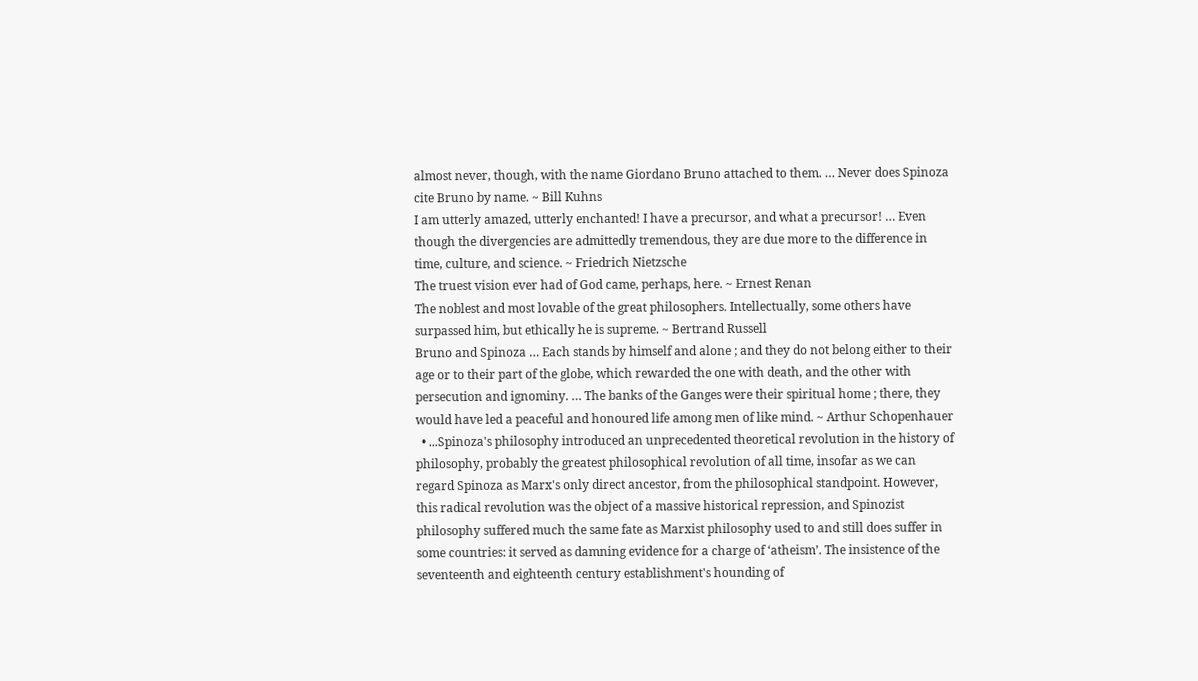almost never, though, with the name Giordano Bruno attached to them. … Never does Spinoza cite Bruno by name. ~ Bill Kuhns
I am utterly amazed, utterly enchanted! I have a precursor, and what a precursor! … Even though the divergencies are admittedly tremendous, they are due more to the difference in time, culture, and science. ~ Friedrich Nietzsche
The truest vision ever had of God came, perhaps, here. ~ Ernest Renan
The noblest and most lovable of the great philosophers. Intellectually, some others have surpassed him, but ethically he is supreme. ~ Bertrand Russell
Bruno and Spinoza … Each stands by himself and alone ; and they do not belong either to their age or to their part of the globe, which rewarded the one with death, and the other with persecution and ignominy. … The banks of the Ganges were their spiritual home ; there, they would have led a peaceful and honoured life among men of like mind. ~ Arthur Schopenhauer
  • ...Spinoza's philosophy introduced an unprecedented theoretical revolution in the history of philosophy, probably the greatest philosophical revolution of all time, insofar as we can regard Spinoza as Marx's only direct ancestor, from the philosophical standpoint. However, this radical revolution was the object of a massive historical repression, and Spinozist philosophy suffered much the same fate as Marxist philosophy used to and still does suffer in some countries: it served as damning evidence for a charge of ‘atheism’. The insistence of the seventeenth and eighteenth century establishment's hounding of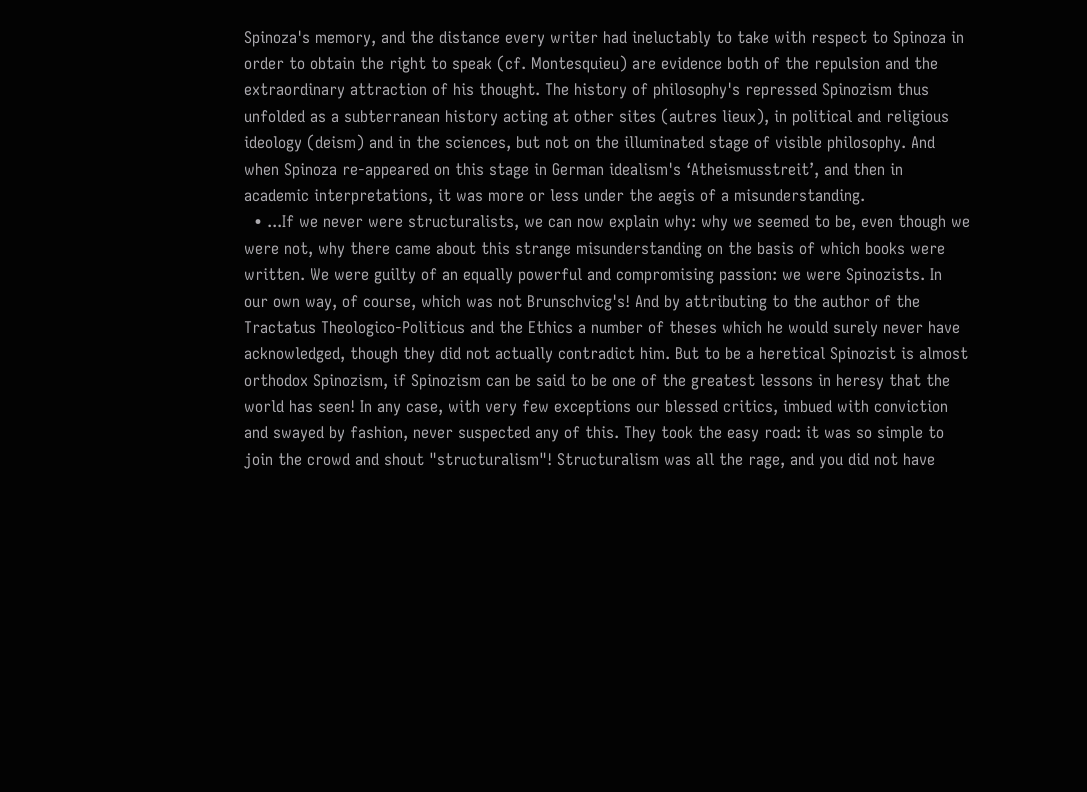Spinoza's memory, and the distance every writer had ineluctably to take with respect to Spinoza in order to obtain the right to speak (cf. Montesquieu) are evidence both of the repulsion and the extraordinary attraction of his thought. The history of philosophy's repressed Spinozism thus unfolded as a subterranean history acting at other sites (autres lieux), in political and religious ideology (deism) and in the sciences, but not on the illuminated stage of visible philosophy. And when Spinoza re-appeared on this stage in German idealism's ‘Atheismusstreit’, and then in academic interpretations, it was more or less under the aegis of a misunderstanding.
  • ...If we never were structuralists, we can now explain why: why we seemed to be, even though we were not, why there came about this strange misunderstanding on the basis of which books were written. We were guilty of an equally powerful and compromising passion: we were Spinozists. In our own way, of course, which was not Brunschvicg's! And by attributing to the author of the Tractatus Theologico-Politicus and the Ethics a number of theses which he would surely never have acknowledged, though they did not actually contradict him. But to be a heretical Spinozist is almost orthodox Spinozism, if Spinozism can be said to be one of the greatest lessons in heresy that the world has seen! In any case, with very few exceptions our blessed critics, imbued with conviction and swayed by fashion, never suspected any of this. They took the easy road: it was so simple to join the crowd and shout "structuralism"! Structuralism was all the rage, and you did not have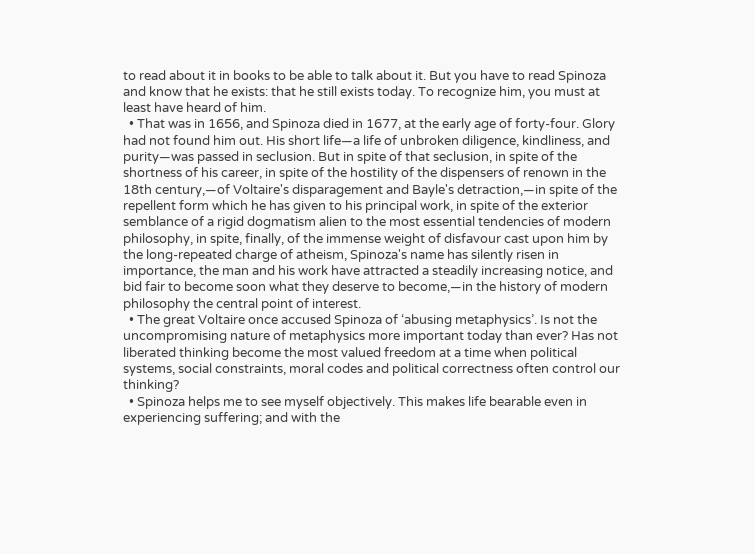to read about it in books to be able to talk about it. But you have to read Spinoza and know that he exists: that he still exists today. To recognize him, you must at least have heard of him.
  • That was in 1656, and Spinoza died in 1677, at the early age of forty-four. Glory had not found him out. His short life—a life of unbroken diligence, kindliness, and purity—was passed in seclusion. But in spite of that seclusion, in spite of the shortness of his career, in spite of the hostility of the dispensers of renown in the 18th century,—of Voltaire's disparagement and Bayle's detraction,—in spite of the repellent form which he has given to his principal work, in spite of the exterior semblance of a rigid dogmatism alien to the most essential tendencies of modern philosophy, in spite, finally, of the immense weight of disfavour cast upon him by the long-repeated charge of atheism, Spinoza's name has silently risen in importance, the man and his work have attracted a steadily increasing notice, and bid fair to become soon what they deserve to become,—in the history of modern philosophy the central point of interest.
  • The great Voltaire once accused Spinoza of ‘abusing metaphysics’. Is not the uncompromising nature of metaphysics more important today than ever? Has not liberated thinking become the most valued freedom at a time when political systems, social constraints, moral codes and political correctness often control our thinking?
  • Spinoza helps me to see myself objectively. This makes life bearable even in experiencing suffering; and with the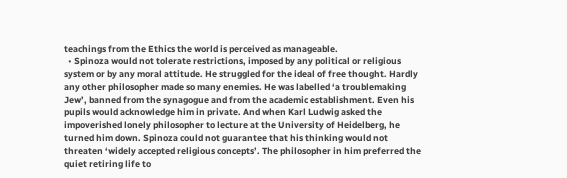teachings from the Ethics the world is perceived as manageable.
  • Spinoza would not tolerate restrictions, imposed by any political or religious system or by any moral attitude. He struggled for the ideal of free thought. Hardly any other philosopher made so many enemies. He was labelled ‘a troublemaking Jew’, banned from the synagogue and from the academic establishment. Even his pupils would acknowledge him in private. And when Karl Ludwig asked the impoverished lonely philosopher to lecture at the University of Heidelberg, he turned him down. Spinoza could not guarantee that his thinking would not threaten ‘widely accepted religious concepts’. The philosopher in him preferred the quiet retiring life to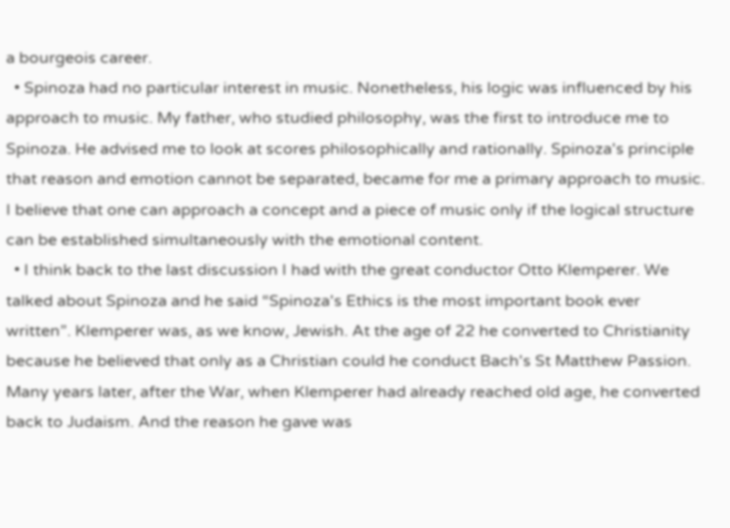a bourgeois career.
  • Spinoza had no particular interest in music. Nonetheless, his logic was influenced by his approach to music. My father, who studied philosophy, was the first to introduce me to Spinoza. He advised me to look at scores philosophically and rationally. Spinoza's principle that reason and emotion cannot be separated, became for me a primary approach to music. I believe that one can approach a concept and a piece of music only if the logical structure can be established simultaneously with the emotional content.
  • I think back to the last discussion I had with the great conductor Otto Klemperer. We talked about Spinoza and he said “Spinoza's Ethics is the most important book ever written”. Klemperer was, as we know, Jewish. At the age of 22 he converted to Christianity because he believed that only as a Christian could he conduct Bach's St Matthew Passion. Many years later, after the War, when Klemperer had already reached old age, he converted back to Judaism. And the reason he gave was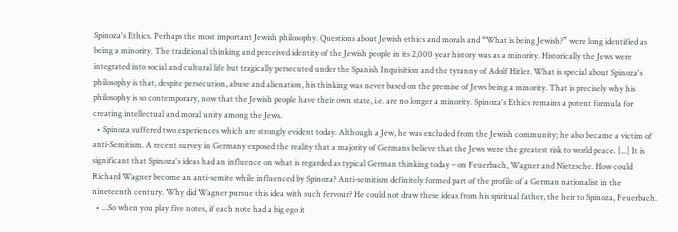Spinoza's Ethics. Perhaps the most important Jewish philosophy. Questions about Jewish ethics and morals and “What is being Jewish?” were long identified as being a minority. The traditional thinking and perceived identity of the Jewish people in its 2,000 year history was as a minority. Historically the Jews were integrated into social and cultural life but tragically persecuted under the Spanish Inquisition and the tyranny of Adolf Hitler. What is special about Spinoza's philosophy is that, despite persecution, abuse and alienation, his thinking was never based on the premise of Jews being a minority. That is precisely why his philosophy is so contemporary, now that the Jewish people have their own state, i.e. are no longer a minority. Spinoza's Ethics remains a potent formula for creating intellectual and moral unity among the Jews.
  • Spinoza suffered two experiences which are strongly evident today. Although a Jew, he was excluded from the Jewish community; he also became a victim of anti-Semitism. A recent survey in Germany exposed the reality that a majority of Germans believe that the Jews were the greatest risk to world peace. [...] It is significant that Spinoza's ideas had an influence on what is regarded as typical German thinking today – on Feuerbach, Wagner and Nietzsche. How could Richard Wagner become an anti-semite while influenced by Spinoza? Anti-semitism definitely formed part of the profile of a German nationalist in the nineteenth century. Why did Wagner pursue this idea with such fervour? He could not draw these ideas from his spiritual father, the heir to Spinoza, Feuerbach.
  • ...So when you play five notes, if each note had a big ego it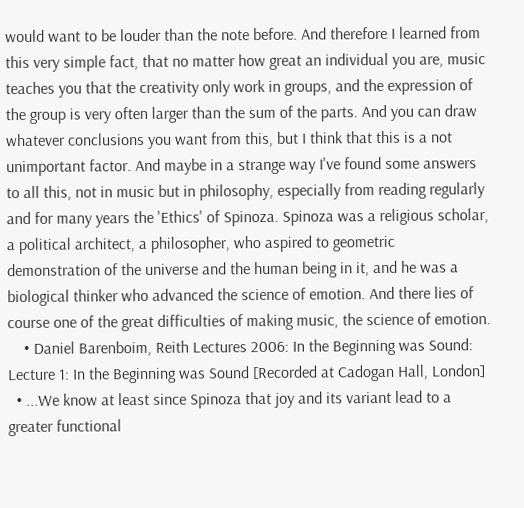would want to be louder than the note before. And therefore I learned from this very simple fact, that no matter how great an individual you are, music teaches you that the creativity only work in groups, and the expression of the group is very often larger than the sum of the parts. And you can draw whatever conclusions you want from this, but I think that this is a not unimportant factor. And maybe in a strange way I've found some answers to all this, not in music but in philosophy, especially from reading regularly and for many years the 'Ethics' of Spinoza. Spinoza was a religious scholar, a political architect, a philosopher, who aspired to geometric demonstration of the universe and the human being in it, and he was a biological thinker who advanced the science of emotion. And there lies of course one of the great difficulties of making music, the science of emotion.
    • Daniel Barenboim, Reith Lectures 2006: In the Beginning was Sound: Lecture 1: In the Beginning was Sound [Recorded at Cadogan Hall, London]
  • ...We know at least since Spinoza that joy and its variant lead to a greater functional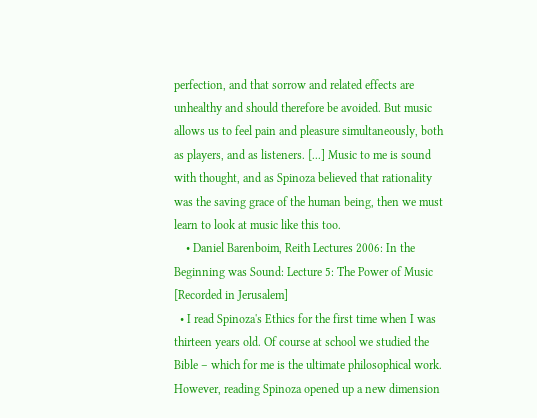perfection, and that sorrow and related effects are unhealthy and should therefore be avoided. But music allows us to feel pain and pleasure simultaneously, both as players, and as listeners. [...] Music to me is sound with thought, and as Spinoza believed that rationality was the saving grace of the human being, then we must learn to look at music like this too.
    • Daniel Barenboim, Reith Lectures 2006: In the Beginning was Sound: Lecture 5: The Power of Music [Recorded in Jerusalem]
  • I read Spinoza's Ethics for the first time when I was thirteen years old. Of course at school we studied the Bible – which for me is the ultimate philosophical work. However, reading Spinoza opened up a new dimension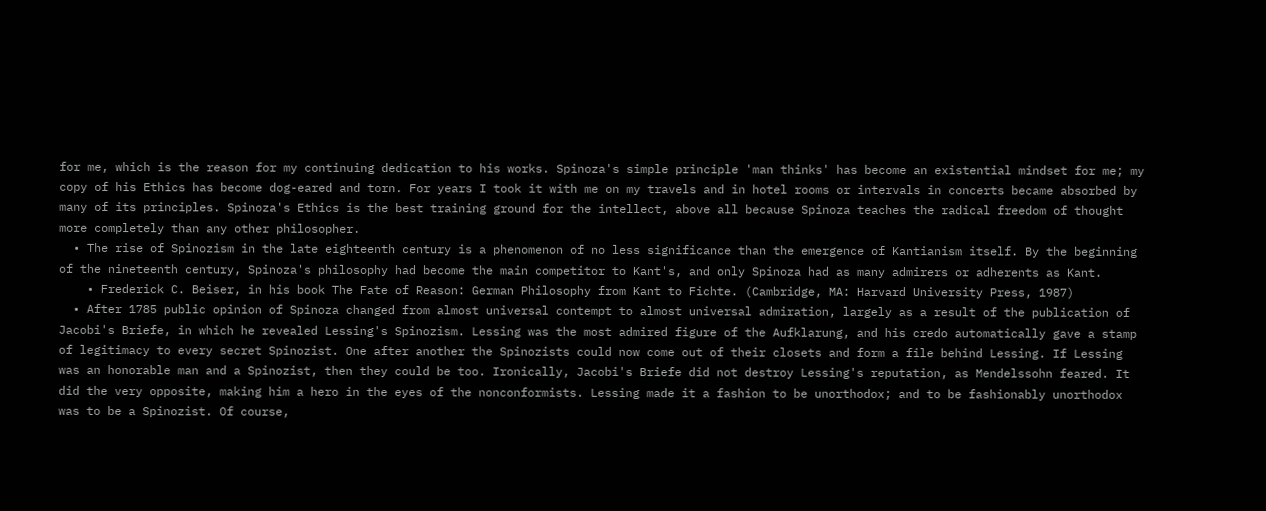for me, which is the reason for my continuing dedication to his works. Spinoza's simple principle 'man thinks' has become an existential mindset for me; my copy of his Ethics has become dog-eared and torn. For years I took it with me on my travels and in hotel rooms or intervals in concerts became absorbed by many of its principles. Spinoza's Ethics is the best training ground for the intellect, above all because Spinoza teaches the radical freedom of thought more completely than any other philosopher.
  • The rise of Spinozism in the late eighteenth century is a phenomenon of no less significance than the emergence of Kantianism itself. By the beginning of the nineteenth century, Spinoza's philosophy had become the main competitor to Kant's, and only Spinoza had as many admirers or adherents as Kant.
    • Frederick C. Beiser, in his book The Fate of Reason: German Philosophy from Kant to Fichte. (Cambridge, MA: Harvard University Press, 1987)
  • After 1785 public opinion of Spinoza changed from almost universal contempt to almost universal admiration, largely as a result of the publication of Jacobi's Briefe, in which he revealed Lessing's Spinozism. Lessing was the most admired figure of the Aufklarung, and his credo automatically gave a stamp of legitimacy to every secret Spinozist. One after another the Spinozists could now come out of their closets and form a file behind Lessing. If Lessing was an honorable man and a Spinozist, then they could be too. Ironically, Jacobi's Briefe did not destroy Lessing's reputation, as Mendelssohn feared. It did the very opposite, making him a hero in the eyes of the nonconformists. Lessing made it a fashion to be unorthodox; and to be fashionably unorthodox was to be a Spinozist. Of course,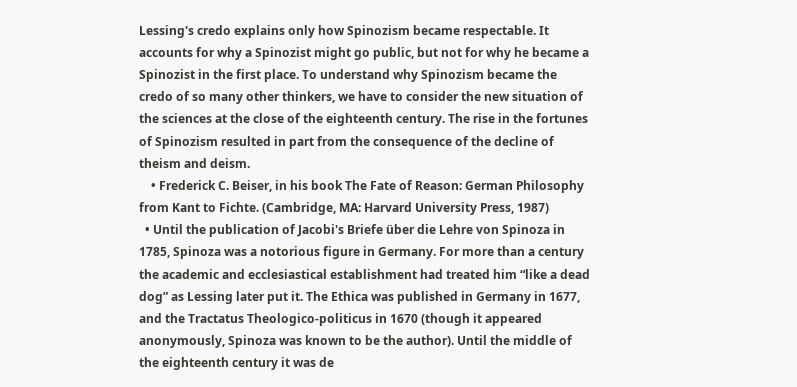Lessing's credo explains only how Spinozism became respectable. It accounts for why a Spinozist might go public, but not for why he became a Spinozist in the first place. To understand why Spinozism became the credo of so many other thinkers, we have to consider the new situation of the sciences at the close of the eighteenth century. The rise in the fortunes of Spinozism resulted in part from the consequence of the decline of theism and deism.
    • Frederick C. Beiser, in his book The Fate of Reason: German Philosophy from Kant to Fichte. (Cambridge, MA: Harvard University Press, 1987)
  • Until the publication of Jacobi's Briefe über die Lehre von Spinoza in 1785, Spinoza was a notorious figure in Germany. For more than a century the academic and ecclesiastical establishment had treated him “like a dead dog” as Lessing later put it. The Ethica was published in Germany in 1677, and the Tractatus Theologico-politicus in 1670 (though it appeared anonymously, Spinoza was known to be the author). Until the middle of the eighteenth century it was de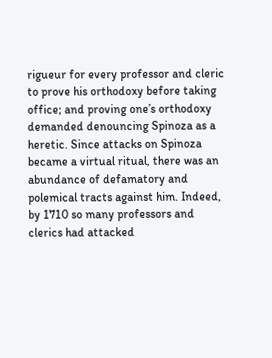rigueur for every professor and cleric to prove his orthodoxy before taking office; and proving one’s orthodoxy demanded denouncing Spinoza as a heretic. Since attacks on Spinoza became a virtual ritual, there was an abundance of defamatory and polemical tracts against him. Indeed, by 1710 so many professors and clerics had attacked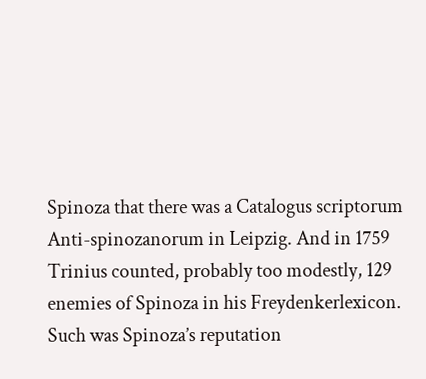Spinoza that there was a Catalogus scriptorum Anti-spinozanorum in Leipzig. And in 1759 Trinius counted, probably too modestly, 129 enemies of Spinoza in his Freydenkerlexicon. Such was Spinoza’s reputation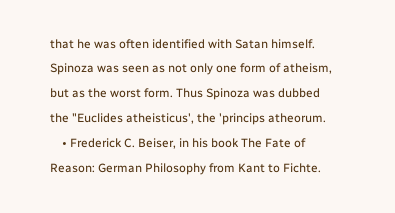that he was often identified with Satan himself. Spinoza was seen as not only one form of atheism, but as the worst form. Thus Spinoza was dubbed the "Euclides atheisticus', the 'princips atheorum.
    • Frederick C. Beiser, in his book The Fate of Reason: German Philosophy from Kant to Fichte.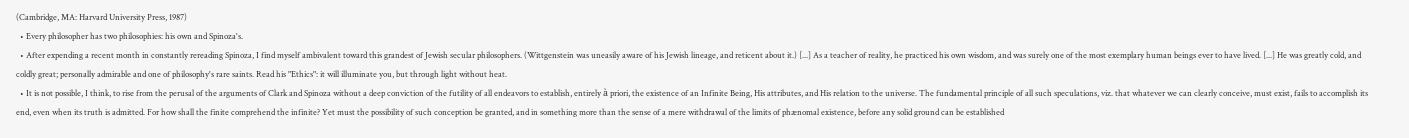(Cambridge, MA: Harvard University Press, 1987)
  • Every philosopher has two philosophies: his own and Spinoza's.
  • After expending a recent month in constantly rereading Spinoza, I find myself ambivalent toward this grandest of Jewish secular philosophers. (Wittgenstein was uneasily aware of his Jewish lineage, and reticent about it.) [...] As a teacher of reality, he practiced his own wisdom, and was surely one of the most exemplary human beings ever to have lived. [...] He was greatly cold, and coldly great; personally admirable and one of philosophy's rare saints. Read his "Ethics": it will illuminate you, but through light without heat.
  • It is not possible, I think, to rise from the perusal of the arguments of Clark and Spinoza without a deep conviction of the futility of all endeavors to establish, entirely à priori, the existence of an Infinite Being, His attributes, and His relation to the universe. The fundamental principle of all such speculations, viz. that whatever we can clearly conceive, must exist, fails to accomplish its end, even when its truth is admitted. For how shall the finite comprehend the infinite? Yet must the possibility of such conception be granted, and in something more than the sense of a mere withdrawal of the limits of phænomal existence, before any solid ground can be established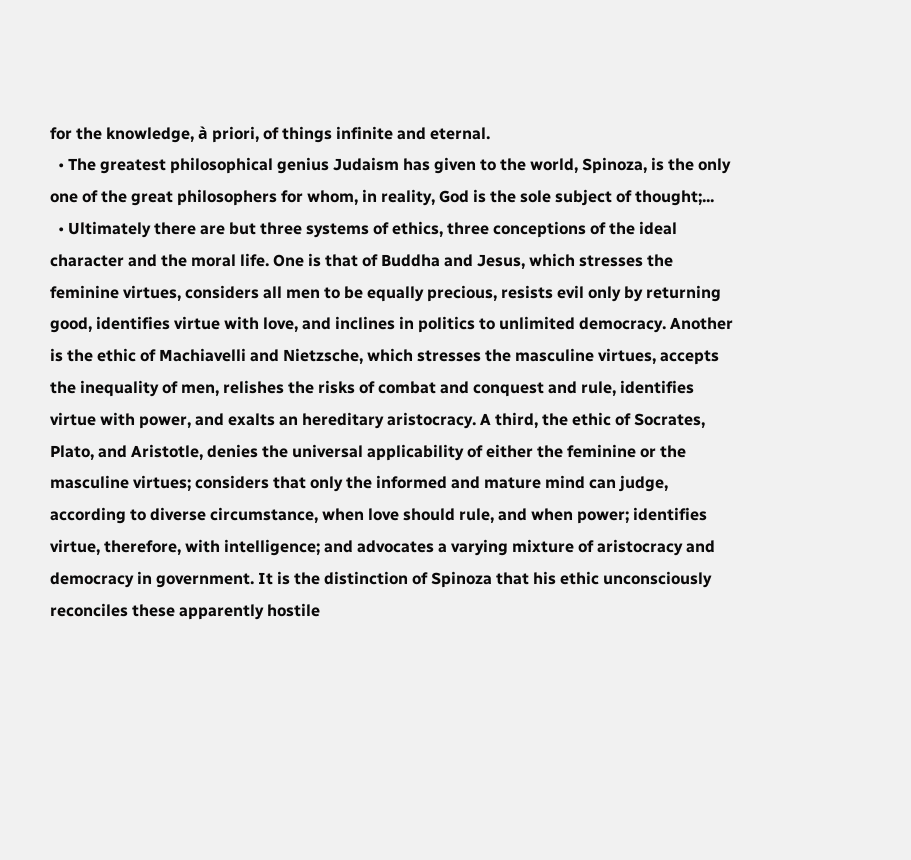for the knowledge, à priori, of things infinite and eternal.
  • The greatest philosophical genius Judaism has given to the world, Spinoza, is the only one of the great philosophers for whom, in reality, God is the sole subject of thought;...
  • Ultimately there are but three systems of ethics, three conceptions of the ideal character and the moral life. One is that of Buddha and Jesus, which stresses the feminine virtues, considers all men to be equally precious, resists evil only by returning good, identifies virtue with love, and inclines in politics to unlimited democracy. Another is the ethic of Machiavelli and Nietzsche, which stresses the masculine virtues, accepts the inequality of men, relishes the risks of combat and conquest and rule, identifies virtue with power, and exalts an hereditary aristocracy. A third, the ethic of Socrates, Plato, and Aristotle, denies the universal applicability of either the feminine or the masculine virtues; considers that only the informed and mature mind can judge, according to diverse circumstance, when love should rule, and when power; identifies virtue, therefore, with intelligence; and advocates a varying mixture of aristocracy and democracy in government. It is the distinction of Spinoza that his ethic unconsciously reconciles these apparently hostile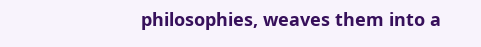philosophies, weaves them into a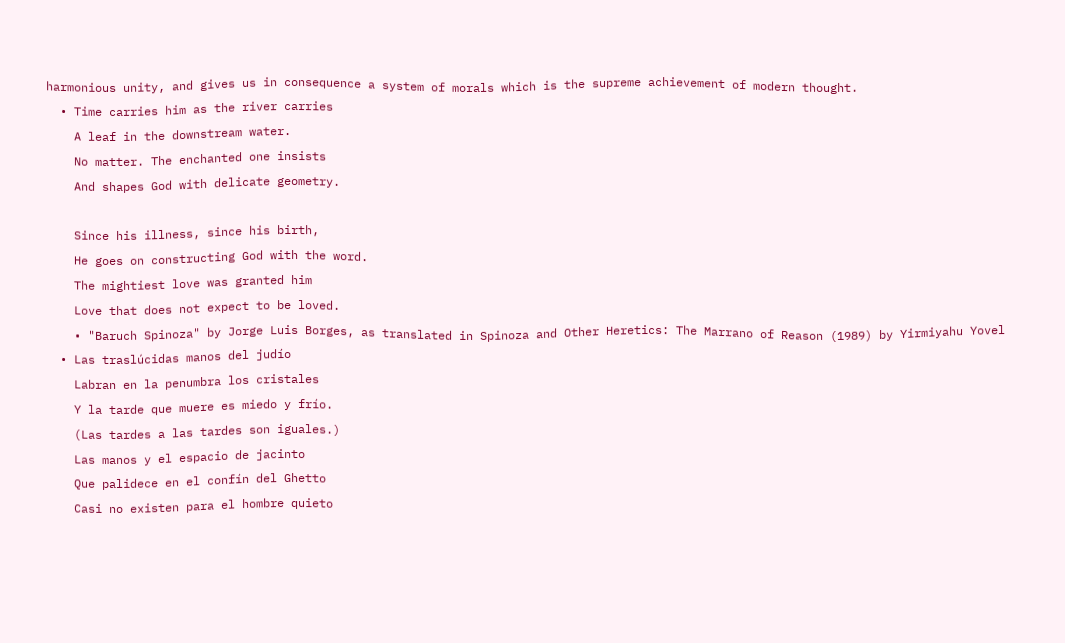harmonious unity, and gives us in consequence a system of morals which is the supreme achievement of modern thought.
  • Time carries him as the river carries
    A leaf in the downstream water.
    No matter. The enchanted one insists
    And shapes God with delicate geometry.

    Since his illness, since his birth,
    He goes on constructing God with the word.
    The mightiest love was granted him
    Love that does not expect to be loved.
    • "Baruch Spinoza" by Jorge Luis Borges, as translated in Spinoza and Other Heretics: The Marrano of Reason (1989) by Yirmiyahu Yovel
  • Las traslúcidas manos del judío
    Labran en la penumbra los cristales
    Y la tarde que muere es miedo y frío.
    (Las tardes a las tardes son iguales.)
    Las manos y el espacio de jacinto
    Que palidece en el confín del Ghetto
    Casi no existen para el hombre quieto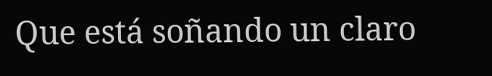Que está soñando un claro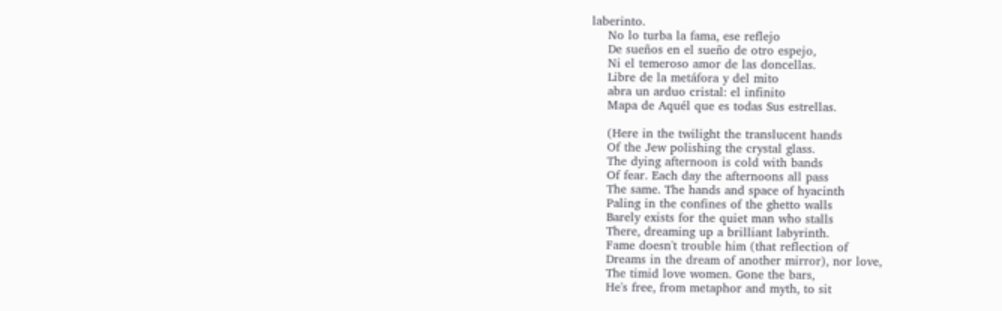laberinto.
    No lo turba la fama, ese reflejo
    De sueños en el sueño de otro espejo,
    Ni el temeroso amor de las doncellas.
    Libre de la metáfora y del mito
    abra un arduo cristal: el infinito
    Mapa de Aquél que es todas Sus estrellas.

    (Here in the twilight the translucent hands
    Of the Jew polishing the crystal glass.
    The dying afternoon is cold with bands
    Of fear. Each day the afternoons all pass
    The same. The hands and space of hyacinth
    Paling in the confines of the ghetto walls
    Barely exists for the quiet man who stalls
    There, dreaming up a brilliant labyrinth.
    Fame doesn't trouble him (that reflection of
    Dreams in the dream of another mirror), nor love,
    The timid love women. Gone the bars,
    He's free, from metaphor and myth, to sit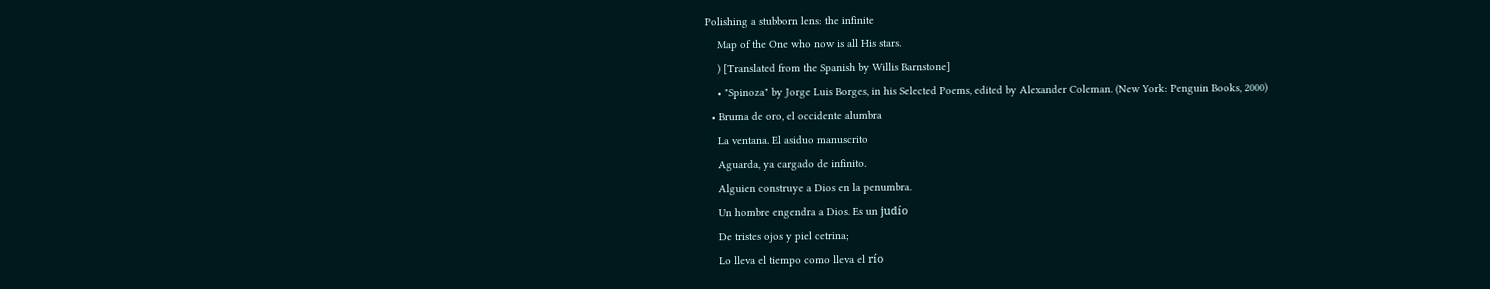Polishing a stubborn lens: the infinite
    Map of the One who now is all His stars.
    ) [Translated from the Spanish by Willis Barnstone]
    • "Spinoza" by Jorge Luis Borges, in his Selected Poems, edited by Alexander Coleman. (New York: Penguin Books, 2000)
  • Bruma de oro, el occidente alumbra
    La ventana. El asiduo manuscrito
    Aguarda, ya cargado de infinito.
    Alguien construye a Dios en la penumbra.
    Un hombre engendra a Dios. Es un judío
    De tristes ojos y piel cetrina;
    Lo lleva el tiempo como lleva el río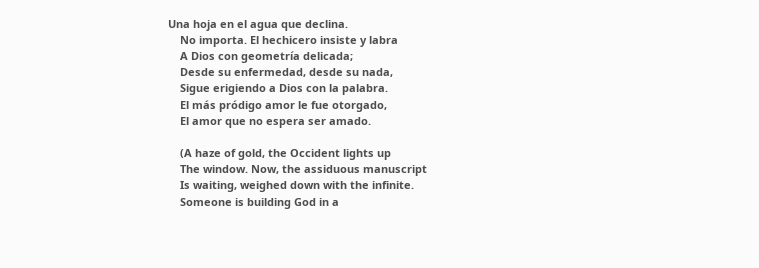Una hoja en el agua que declina.
    No importa. El hechicero insiste y labra
    A Dios con geometría delicada;
    Desde su enfermedad, desde su nada,
    Sigue erigiendo a Dios con la palabra.
    El más pródigo amor le fue otorgado,
    El amor que no espera ser amado.

    (A haze of gold, the Occident lights up
    The window. Now, the assiduous manuscript
    Is waiting, weighed down with the infinite.
    Someone is building God in a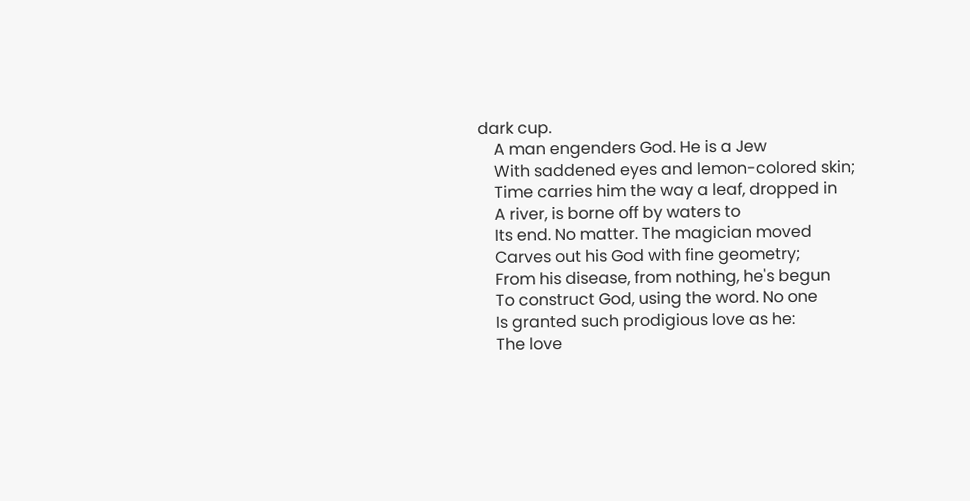dark cup.
    A man engenders God. He is a Jew
    With saddened eyes and lemon-colored skin;
    Time carries him the way a leaf, dropped in
    A river, is borne off by waters to
    Its end. No matter. The magician moved
    Carves out his God with fine geometry;
    From his disease, from nothing, he's begun
    To construct God, using the word. No one
    Is granted such prodigious love as he:
    The love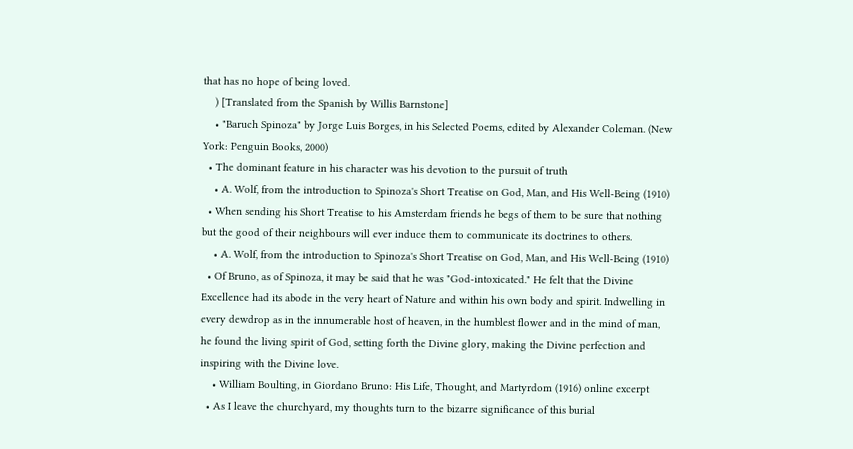that has no hope of being loved.
    ) [Translated from the Spanish by Willis Barnstone]
    • "Baruch Spinoza" by Jorge Luis Borges, in his Selected Poems, edited by Alexander Coleman. (New York: Penguin Books, 2000)
  • The dominant feature in his character was his devotion to the pursuit of truth
    • A. Wolf, from the introduction to Spinoza's Short Treatise on God, Man, and His Well-Being (1910)
  • When sending his Short Treatise to his Amsterdam friends he begs of them to be sure that nothing but the good of their neighbours will ever induce them to communicate its doctrines to others.
    • A. Wolf, from the introduction to Spinoza's Short Treatise on God, Man, and His Well-Being (1910)
  • Of Bruno, as of Spinoza, it may be said that he was "God-intoxicated." He felt that the Divine Excellence had its abode in the very heart of Nature and within his own body and spirit. Indwelling in every dewdrop as in the innumerable host of heaven, in the humblest flower and in the mind of man, he found the living spirit of God, setting forth the Divine glory, making the Divine perfection and inspiring with the Divine love.
    • William Boulting, in Giordano Bruno: His Life, Thought, and Martyrdom (1916) online excerpt
  • As I leave the churchyard, my thoughts turn to the bizarre significance of this burial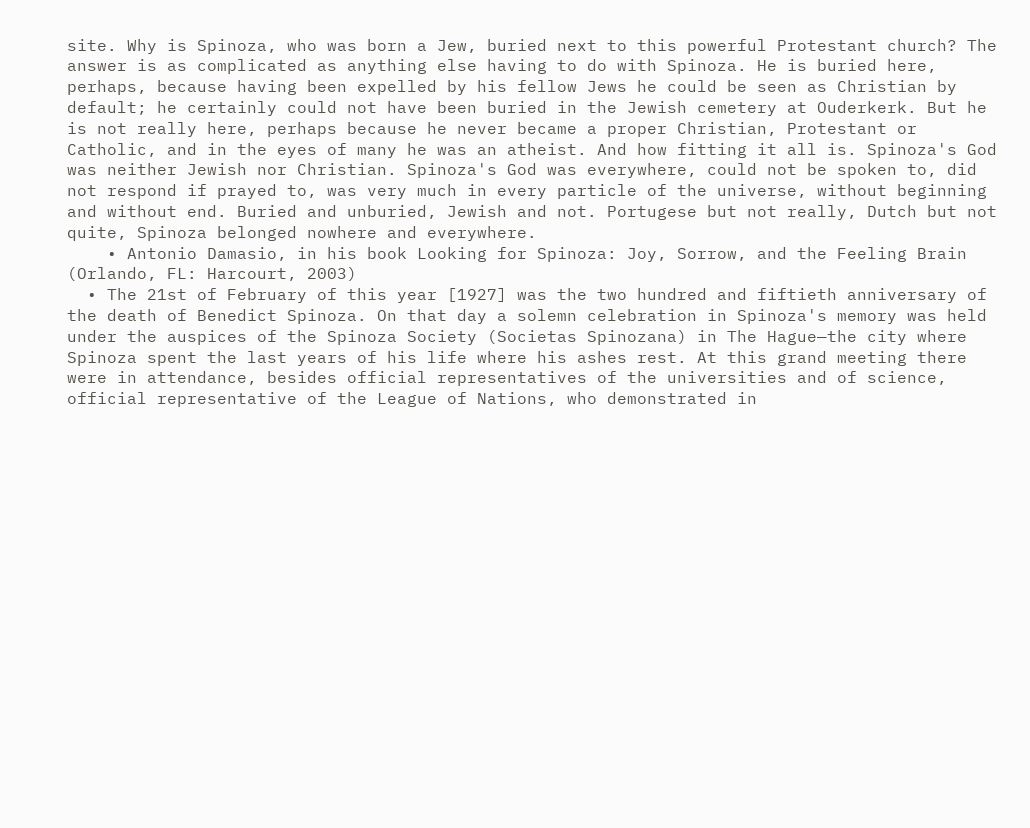site. Why is Spinoza, who was born a Jew, buried next to this powerful Protestant church? The answer is as complicated as anything else having to do with Spinoza. He is buried here, perhaps, because having been expelled by his fellow Jews he could be seen as Christian by default; he certainly could not have been buried in the Jewish cemetery at Ouderkerk. But he is not really here, perhaps because he never became a proper Christian, Protestant or Catholic, and in the eyes of many he was an atheist. And how fitting it all is. Spinoza's God was neither Jewish nor Christian. Spinoza's God was everywhere, could not be spoken to, did not respond if prayed to, was very much in every particle of the universe, without beginning and without end. Buried and unburied, Jewish and not. Portugese but not really, Dutch but not quite, Spinoza belonged nowhere and everywhere.
    • Antonio Damasio, in his book Looking for Spinoza: Joy, Sorrow, and the Feeling Brain (Orlando, FL: Harcourt, 2003)
  • The 21st of February of this year [1927] was the two hundred and fiftieth anniversary of the death of Benedict Spinoza. On that day a solemn celebration in Spinoza's memory was held under the auspices of the Spinoza Society (Societas Spinozana) in The Hague—the city where Spinoza spent the last years of his life where his ashes rest. At this grand meeting there were in attendance, besides official representatives of the universities and of science, official representative of the League of Nations, who demonstrated in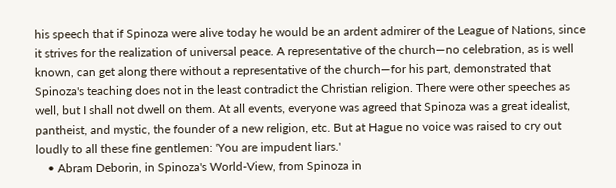his speech that if Spinoza were alive today he would be an ardent admirer of the League of Nations, since it strives for the realization of universal peace. A representative of the church—no celebration, as is well known, can get along there without a representative of the church—for his part, demonstrated that Spinoza's teaching does not in the least contradict the Christian religion. There were other speeches as well, but I shall not dwell on them. At all events, everyone was agreed that Spinoza was a great idealist, pantheist, and mystic, the founder of a new religion, etc. But at Hague no voice was raised to cry out loudly to all these fine gentlemen: 'You are impudent liars.'
    • Abram Deborin, in Spinoza's World-View, from Spinoza in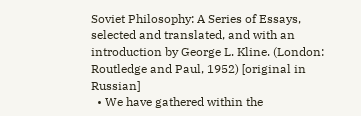Soviet Philosophy: A Series of Essays, selected and translated, and with an introduction by George L. Kline. (London: Routledge and Paul, 1952) [original in Russian]
  • We have gathered within the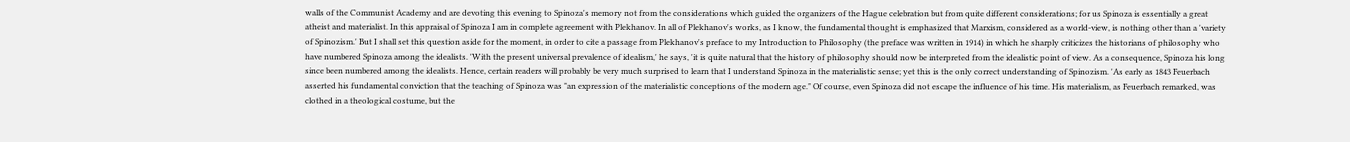walls of the Communist Academy and are devoting this evening to Spinoza's memory not from the considerations which guided the organizers of the Hague celebration but from quite different considerations; for us Spinoza is essentially a great atheist and materialist. In this appraisal of Spinoza I am in complete agreement with Plekhanov. In all of Plekhanov's works, as I know, the fundamental thought is emphasized that Marxism, considered as a world‑view, is nothing other than a 'variety of Spinozism.' But I shall set this question aside for the moment, in order to cite a passage from Plekhanov's preface to my Introduction to Philosophy (the preface was written in 1914) in which he sharply criticizes the historians of philosophy who have numbered Spinoza among the idealists. 'With the present universal prevalence of idealism,' he says, 'it is quite natural that the history of philosophy should now be interpreted from the idealistic point of view. As a consequence, Spinoza his long since been numbered among the idealists. Hence, certain readers will probably be very much surprised to learn that I understand Spinoza in the materialistic sense; yet this is the only correct understanding of Spinozism. 'As early as 1843 Feuerbach asserted his fundamental conviction that the teaching of Spinoza was "an expression of the materialistic conceptions of the modern age." Of course, even Spinoza did not escape the influence of his time. His materialism, as Feuerbach remarked, was clothed in a theological costume, but the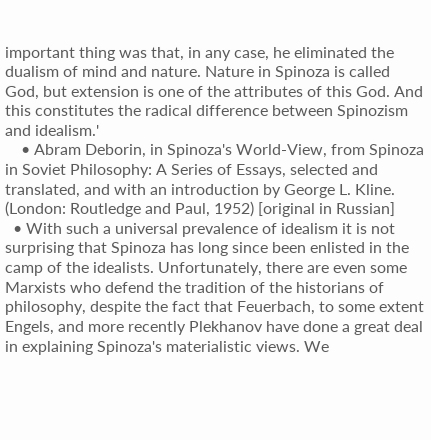important thing was that, in any case, he eliminated the dualism of mind and nature. Nature in Spinoza is called God, but extension is one of the attributes of this God. And this constitutes the radical difference between Spinozism and idealism.'
    • Abram Deborin, in Spinoza's World-View, from Spinoza in Soviet Philosophy: A Series of Essays, selected and translated, and with an introduction by George L. Kline. (London: Routledge and Paul, 1952) [original in Russian]
  • With such a universal prevalence of idealism it is not surprising that Spinoza has long since been enlisted in the camp of the idealists. Unfortunately, there are even some Marxists who defend the tradition of the historians of philosophy, despite the fact that Feuerbach, to some extent Engels, and more recently Plekhanov have done a great deal in explaining Spinoza's materialistic views. We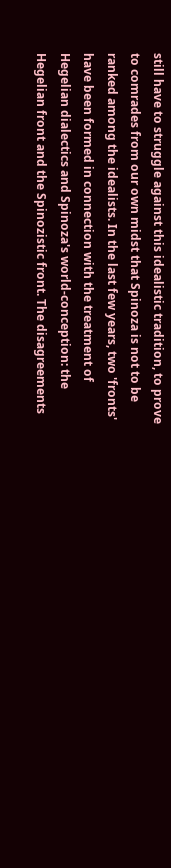still have to struggle against this idealistic tradition, to prove to comrades from our own midst that Spinoza is not to be ranked among the idealists. In the last few years, two 'fronts' have been formed in connection with the treatment of Hegelian dialectics and Spinoza's world-conception: the Hegelian front and the Spinozistic front. The disagreements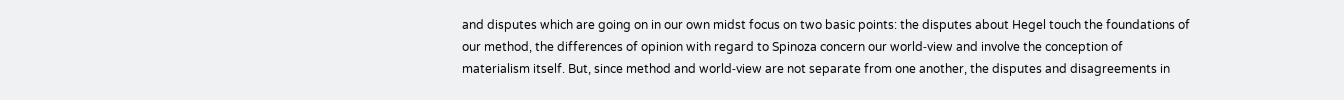and disputes which are going on in our own midst focus on two basic points: the disputes about Hegel touch the foundations of our method, the differences of opinion with regard to Spinoza concern our world‑view and involve the conception of materialism itself. But, since method and world‑view are not separate from one another, the disputes and disagreements in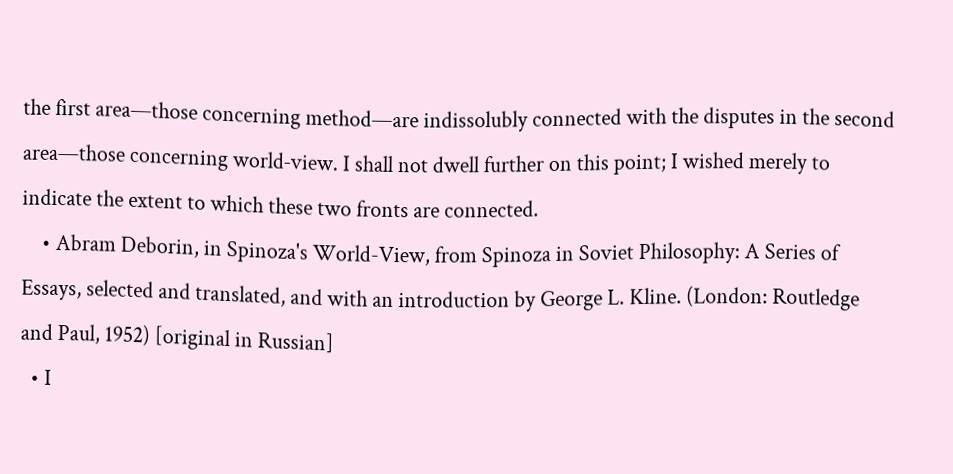the first area—those concerning method—are indissolubly connected with the disputes in the second area—those concerning world‑view. I shall not dwell further on this point; I wished merely to indicate the extent to which these two fronts are connected.
    • Abram Deborin, in Spinoza's World-View, from Spinoza in Soviet Philosophy: A Series of Essays, selected and translated, and with an introduction by George L. Kline. (London: Routledge and Paul, 1952) [original in Russian]
  • I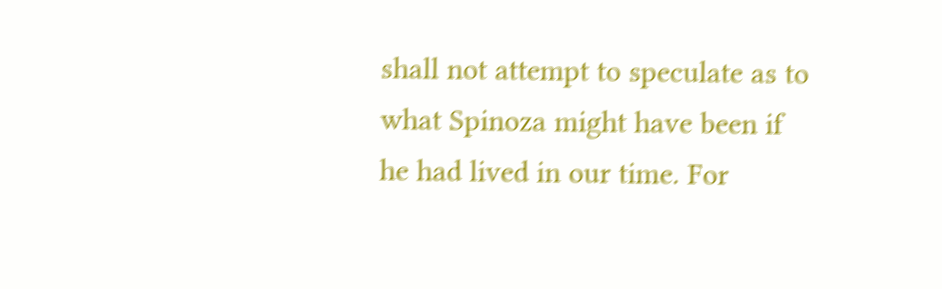shall not attempt to speculate as to what Spinoza might have been if he had lived in our time. For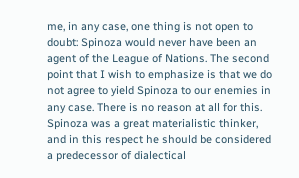me, in any case, one thing is not open to doubt: Spinoza would never have been an agent of the League of Nations. The second point that I wish to emphasize is that we do not agree to yield Spinoza to our enemies in any case. There is no reason at all for this. Spinoza was a great materialistic thinker, and in this respect he should be considered a predecessor of dialectical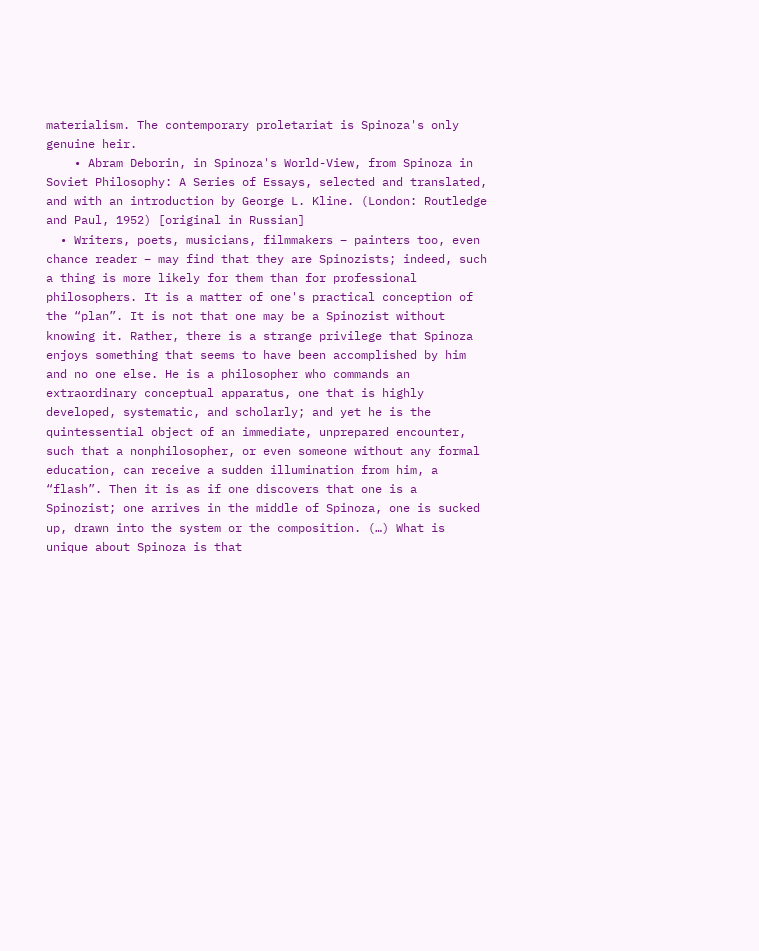materialism. The contemporary proletariat is Spinoza's only genuine heir.
    • Abram Deborin, in Spinoza's World-View, from Spinoza in Soviet Philosophy: A Series of Essays, selected and translated, and with an introduction by George L. Kline. (London: Routledge and Paul, 1952) [original in Russian]
  • Writers, poets, musicians, filmmakers – painters too, even chance reader – may find that they are Spinozists; indeed, such a thing is more likely for them than for professional philosophers. It is a matter of one's practical conception of the “plan”. It is not that one may be a Spinozist without knowing it. Rather, there is a strange privilege that Spinoza enjoys something that seems to have been accomplished by him and no one else. He is a philosopher who commands an extraordinary conceptual apparatus, one that is highly developed, systematic, and scholarly; and yet he is the quintessential object of an immediate, unprepared encounter, such that a nonphilosopher, or even someone without any formal education, can receive a sudden illumination from him, a “flash”. Then it is as if one discovers that one is a Spinozist; one arrives in the middle of Spinoza, one is sucked up, drawn into the system or the composition. (…) What is unique about Spinoza is that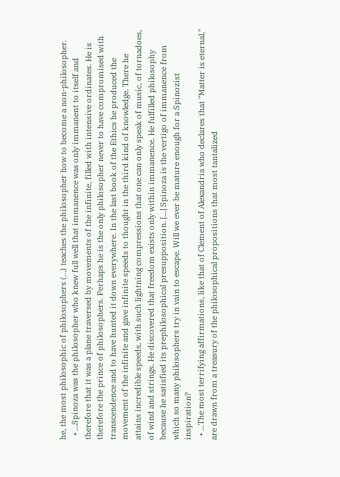he, the most philosophic of philosophers (…) teaches the philosopher how to become a non-philosopher.
  • ...Spinoza was the philosopher who knew full well that immanence was only immanent to itself and therefore that it was a plane traversed by movements of the infinite, filled with intensive ordinates. He is therefore the prince of philosophers. Perhaps he is the only philosopher never to have compromised with transcendence and to have hunted it down everywhere. In the last book of the Ethics he produced the movement of the infinite and gave infinite speeds to thought in the third kind of knowledge. There he attains incredible speeds, with such lightning compressions that one can only speak of music, of tornadoes, of wind and strings. He discovered that freedom exists only within immanence. He fulfilled philosophy because he satisfied its prephilosophical presupposition. [...] Spinoza is the vertigo of immanence from which so many philosophers try in vain to escape. Will we ever be mature enough for a Spinozist inspiration?
  • ...The most terrifying affirmations, like that of Clement of Alexandria who declares that "Matter is eternal," are drawn from a treasury of the philosophical propositions that most tantalized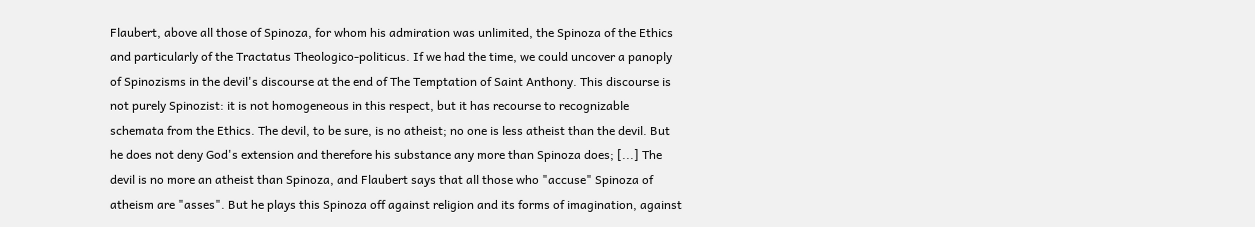Flaubert, above all those of Spinoza, for whom his admiration was unlimited, the Spinoza of the Ethics and particularly of the Tractatus Theologico-politicus. If we had the time, we could uncover a panoply of Spinozisms in the devil's discourse at the end of The Temptation of Saint Anthony. This discourse is not purely Spinozist: it is not homogeneous in this respect, but it has recourse to recognizable schemata from the Ethics. The devil, to be sure, is no atheist; no one is less atheist than the devil. But he does not deny God's extension and therefore his substance any more than Spinoza does; [...] The devil is no more an atheist than Spinoza, and Flaubert says that all those who "accuse" Spinoza of atheism are "asses". But he plays this Spinoza off against religion and its forms of imagination, against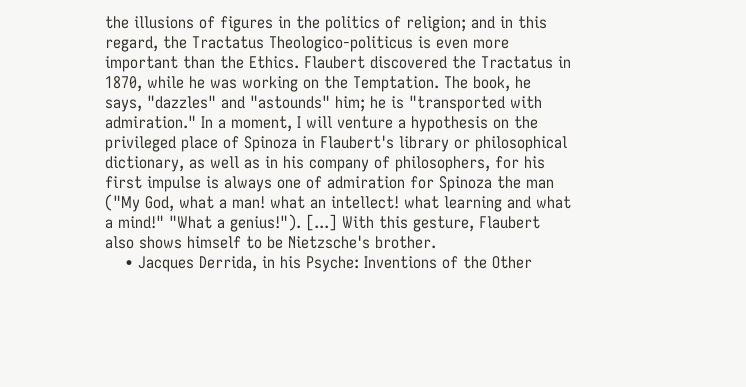the illusions of figures in the politics of religion; and in this regard, the Tractatus Theologico-politicus is even more important than the Ethics. Flaubert discovered the Tractatus in 1870, while he was working on the Temptation. The book, he says, "dazzles" and "astounds" him; he is "transported with admiration." In a moment, I will venture a hypothesis on the privileged place of Spinoza in Flaubert's library or philosophical dictionary, as well as in his company of philosophers, for his first impulse is always one of admiration for Spinoza the man ("My God, what a man! what an intellect! what learning and what a mind!" "What a genius!"). [...] With this gesture, Flaubert also shows himself to be Nietzsche's brother.
    • Jacques Derrida, in his Psyche: Inventions of the Other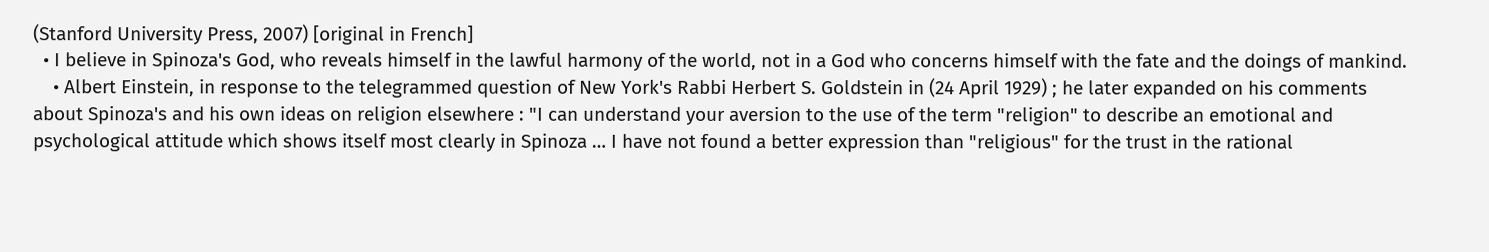(Stanford University Press, 2007) [original in French]
  • I believe in Spinoza's God, who reveals himself in the lawful harmony of the world, not in a God who concerns himself with the fate and the doings of mankind.
    • Albert Einstein, in response to the telegrammed question of New York's Rabbi Herbert S. Goldstein in (24 April 1929) ; he later expanded on his comments about Spinoza's and his own ideas on religion elsewhere : "I can understand your aversion to the use of the term "religion" to describe an emotional and psychological attitude which shows itself most clearly in Spinoza … I have not found a better expression than "religious" for the trust in the rational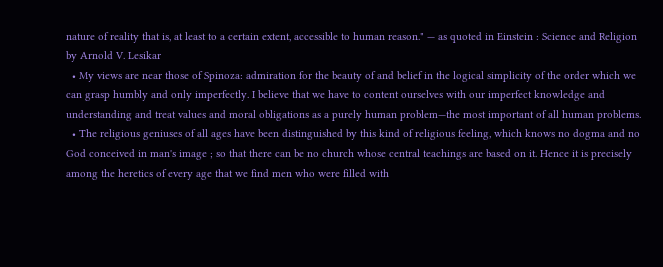nature of reality that is, at least to a certain extent, accessible to human reason." — as quoted in Einstein : Science and Religion by Arnold V. Lesikar
  • My views are near those of Spinoza: admiration for the beauty of and belief in the logical simplicity of the order which we can grasp humbly and only imperfectly. I believe that we have to content ourselves with our imperfect knowledge and understanding and treat values and moral obligations as a purely human problem—the most important of all human problems.
  • The religious geniuses of all ages have been distinguished by this kind of religious feeling, which knows no dogma and no God conceived in man's image ; so that there can be no church whose central teachings are based on it. Hence it is precisely among the heretics of every age that we find men who were filled with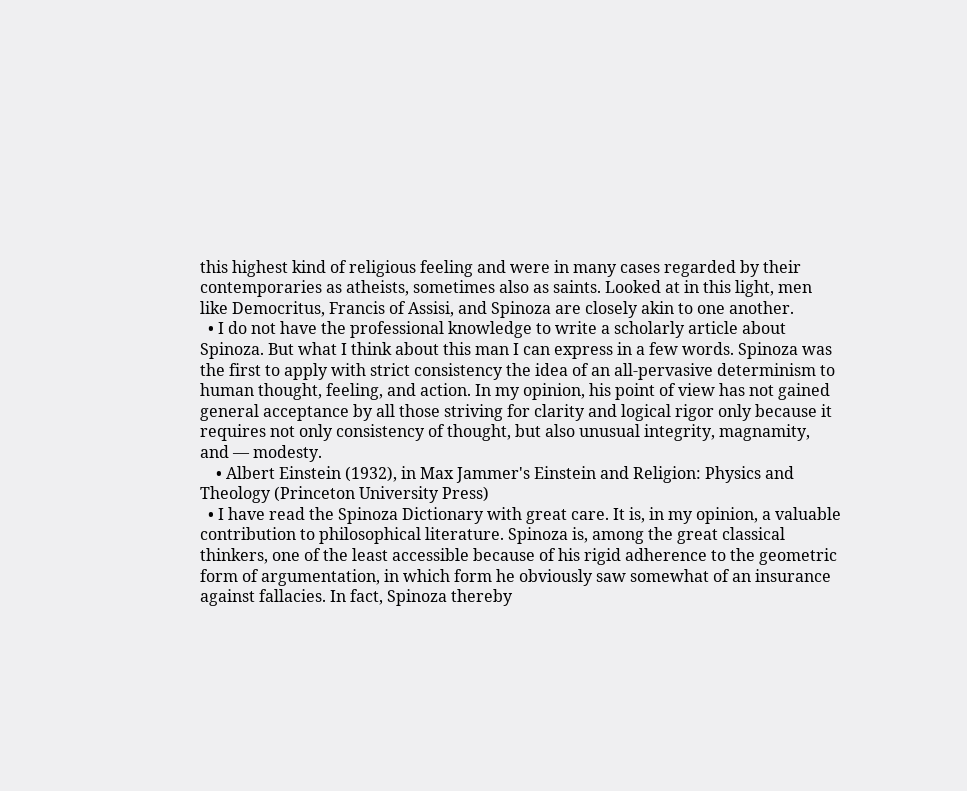this highest kind of religious feeling and were in many cases regarded by their contemporaries as atheists, sometimes also as saints. Looked at in this light, men like Democritus, Francis of Assisi, and Spinoza are closely akin to one another.
  • I do not have the professional knowledge to write a scholarly article about Spinoza. But what I think about this man I can express in a few words. Spinoza was the first to apply with strict consistency the idea of an all-pervasive determinism to human thought, feeling, and action. In my opinion, his point of view has not gained general acceptance by all those striving for clarity and logical rigor only because it requires not only consistency of thought, but also unusual integrity, magnamity, and — modesty.
    • Albert Einstein (1932), in Max Jammer's Einstein and Religion: Physics and Theology (Princeton University Press)
  • I have read the Spinoza Dictionary with great care. It is, in my opinion, a valuable contribution to philosophical literature. Spinoza is, among the great classical thinkers, one of the least accessible because of his rigid adherence to the geometric form of argumentation, in which form he obviously saw somewhat of an insurance against fallacies. In fact, Spinoza thereby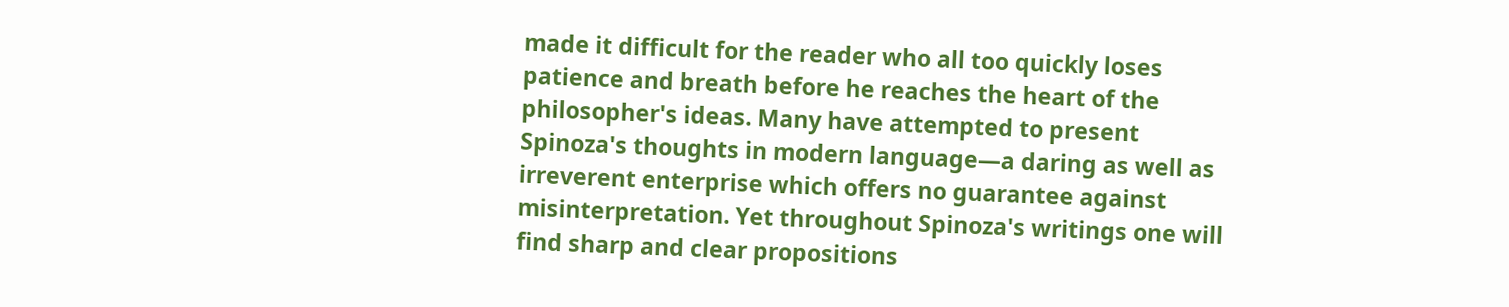made it difficult for the reader who all too quickly loses patience and breath before he reaches the heart of the philosopher's ideas. Many have attempted to present Spinoza's thoughts in modern language—a daring as well as irreverent enterprise which offers no guarantee against misinterpretation. Yet throughout Spinoza's writings one will find sharp and clear propositions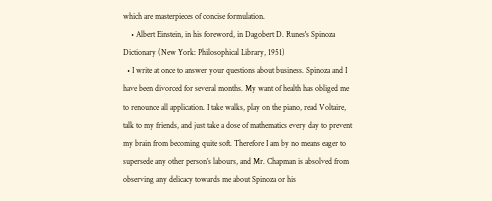which are masterpieces of concise formulation.
    • Albert Einstein, in his foreword, in Dagobert D. Runes's Spinoza Dictionary (New York: Philosophical Library, 1951)
  • I write at once to answer your questions about business. Spinoza and I have been divorced for several months. My want of health has obliged me to renounce all application. I take walks, play on the piano, read Voltaire, talk to my friends, and just take a dose of mathematics every day to prevent my brain from becoming quite soft. Therefore I am by no means eager to supersede any other person’s labours, and Mr. Chapman is absolved from observing any delicacy towards me about Spinoza or his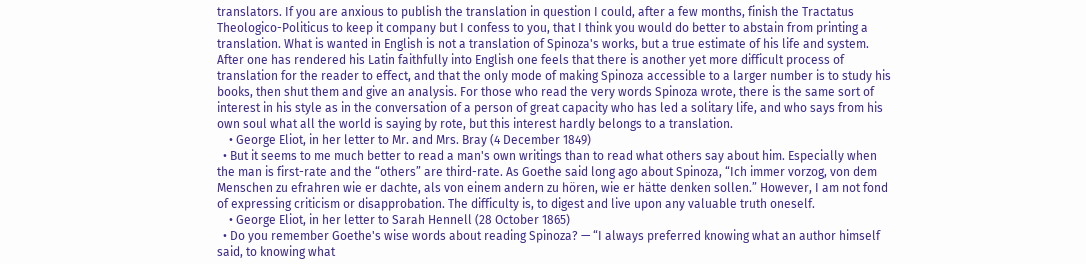translators. If you are anxious to publish the translation in question I could, after a few months, finish the Tractatus Theologico-Politicus to keep it company but I confess to you, that I think you would do better to abstain from printing a translation. What is wanted in English is not a translation of Spinoza's works, but a true estimate of his life and system. After one has rendered his Latin faithfully into English one feels that there is another yet more difficult process of translation for the reader to effect, and that the only mode of making Spinoza accessible to a larger number is to study his books, then shut them and give an analysis. For those who read the very words Spinoza wrote, there is the same sort of interest in his style as in the conversation of a person of great capacity who has led a solitary life, and who says from his own soul what all the world is saying by rote, but this interest hardly belongs to a translation.
    • George Eliot, in her letter to Mr. and Mrs. Bray (4 December 1849)
  • But it seems to me much better to read a man's own writings than to read what others say about him. Especially when the man is first-rate and the “others” are third-rate. As Goethe said long ago about Spinoza, “Ich immer vorzog, von dem Menschen zu efrahren wie er dachte, als von einem andern zu hören, wie er hätte denken sollen.” However, I am not fond of expressing criticism or disapprobation. The difficulty is, to digest and live upon any valuable truth oneself.
    • George Eliot, in her letter to Sarah Hennell (28 October 1865)
  • Do you remember Goethe's wise words about reading Spinoza? — “I always preferred knowing what an author himself said, to knowing what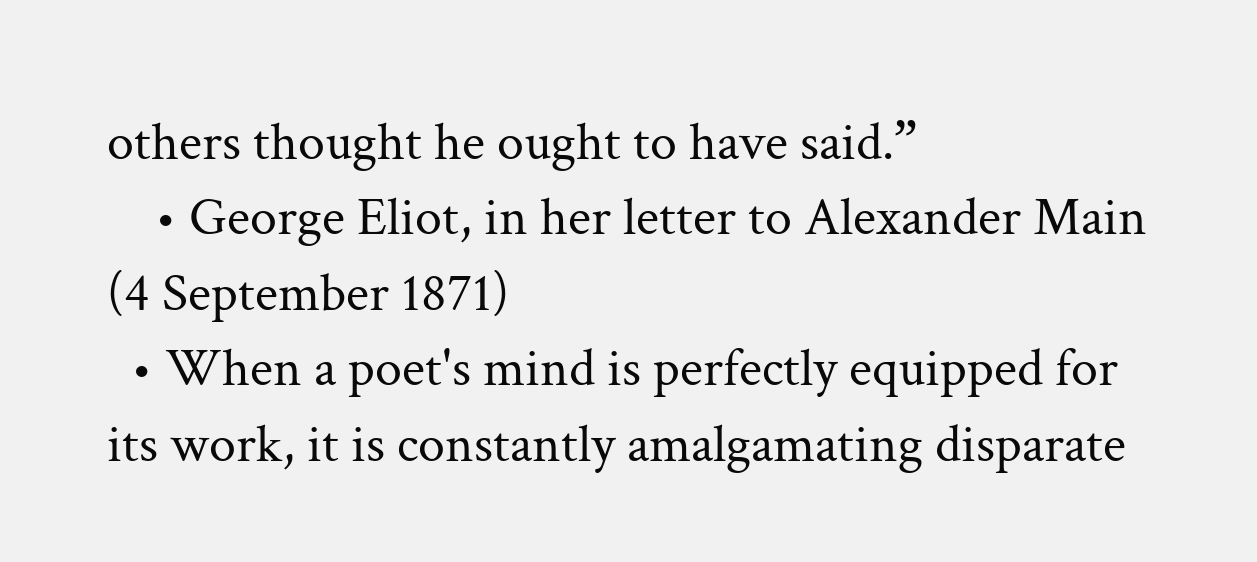others thought he ought to have said.”
    • George Eliot, in her letter to Alexander Main (4 September 1871)
  • When a poet's mind is perfectly equipped for its work, it is constantly amalgamating disparate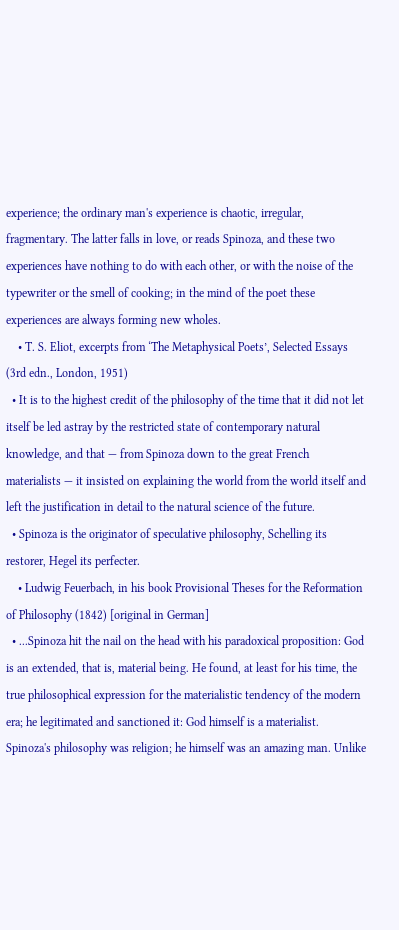experience; the ordinary man's experience is chaotic, irregular, fragmentary. The latter falls in love, or reads Spinoza, and these two experiences have nothing to do with each other, or with the noise of the typewriter or the smell of cooking; in the mind of the poet these experiences are always forming new wholes.
    • T. S. Eliot, excerpts from ‘The Metaphysical Poets’, Selected Essays (3rd edn., London, 1951)
  • It is to the highest credit of the philosophy of the time that it did not let itself be led astray by the restricted state of contemporary natural knowledge, and that — from Spinoza down to the great French materialists — it insisted on explaining the world from the world itself and left the justification in detail to the natural science of the future.
  • Spinoza is the originator of speculative philosophy, Schelling its restorer, Hegel its perfecter.
    • Ludwig Feuerbach, in his book Provisional Theses for the Reformation of Philosophy (1842) [original in German]
  • ...Spinoza hit the nail on the head with his paradoxical proposition: God is an extended, that is, material being. He found, at least for his time, the true philosophical expression for the materialistic tendency of the modern era; he legitimated and sanctioned it: God himself is a materialist. Spinoza's philosophy was religion; he himself was an amazing man. Unlike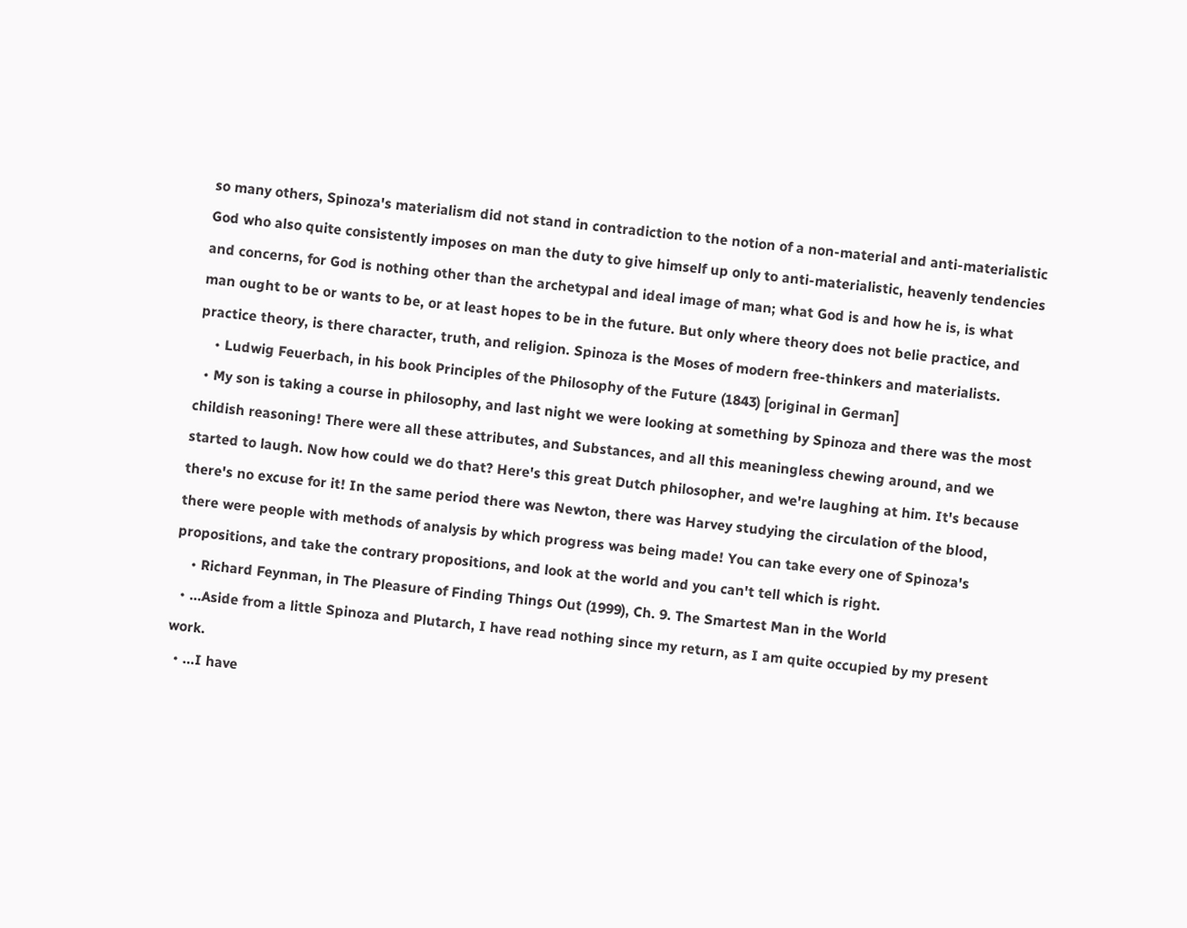so many others, Spinoza's materialism did not stand in contradiction to the notion of a non-material and anti-materialistic God who also quite consistently imposes on man the duty to give himself up only to anti-materialistic, heavenly tendencies and concerns, for God is nothing other than the archetypal and ideal image of man; what God is and how he is, is what man ought to be or wants to be, or at least hopes to be in the future. But only where theory does not belie practice, and practice theory, is there character, truth, and religion. Spinoza is the Moses of modern free-thinkers and materialists.
    • Ludwig Feuerbach, in his book Principles of the Philosophy of the Future (1843) [original in German]
  • My son is taking a course in philosophy, and last night we were looking at something by Spinoza and there was the most childish reasoning! There were all these attributes, and Substances, and all this meaningless chewing around, and we started to laugh. Now how could we do that? Here's this great Dutch philosopher, and we're laughing at him. It's because there's no excuse for it! In the same period there was Newton, there was Harvey studying the circulation of the blood, there were people with methods of analysis by which progress was being made! You can take every one of Spinoza's propositions, and take the contrary propositions, and look at the world and you can't tell which is right.
    • Richard Feynman, in The Pleasure of Finding Things Out (1999), Ch. 9. The Smartest Man in the World
  • ...Aside from a little Spinoza and Plutarch, I have read nothing since my return, as I am quite occupied by my present work.
  • ...I have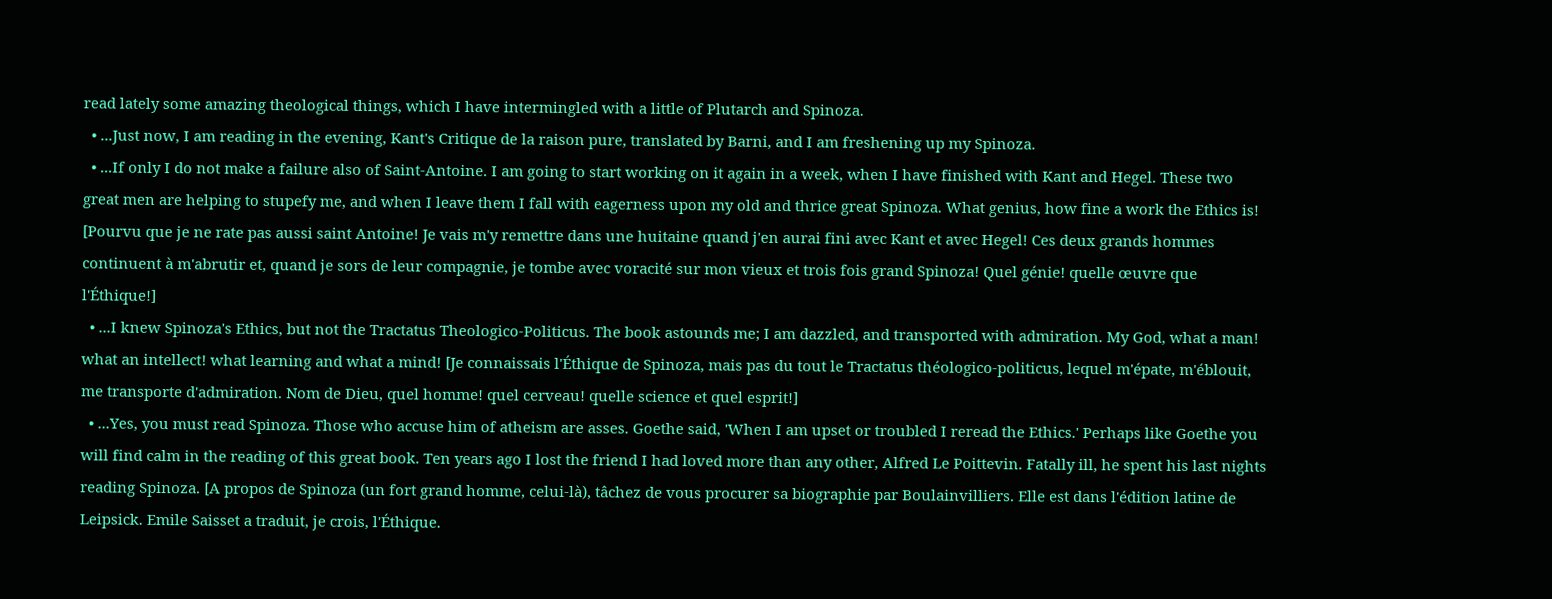read lately some amazing theological things, which I have intermingled with a little of Plutarch and Spinoza.
  • ...Just now, I am reading in the evening, Kant's Critique de la raison pure, translated by Barni, and I am freshening up my Spinoza.
  • ...If only I do not make a failure also of Saint-Antoine. I am going to start working on it again in a week, when I have finished with Kant and Hegel. These two great men are helping to stupefy me, and when I leave them I fall with eagerness upon my old and thrice great Spinoza. What genius, how fine a work the Ethics is! [Pourvu que je ne rate pas aussi saint Antoine! Je vais m'y remettre dans une huitaine quand j'en aurai fini avec Kant et avec Hegel! Ces deux grands hommes continuent à m'abrutir et, quand je sors de leur compagnie, je tombe avec voracité sur mon vieux et trois fois grand Spinoza! Quel génie! quelle œuvre que l'Éthique!]
  • ...I knew Spinoza's Ethics, but not the Tractatus Theologico-Politicus. The book astounds me; I am dazzled, and transported with admiration. My God, what a man! what an intellect! what learning and what a mind! [Je connaissais l'Éthique de Spinoza, mais pas du tout le Tractatus théologico-politicus, lequel m'épate, m'éblouit, me transporte d'admiration. Nom de Dieu, quel homme! quel cerveau! quelle science et quel esprit!]
  • ...Yes, you must read Spinoza. Those who accuse him of atheism are asses. Goethe said, 'When I am upset or troubled I reread the Ethics.' Perhaps like Goethe you will find calm in the reading of this great book. Ten years ago I lost the friend I had loved more than any other, Alfred Le Poittevin. Fatally ill, he spent his last nights reading Spinoza. [A propos de Spinoza (un fort grand homme, celui-là), tâchez de vous procurer sa biographie par Boulainvilliers. Elle est dans l'édition latine de Leipsick. Emile Saisset a traduit, je crois, l'Éthique.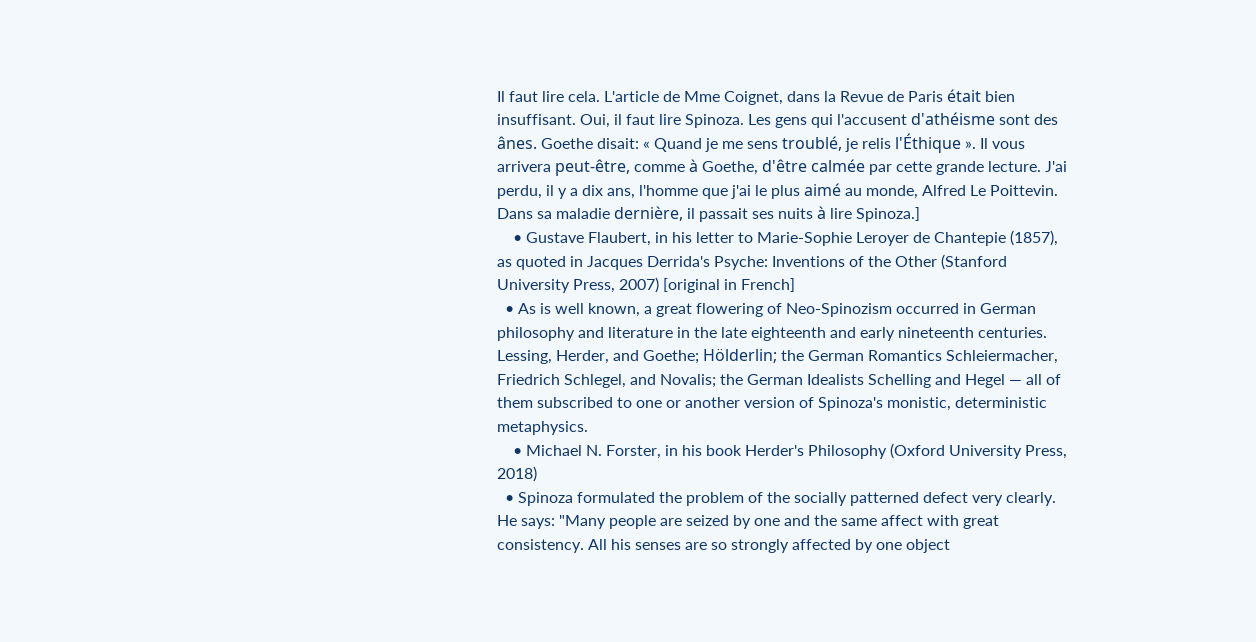Il faut lire cela. L'article de Mme Coignet, dans la Revue de Paris était bien insuffisant. Oui, il faut lire Spinoza. Les gens qui l'accusent d'athéisme sont des ânes. Goethe disait: « Quand je me sens troublé, je relis l'Éthique ». Il vous arrivera peut-être, comme à Goethe, d'être calmée par cette grande lecture. J'ai perdu, il y a dix ans, l'homme que j'ai le plus aimé au monde, Alfred Le Poittevin. Dans sa maladie dernière, il passait ses nuits à lire Spinoza.]
    • Gustave Flaubert, in his letter to Marie-Sophie Leroyer de Chantepie (1857), as quoted in Jacques Derrida's Psyche: Inventions of the Other (Stanford University Press, 2007) [original in French]
  • As is well known, a great flowering of Neo-Spinozism occurred in German philosophy and literature in the late eighteenth and early nineteenth centuries. Lessing, Herder, and Goethe; Hölderlin; the German Romantics Schleiermacher, Friedrich Schlegel, and Novalis; the German Idealists Schelling and Hegel — all of them subscribed to one or another version of Spinoza's monistic, deterministic metaphysics.
    • Michael N. Forster, in his book Herder's Philosophy (Oxford University Press, 2018)
  • Spinoza formulated the problem of the socially patterned defect very clearly. He says: "Many people are seized by one and the same affect with great consistency. All his senses are so strongly affected by one object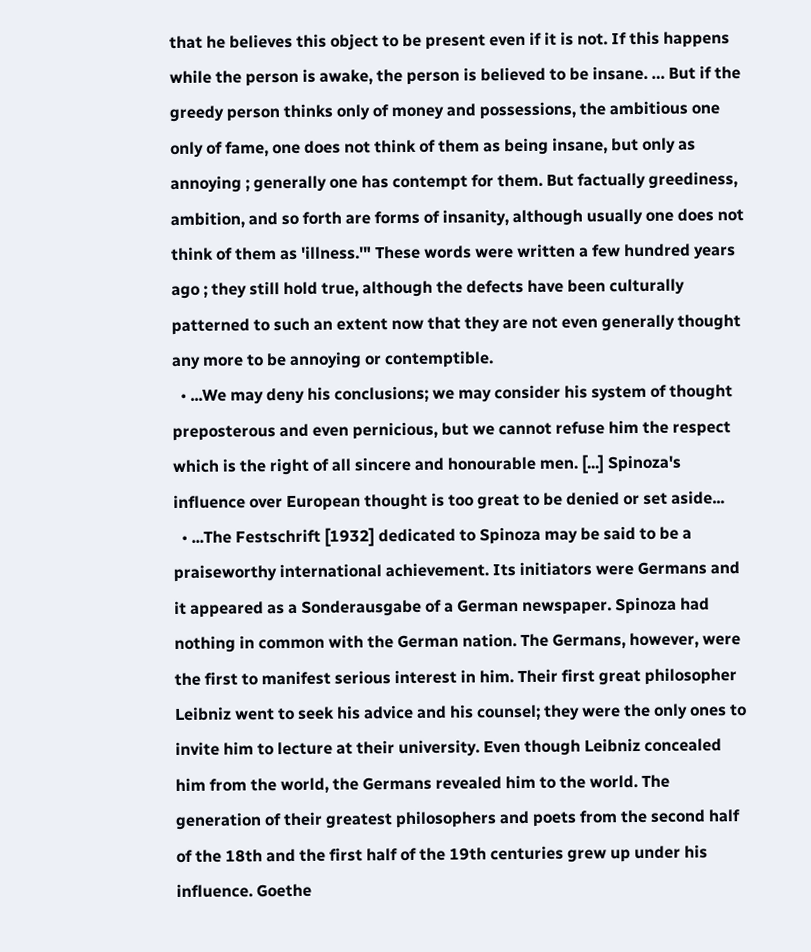that he believes this object to be present even if it is not. If this happens while the person is awake, the person is believed to be insane. … But if the greedy person thinks only of money and possessions, the ambitious one only of fame, one does not think of them as being insane, but only as annoying ; generally one has contempt for them. But factually greediness, ambition, and so forth are forms of insanity, although usually one does not think of them as 'illness.'" These words were written a few hundred years ago ; they still hold true, although the defects have been culturally patterned to such an extent now that they are not even generally thought any more to be annoying or contemptible.
  • ...We may deny his conclusions; we may consider his system of thought preposterous and even pernicious, but we cannot refuse him the respect which is the right of all sincere and honourable men. [...] Spinoza's influence over European thought is too great to be denied or set aside...
  • ...The Festschrift [1932] dedicated to Spinoza may be said to be a praiseworthy international achievement. Its initiators were Germans and it appeared as a Sonderausgabe of a German newspaper. Spinoza had nothing in common with the German nation. The Germans, however, were the first to manifest serious interest in him. Their first great philosopher Leibniz went to seek his advice and his counsel; they were the only ones to invite him to lecture at their university. Even though Leibniz concealed him from the world, the Germans revealed him to the world. The generation of their greatest philosophers and poets from the second half of the 18th and the first half of the 19th centuries grew up under his influence. Goethe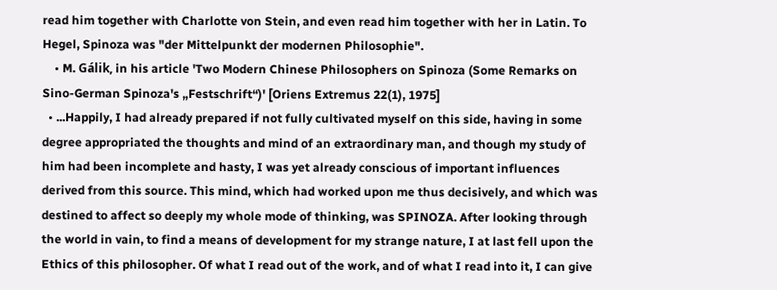read him together with Charlotte von Stein, and even read him together with her in Latin. To Hegel, Spinoza was "der Mittelpunkt der modernen Philosophie".
    • M. Gálik, in his article 'Two Modern Chinese Philosophers on Spinoza (Some Remarks on Sino-German Spinoza's „Festschrift“)' [Oriens Extremus 22(1), 1975]
  • ...Happily, I had already prepared if not fully cultivated myself on this side, having in some degree appropriated the thoughts and mind of an extraordinary man, and though my study of him had been incomplete and hasty, I was yet already conscious of important influences derived from this source. This mind, which had worked upon me thus decisively, and which was destined to affect so deeply my whole mode of thinking, was SPINOZA. After looking through the world in vain, to find a means of development for my strange nature, I at last fell upon the Ethics of this philosopher. Of what I read out of the work, and of what I read into it, I can give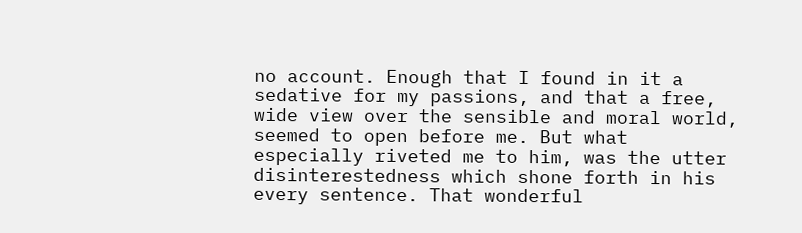no account. Enough that I found in it a sedative for my passions, and that a free, wide view over the sensible and moral world, seemed to open before me. But what especially riveted me to him, was the utter disinterestedness which shone forth in his every sentence. That wonderful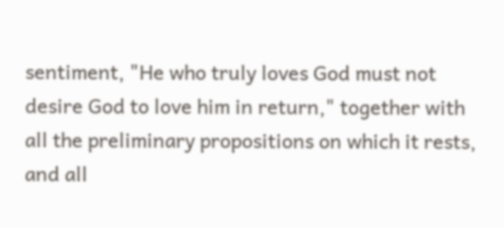sentiment, "He who truly loves God must not desire God to love him in return," together with all the preliminary propositions on which it rests, and all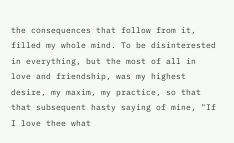the consequences that follow from it, filled my whole mind. To be disinterested in everything, but the most of all in love and friendship, was my highest desire, my maxim, my practice, so that that subsequent hasty saying of mine, "If I love thee what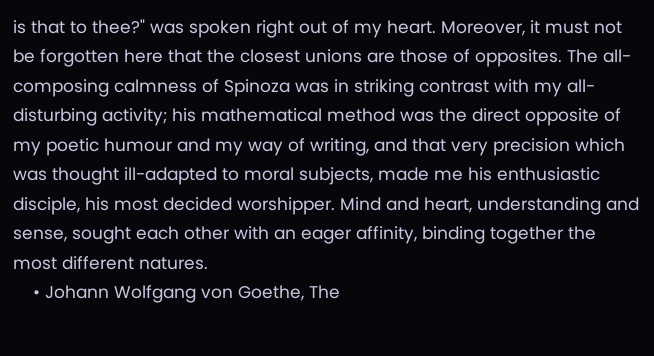is that to thee?" was spoken right out of my heart. Moreover, it must not be forgotten here that the closest unions are those of opposites. The all-composing calmness of Spinoza was in striking contrast with my all-disturbing activity; his mathematical method was the direct opposite of my poetic humour and my way of writing, and that very precision which was thought ill-adapted to moral subjects, made me his enthusiastic disciple, his most decided worshipper. Mind and heart, understanding and sense, sought each other with an eager affinity, binding together the most different natures.
    • Johann Wolfgang von Goethe, The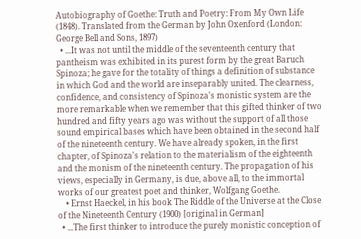Autobiography of Goethe: Truth and Poetry: From My Own Life (1848). Translated from the German by John Oxenford (London: George Bell and Sons, 1897)
  • ...It was not until the middle of the seventeenth century that pantheism was exhibited in its purest form by the great Baruch Spinoza; he gave for the totality of things a definition of substance in which God and the world are inseparably united. The clearness, confidence, and consistency of Spinoza's monistic system are the more remarkable when we remember that this gifted thinker of two hundred and fifty years ago was without the support of all those sound empirical bases which have been obtained in the second half of the nineteenth century. We have already spoken, in the first chapter, of Spinoza's relation to the materialism of the eighteenth and the monism of the nineteenth century. The propagation of his views, especially in Germany, is due, above all, to the immortal works of our greatest poet and thinker, Wolfgang Goethe.
    • Ernst Haeckel, in his book The Riddle of the Universe at the Close of the Nineteenth Century (1900) [original in German]
  • ...The first thinker to introduce the purely monistic conception of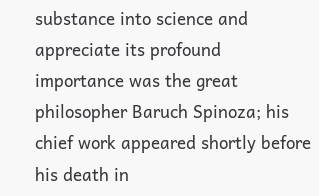substance into science and appreciate its profound importance was the great philosopher Baruch Spinoza; his chief work appeared shortly before his death in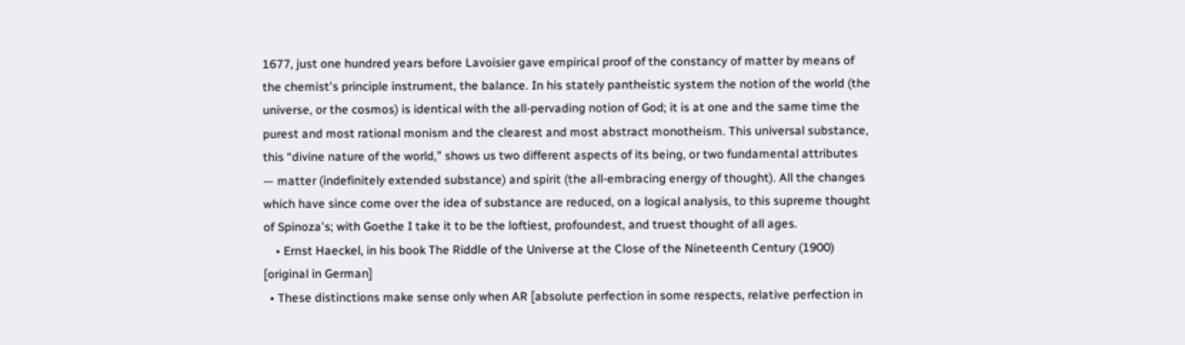1677, just one hundred years before Lavoisier gave empirical proof of the constancy of matter by means of the chemist's principle instrument, the balance. In his stately pantheistic system the notion of the world (the universe, or the cosmos) is identical with the all-pervading notion of God; it is at one and the same time the purest and most rational monism and the clearest and most abstract monotheism. This universal substance, this “divine nature of the world,” shows us two different aspects of its being, or two fundamental attributes — matter (indefinitely extended substance) and spirit (the all-embracing energy of thought). All the changes which have since come over the idea of substance are reduced, on a logical analysis, to this supreme thought of Spinoza's; with Goethe I take it to be the loftiest, profoundest, and truest thought of all ages.
    • Ernst Haeckel, in his book The Riddle of the Universe at the Close of the Nineteenth Century (1900) [original in German]
  • These distinctions make sense only when AR [absolute perfection in some respects, relative perfection in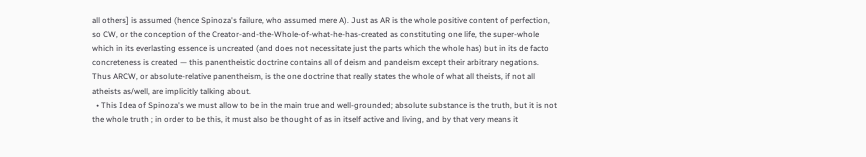all others] is assumed (hence Spinoza's failure, who assumed mere A). Just as AR is the whole positive content of perfection, so CW, or the conception of the Creator-and-the-Whole-of-what-he-has-created as constituting one life, the super-whole which in its everlasting essence is uncreated (and does not necessitate just the parts which the whole has) but in its de facto concreteness is created — this panentheistic doctrine contains all of deism and pandeism except their arbitrary negations. Thus ARCW, or absolute-relative panentheism, is the one doctrine that really states the whole of what all theists, if not all atheists as/well, are implicitly talking about.
  • This Idea of Spinoza's we must allow to be in the main true and well-grounded; absolute substance is the truth, but it is not the whole truth ; in order to be this, it must also be thought of as in itself active and living, and by that very means it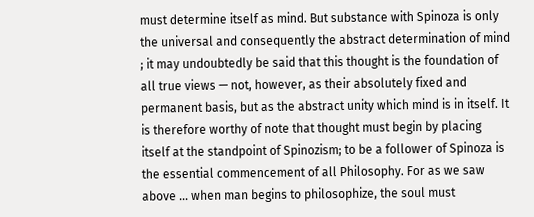must determine itself as mind. But substance with Spinoza is only the universal and consequently the abstract determination of mind ; it may undoubtedly be said that this thought is the foundation of all true views — not, however, as their absolutely fixed and permanent basis, but as the abstract unity which mind is in itself. It is therefore worthy of note that thought must begin by placing itself at the standpoint of Spinozism; to be a follower of Spinoza is the essential commencement of all Philosophy. For as we saw above … when man begins to philosophize, the soul must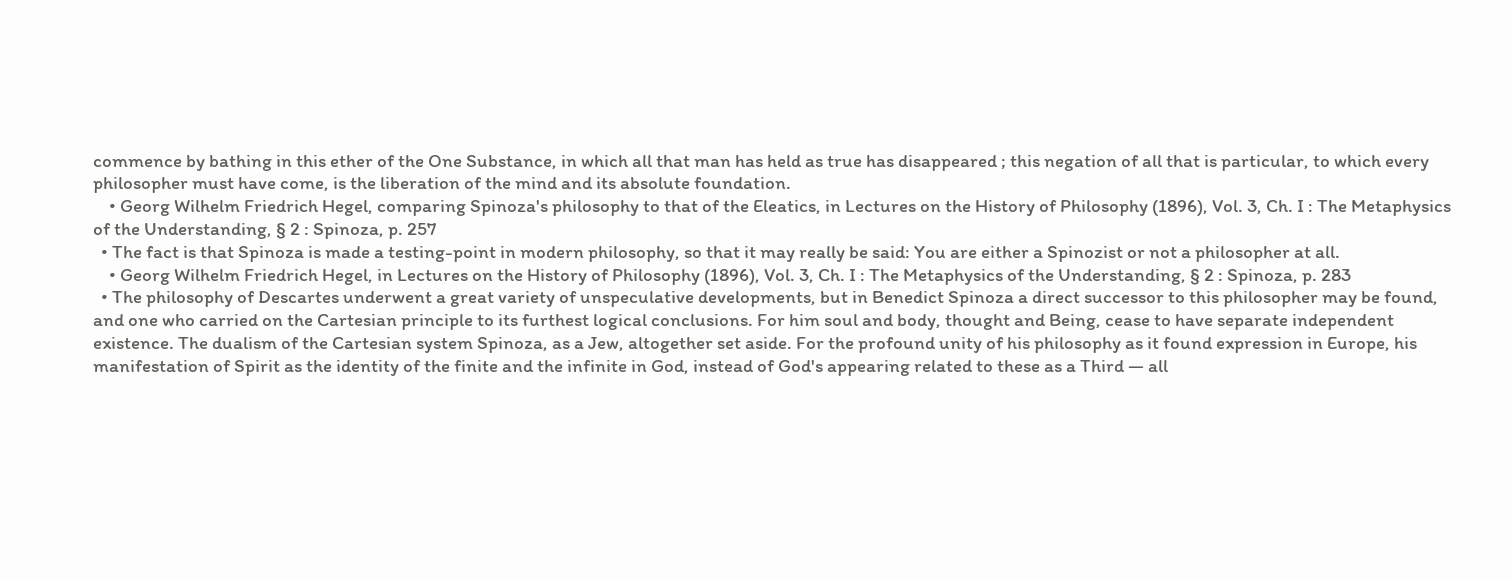commence by bathing in this ether of the One Substance, in which all that man has held as true has disappeared ; this negation of all that is particular, to which every philosopher must have come, is the liberation of the mind and its absolute foundation.
    • Georg Wilhelm Friedrich Hegel, comparing Spinoza's philosophy to that of the Eleatics, in Lectures on the History of Philosophy (1896), Vol. 3, Ch. I : The Metaphysics of the Understanding, § 2 : Spinoza, p. 257
  • The fact is that Spinoza is made a testing-point in modern philosophy, so that it may really be said: You are either a Spinozist or not a philosopher at all.
    • Georg Wilhelm Friedrich Hegel, in Lectures on the History of Philosophy (1896), Vol. 3, Ch. I : The Metaphysics of the Understanding, § 2 : Spinoza, p. 283
  • The philosophy of Descartes underwent a great variety of unspeculative developments, but in Benedict Spinoza a direct successor to this philosopher may be found, and one who carried on the Cartesian principle to its furthest logical conclusions. For him soul and body, thought and Being, cease to have separate independent existence. The dualism of the Cartesian system Spinoza, as a Jew, altogether set aside. For the profound unity of his philosophy as it found expression in Europe, his manifestation of Spirit as the identity of the finite and the infinite in God, instead of God's appearing related to these as a Third — all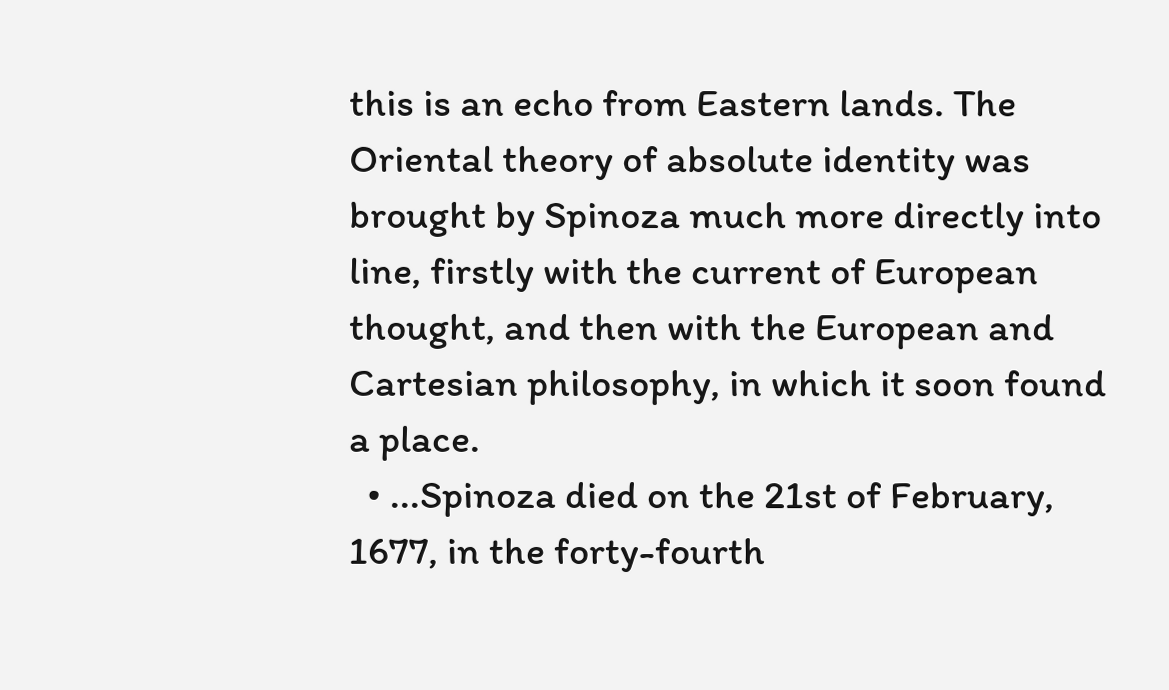this is an echo from Eastern lands. The Oriental theory of absolute identity was brought by Spinoza much more directly into line, firstly with the current of European thought, and then with the European and Cartesian philosophy, in which it soon found a place.
  • ...Spinoza died on the 21st of February, 1677, in the forty-fourth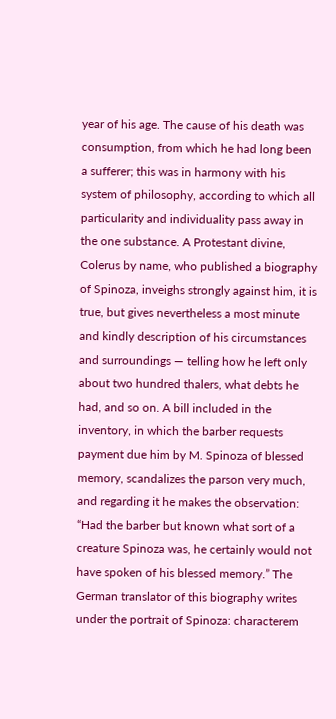year of his age. The cause of his death was consumption, from which he had long been a sufferer; this was in harmony with his system of philosophy, according to which all particularity and individuality pass away in the one substance. A Protestant divine, Colerus by name, who published a biography of Spinoza, inveighs strongly against him, it is true, but gives nevertheless a most minute and kindly description of his circumstances and surroundings — telling how he left only about two hundred thalers, what debts he had, and so on. A bill included in the inventory, in which the barber requests payment due him by M. Spinoza of blessed memory, scandalizes the parson very much, and regarding it he makes the observation: “Had the barber but known what sort of a creature Spinoza was, he certainly would not have spoken of his blessed memory.” The German translator of this biography writes under the portrait of Spinoza: characterem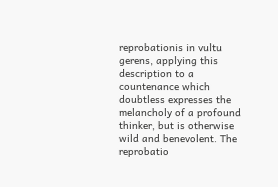reprobationis in vultu gerens, applying this description to a countenance which doubtless expresses the melancholy of a profound thinker, but is otherwise wild and benevolent. The reprobatio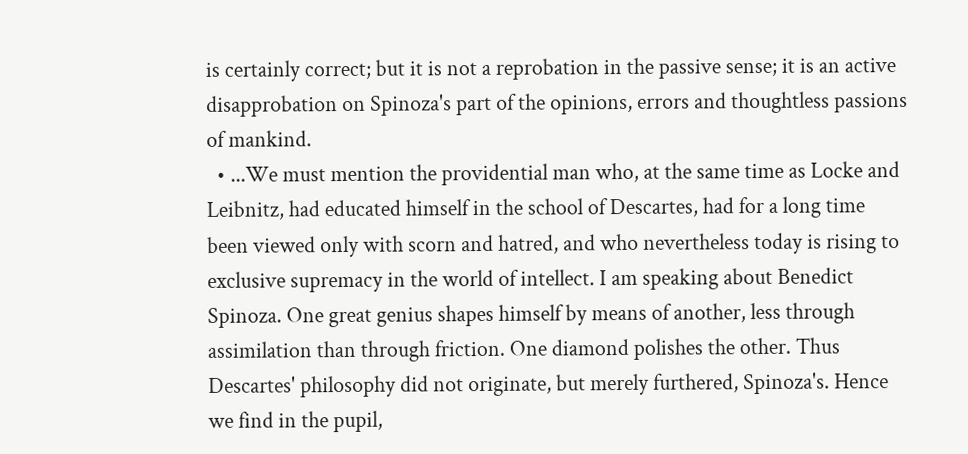is certainly correct; but it is not a reprobation in the passive sense; it is an active disapprobation on Spinoza's part of the opinions, errors and thoughtless passions of mankind.
  • ...We must mention the providential man who, at the same time as Locke and Leibnitz, had educated himself in the school of Descartes, had for a long time been viewed only with scorn and hatred, and who nevertheless today is rising to exclusive supremacy in the world of intellect. I am speaking about Benedict Spinoza. One great genius shapes himself by means of another, less through assimilation than through friction. One diamond polishes the other. Thus Descartes' philosophy did not originate, but merely furthered, Spinoza's. Hence we find in the pupil,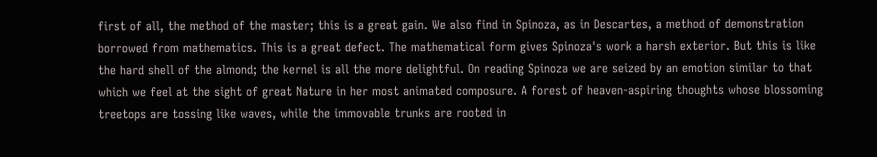first of all, the method of the master; this is a great gain. We also find in Spinoza, as in Descartes, a method of demonstration borrowed from mathematics. This is a great defect. The mathematical form gives Spinoza's work a harsh exterior. But this is like the hard shell of the almond; the kernel is all the more delightful. On reading Spinoza we are seized by an emotion similar to that which we feel at the sight of great Nature in her most animated composure. A forest of heaven‑aspiring thoughts whose blossoming treetops are tossing like waves, while the immovable trunks are rooted in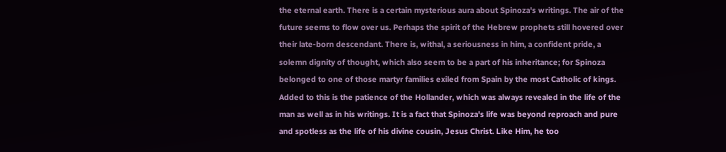the eternal earth. There is a certain mysterious aura about Spinoza's writings. The air of the future seems to flow over us. Perhaps the spirit of the Hebrew prophets still hovered over their late‑born descendant. There is, withal, a seriousness in him, a confident pride, a solemn dignity of thought, which also seem to be a part of his inheritance; for Spinoza belonged to one of those martyr families exiled from Spain by the most Catholic of kings. Added to this is the patience of the Hollander, which was always revealed in the life of the man as well as in his writings. It is a fact that Spinoza's life was beyond reproach and pure and spotless as the life of his divine cousin, Jesus Christ. Like Him, he too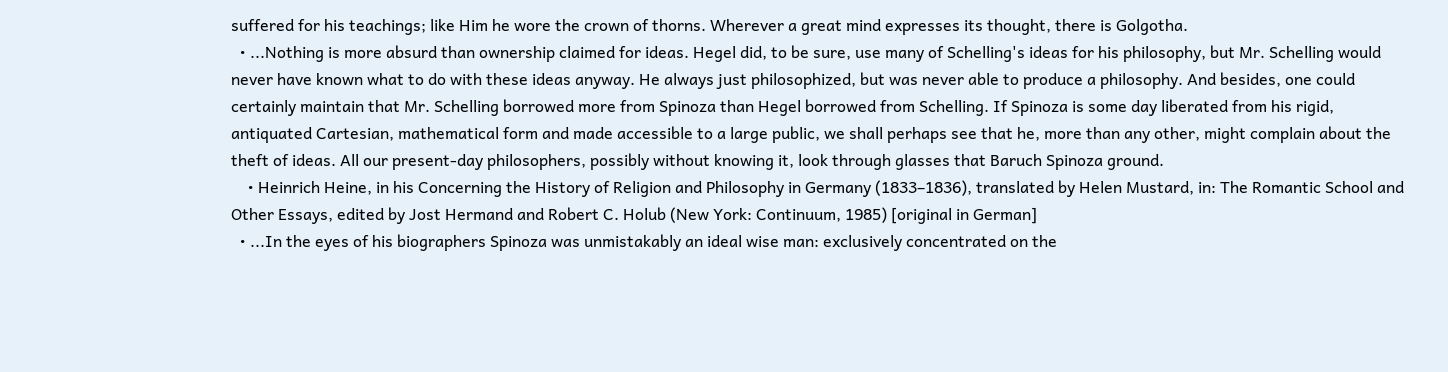suffered for his teachings; like Him he wore the crown of thorns. Wherever a great mind expresses its thought, there is Golgotha.
  • ...Nothing is more absurd than ownership claimed for ideas. Hegel did, to be sure, use many of Schelling's ideas for his philosophy, but Mr. Schelling would never have known what to do with these ideas anyway. He always just philosophized, but was never able to produce a philosophy. And besides, one could certainly maintain that Mr. Schelling borrowed more from Spinoza than Hegel borrowed from Schelling. If Spinoza is some day liberated from his rigid, antiquated Cartesian, mathematical form and made accessible to a large public, we shall perhaps see that he, more than any other, might complain about the theft of ideas. All our present‑day philosophers, possibly without knowing it, look through glasses that Baruch Spinoza ground.
    • Heinrich Heine, in his Concerning the History of Religion and Philosophy in Germany (1833–1836), translated by Helen Mustard, in: The Romantic School and Other Essays, edited by Jost Hermand and Robert C. Holub (New York: Continuum, 1985) [original in German]
  • ...In the eyes of his biographers Spinoza was unmistakably an ideal wise man: exclusively concentrated on the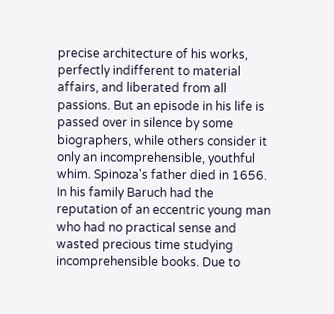precise architecture of his works, perfectly indifferent to material affairs, and liberated from all passions. But an episode in his life is passed over in silence by some biographers, while others consider it only an incomprehensible, youthful whim. Spinoza's father died in 1656. In his family Baruch had the reputation of an eccentric young man who had no practical sense and wasted precious time studying incomprehensible books. Due to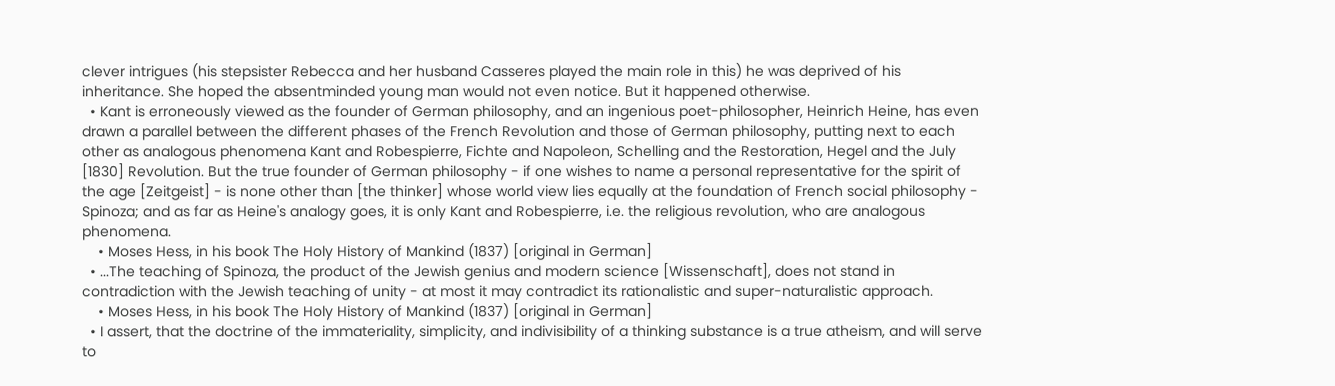clever intrigues (his stepsister Rebecca and her husband Casseres played the main role in this) he was deprived of his inheritance. She hoped the absentminded young man would not even notice. But it happened otherwise.
  • Kant is erroneously viewed as the founder of German philosophy, and an ingenious poet-philosopher, Heinrich Heine, has even drawn a parallel between the different phases of the French Revolution and those of German philosophy, putting next to each other as analogous phenomena Kant and Robespierre, Fichte and Napoleon, Schelling and the Restoration, Hegel and the July [1830] Revolution. But the true founder of German philosophy - if one wishes to name a personal representative for the spirit of the age [Zeitgeist] - is none other than [the thinker] whose world view lies equally at the foundation of French social philosophy - Spinoza; and as far as Heine's analogy goes, it is only Kant and Robespierre, i.e. the religious revolution, who are analogous phenomena.
    • Moses Hess, in his book The Holy History of Mankind (1837) [original in German]
  • ...The teaching of Spinoza, the product of the Jewish genius and modern science [Wissenschaft], does not stand in contradiction with the Jewish teaching of unity - at most it may contradict its rationalistic and super-naturalistic approach.
    • Moses Hess, in his book The Holy History of Mankind (1837) [original in German]
  • I assert, that the doctrine of the immateriality, simplicity, and indivisibility of a thinking substance is a true atheism, and will serve to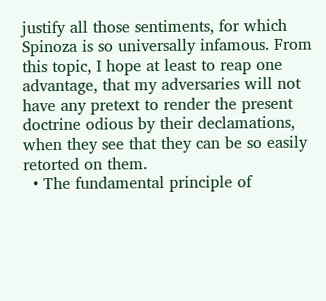justify all those sentiments, for which Spinoza is so universally infamous. From this topic, I hope at least to reap one advantage, that my adversaries will not have any pretext to render the present doctrine odious by their declamations, when they see that they can be so easily retorted on them.
  • The fundamental principle of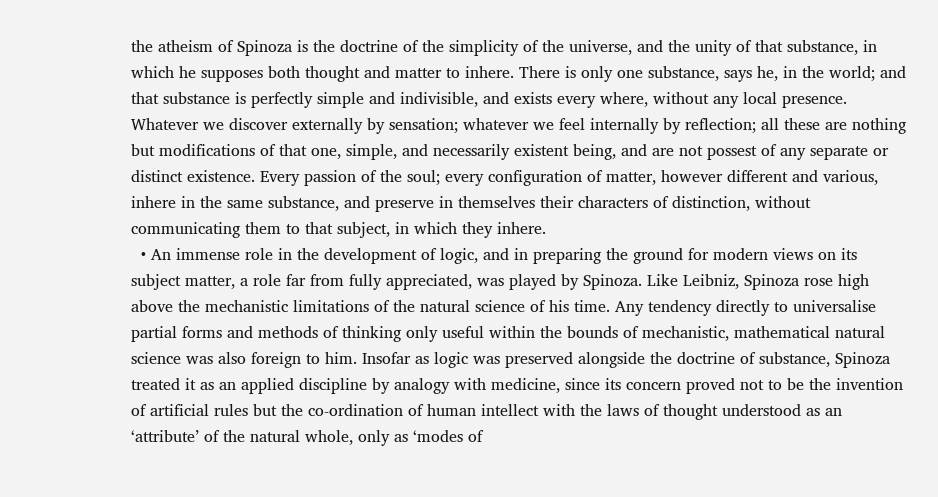the atheism of Spinoza is the doctrine of the simplicity of the universe, and the unity of that substance, in which he supposes both thought and matter to inhere. There is only one substance, says he, in the world; and that substance is perfectly simple and indivisible, and exists every where, without any local presence. Whatever we discover externally by sensation; whatever we feel internally by reflection; all these are nothing but modifications of that one, simple, and necessarily existent being, and are not possest of any separate or distinct existence. Every passion of the soul; every configuration of matter, however different and various, inhere in the same substance, and preserve in themselves their characters of distinction, without communicating them to that subject, in which they inhere.
  • An immense role in the development of logic, and in preparing the ground for modern views on its subject matter, a role far from fully appreciated, was played by Spinoza. Like Leibniz, Spinoza rose high above the mechanistic limitations of the natural science of his time. Any tendency directly to universalise partial forms and methods of thinking only useful within the bounds of mechanistic, mathematical natural science was also foreign to him. Insofar as logic was preserved alongside the doctrine of substance, Spinoza treated it as an applied discipline by analogy with medicine, since its concern proved not to be the invention of artificial rules but the co-ordination of human intellect with the laws of thought understood as an ‘attribute’ of the natural whole, only as ‘modes of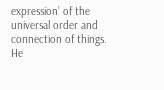expression’ of the universal order and connection of things. He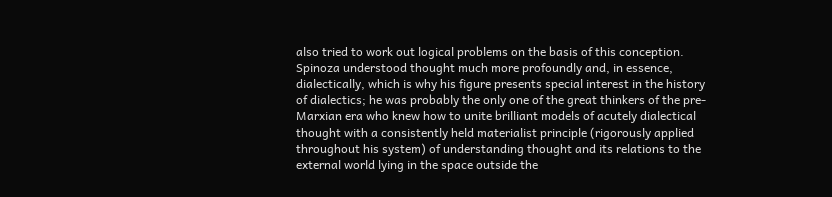also tried to work out logical problems on the basis of this conception. Spinoza understood thought much more profoundly and, in essence, dialectically, which is why his figure presents special interest in the history of dialectics; he was probably the only one of the great thinkers of the pre-Marxian era who knew how to unite brilliant models of acutely dialectical thought with a consistently held materialist principle (rigorously applied throughout his system) of understanding thought and its relations to the external world lying in the space outside the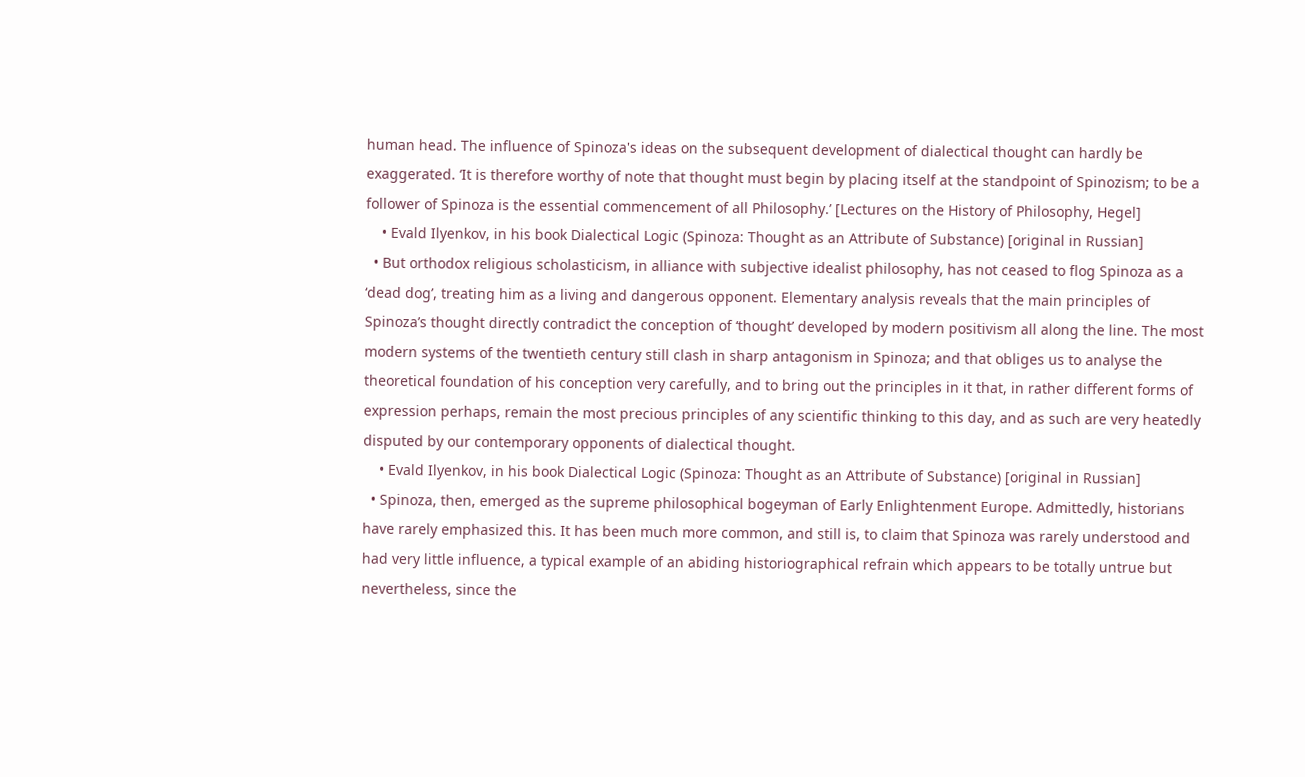human head. The influence of Spinoza's ideas on the subsequent development of dialectical thought can hardly be exaggerated. ‘It is therefore worthy of note that thought must begin by placing itself at the standpoint of Spinozism; to be a follower of Spinoza is the essential commencement of all Philosophy.’ [Lectures on the History of Philosophy, Hegel]
    • Evald Ilyenkov, in his book Dialectical Logic (Spinoza: Thought as an Attribute of Substance) [original in Russian]
  • But orthodox religious scholasticism, in alliance with subjective idealist philosophy, has not ceased to flog Spinoza as a ‘dead dog’, treating him as a living and dangerous opponent. Elementary analysis reveals that the main principles of Spinoza’s thought directly contradict the conception of ‘thought’ developed by modern positivism all along the line. The most modern systems of the twentieth century still clash in sharp antagonism in Spinoza; and that obliges us to analyse the theoretical foundation of his conception very carefully, and to bring out the principles in it that, in rather different forms of expression perhaps, remain the most precious principles of any scientific thinking to this day, and as such are very heatedly disputed by our contemporary opponents of dialectical thought.
    • Evald Ilyenkov, in his book Dialectical Logic (Spinoza: Thought as an Attribute of Substance) [original in Russian]
  • Spinoza, then, emerged as the supreme philosophical bogeyman of Early Enlightenment Europe. Admittedly, historians have rarely emphasized this. It has been much more common, and still is, to claim that Spinoza was rarely understood and had very little influence, a typical example of an abiding historiographical refrain which appears to be totally untrue but nevertheless, since the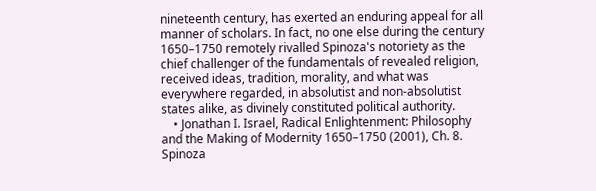nineteenth century, has exerted an enduring appeal for all manner of scholars. In fact, no one else during the century 1650–1750 remotely rivalled Spinoza's notoriety as the chief challenger of the fundamentals of revealed religion, received ideas, tradition, morality, and what was everywhere regarded, in absolutist and non-absolutist states alike, as divinely constituted political authority.
    • Jonathan I. Israel, Radical Enlightenment: Philosophy and the Making of Modernity 1650–1750 (2001), Ch. 8. Spinoza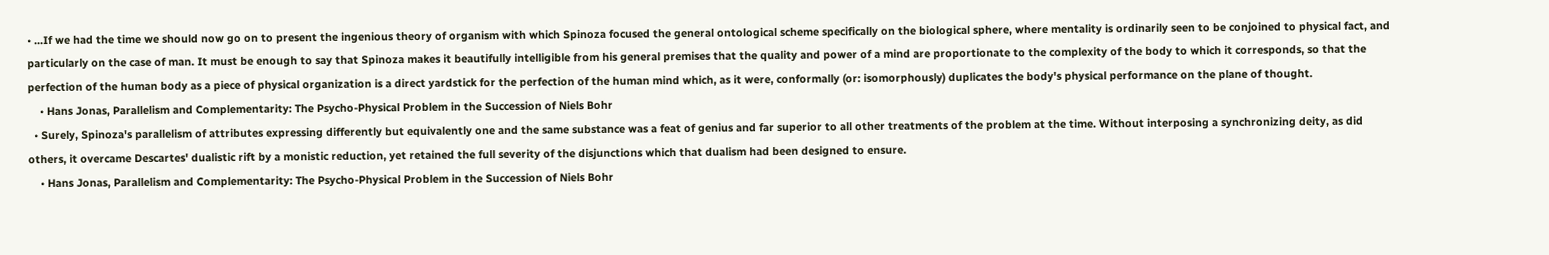• ...If we had the time we should now go on to present the ingenious theory of organism with which Spinoza focused the general ontological scheme specifically on the biological sphere, where mentality is ordinarily seen to be conjoined to physical fact, and particularly on the case of man. It must be enough to say that Spinoza makes it beautifully intelligible from his general premises that the quality and power of a mind are proportionate to the complexity of the body to which it corresponds, so that the perfection of the human body as a piece of physical organization is a direct yardstick for the perfection of the human mind which, as it were, conformally (or: isomorphously) duplicates the body's physical performance on the plane of thought.
    • Hans Jonas, Parallelism and Complementarity: The Psycho-Physical Problem in the Succession of Niels Bohr
  • Surely, Spinoza's parallelism of attributes expressing differently but equivalently one and the same substance was a feat of genius and far superior to all other treatments of the problem at the time. Without interposing a synchronizing deity, as did others, it overcame Descartes' dualistic rift by a monistic reduction, yet retained the full severity of the disjunctions which that dualism had been designed to ensure.
    • Hans Jonas, Parallelism and Complementarity: The Psycho-Physical Problem in the Succession of Niels Bohr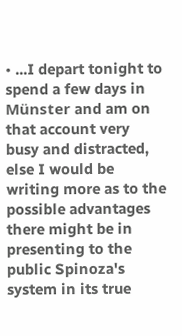• ...I depart tonight to spend a few days in Münster and am on that account very busy and distracted, else I would be writing more as to the possible advantages there might be in presenting to the public Spinoza's system in its true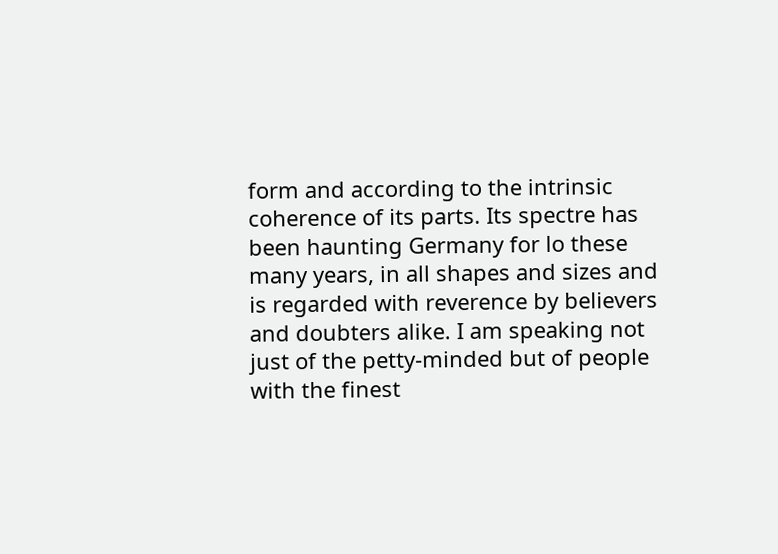form and according to the intrinsic coherence of its parts. Its spectre has been haunting Germany for lo these many years, in all shapes and sizes and is regarded with reverence by believers and doubters alike. I am speaking not just of the petty-minded but of people with the finest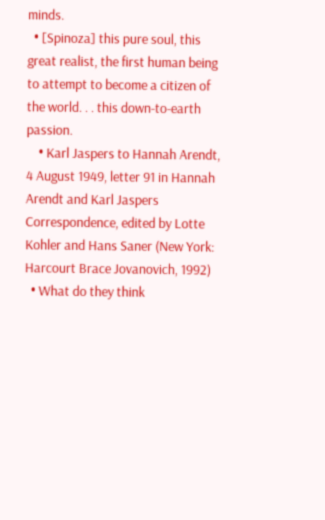minds.
  • [Spinoza] this pure soul, this great realist, the first human being to attempt to become a citizen of the world. . . this down-to-earth passion.
    • Karl Jaspers to Hannah Arendt, 4 August 1949, letter 91 in Hannah Arendt and Karl Jaspers Correspondence, edited by Lotte Kohler and Hans Saner (New York: Harcourt Brace Jovanovich, 1992)
  • What do they think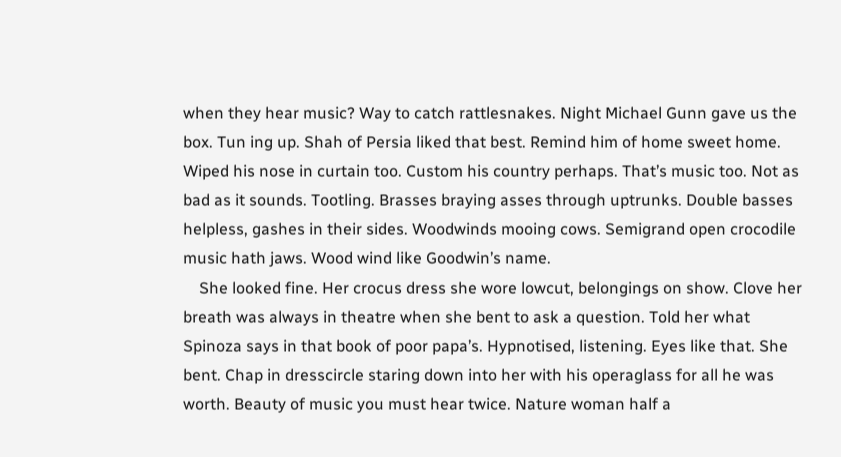when they hear music? Way to catch rattlesnakes. Night Michael Gunn gave us the box. Tun ing up. Shah of Persia liked that best. Remind him of home sweet home. Wiped his nose in curtain too. Custom his country perhaps. That’s music too. Not as bad as it sounds. Tootling. Brasses braying asses through uptrunks. Double basses helpless, gashes in their sides. Woodwinds mooing cows. Semigrand open crocodile music hath jaws. Wood wind like Goodwin’s name.
    She looked fine. Her crocus dress she wore lowcut, belongings on show. Clove her breath was always in theatre when she bent to ask a question. Told her what Spinoza says in that book of poor papa’s. Hypnotised, listening. Eyes like that. She bent. Chap in dresscircle staring down into her with his operaglass for all he was worth. Beauty of music you must hear twice. Nature woman half a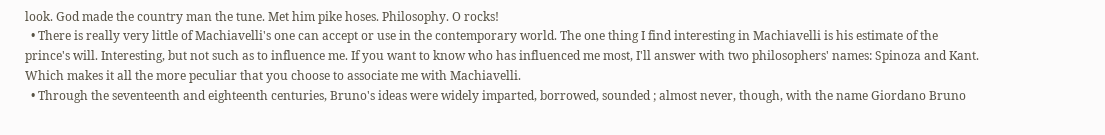look. God made the country man the tune. Met him pike hoses. Philosophy. O rocks!
  • There is really very little of Machiavelli's one can accept or use in the contemporary world. The one thing I find interesting in Machiavelli is his estimate of the prince's will. Interesting, but not such as to influence me. If you want to know who has influenced me most, I'll answer with two philosophers' names: Spinoza and Kant. Which makes it all the more peculiar that you choose to associate me with Machiavelli.
  • Through the seventeenth and eighteenth centuries, Bruno's ideas were widely imparted, borrowed, sounded ; almost never, though, with the name Giordano Bruno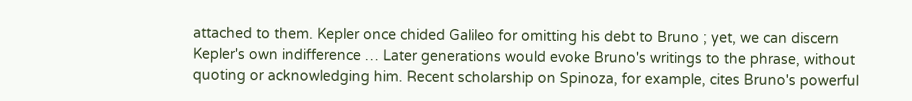attached to them. Kepler once chided Galileo for omitting his debt to Bruno ; yet, we can discern Kepler's own indifference … Later generations would evoke Bruno's writings to the phrase, without quoting or acknowledging him. Recent scholarship on Spinoza, for example, cites Bruno's powerful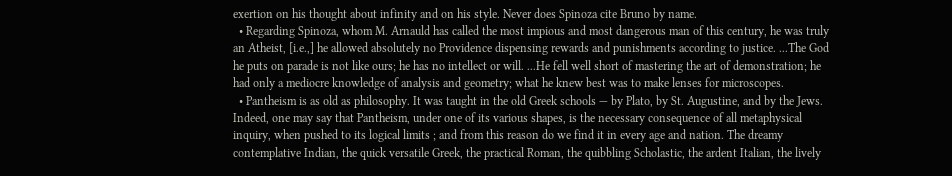exertion on his thought about infinity and on his style. Never does Spinoza cite Bruno by name.
  • Regarding Spinoza, whom M. Arnauld has called the most impious and most dangerous man of this century, he was truly an Atheist, [i.e.,] he allowed absolutely no Providence dispensing rewards and punishments according to justice. ...The God he puts on parade is not like ours; he has no intellect or will. ...He fell well short of mastering the art of demonstration; he had only a mediocre knowledge of analysis and geometry; what he knew best was to make lenses for microscopes.
  • Pantheism is as old as philosophy. It was taught in the old Greek schools — by Plato, by St. Augustine, and by the Jews. Indeed, one may say that Pantheism, under one of its various shapes, is the necessary consequence of all metaphysical inquiry, when pushed to its logical limits ; and from this reason do we find it in every age and nation. The dreamy contemplative Indian, the quick versatile Greek, the practical Roman, the quibbling Scholastic, the ardent Italian, the lively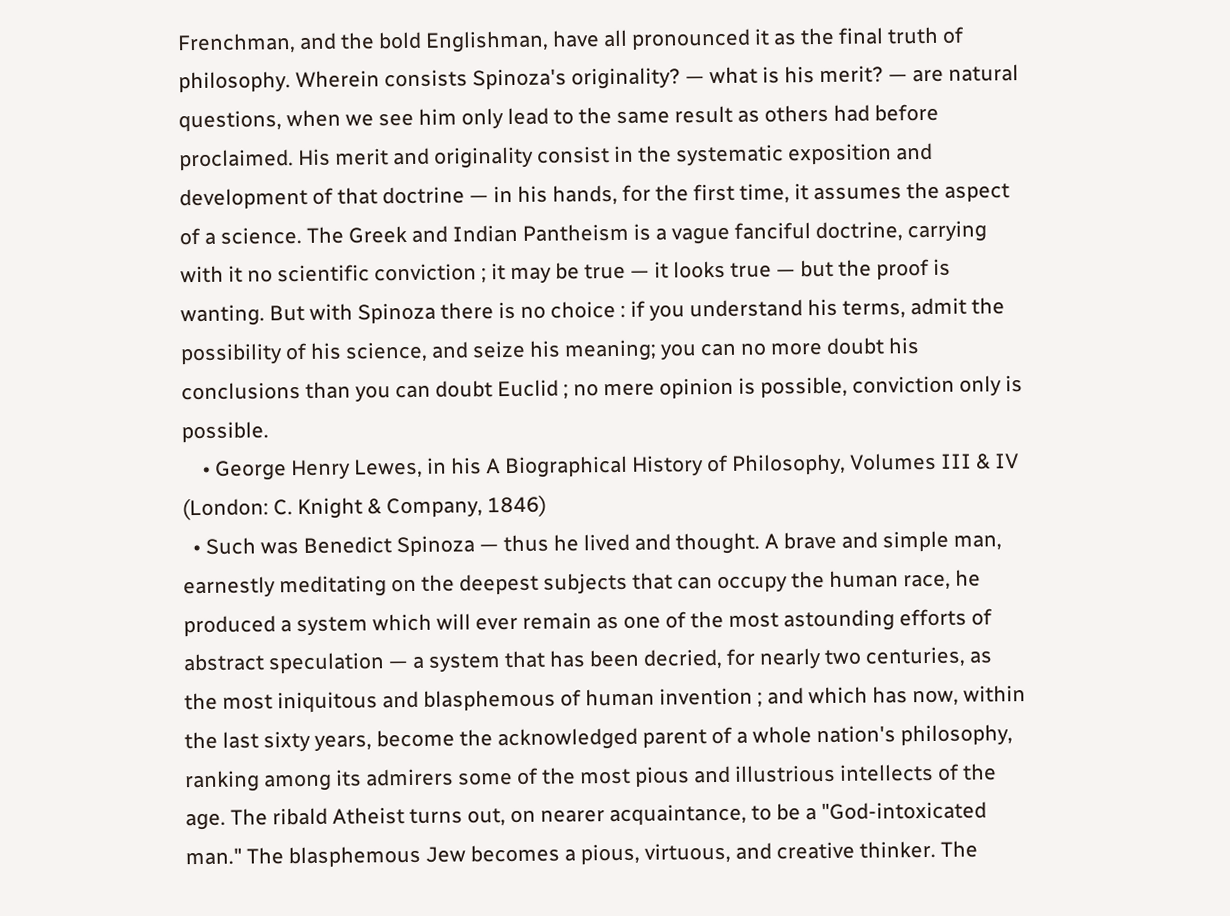Frenchman, and the bold Englishman, have all pronounced it as the final truth of philosophy. Wherein consists Spinoza's originality? — what is his merit? — are natural questions, when we see him only lead to the same result as others had before proclaimed. His merit and originality consist in the systematic exposition and development of that doctrine — in his hands, for the first time, it assumes the aspect of a science. The Greek and Indian Pantheism is a vague fanciful doctrine, carrying with it no scientific conviction ; it may be true — it looks true — but the proof is wanting. But with Spinoza there is no choice : if you understand his terms, admit the possibility of his science, and seize his meaning; you can no more doubt his conclusions than you can doubt Euclid ; no mere opinion is possible, conviction only is possible.
    • George Henry Lewes, in his A Biographical History of Philosophy, Volumes III & IV (London: C. Knight & Company, 1846)
  • Such was Benedict Spinoza — thus he lived and thought. A brave and simple man, earnestly meditating on the deepest subjects that can occupy the human race, he produced a system which will ever remain as one of the most astounding efforts of abstract speculation — a system that has been decried, for nearly two centuries, as the most iniquitous and blasphemous of human invention ; and which has now, within the last sixty years, become the acknowledged parent of a whole nation's philosophy, ranking among its admirers some of the most pious and illustrious intellects of the age. The ribald Atheist turns out, on nearer acquaintance, to be a "God-intoxicated man." The blasphemous Jew becomes a pious, virtuous, and creative thinker. The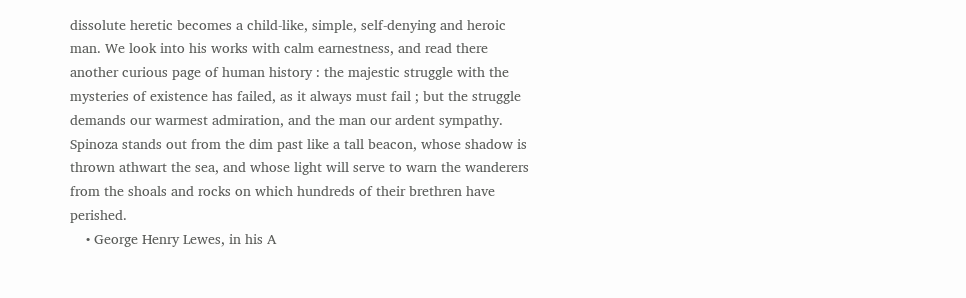dissolute heretic becomes a child-like, simple, self-denying and heroic man. We look into his works with calm earnestness, and read there another curious page of human history : the majestic struggle with the mysteries of existence has failed, as it always must fail ; but the struggle demands our warmest admiration, and the man our ardent sympathy. Spinoza stands out from the dim past like a tall beacon, whose shadow is thrown athwart the sea, and whose light will serve to warn the wanderers from the shoals and rocks on which hundreds of their brethren have perished.
    • George Henry Lewes, in his A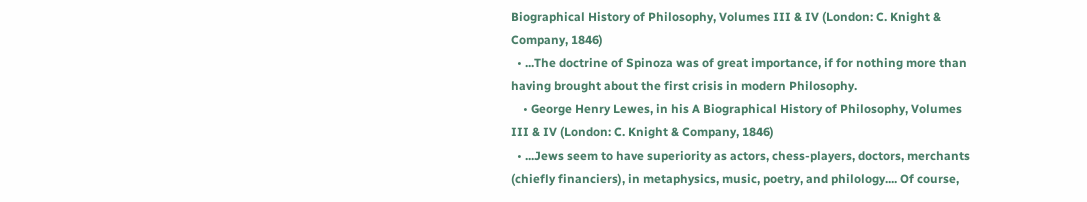Biographical History of Philosophy, Volumes III & IV (London: C. Knight & Company, 1846)
  • ...The doctrine of Spinoza was of great importance, if for nothing more than having brought about the first crisis in modern Philosophy.
    • George Henry Lewes, in his A Biographical History of Philosophy, Volumes III & IV (London: C. Knight & Company, 1846)
  • ...Jews seem to have superiority as actors, chess-players, doctors, merchants (chiefly financiers), in metaphysics, music, poetry, and philology.... Of course,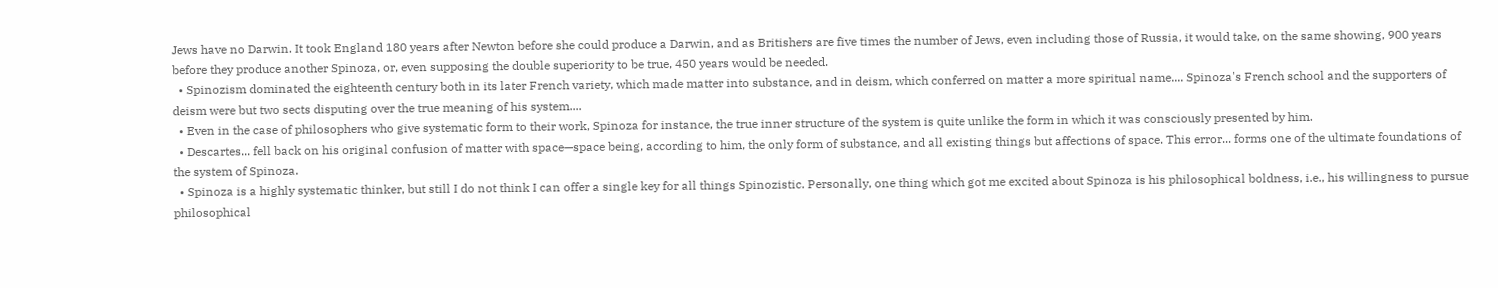Jews have no Darwin. It took England 180 years after Newton before she could produce a Darwin, and as Britishers are five times the number of Jews, even including those of Russia, it would take, on the same showing, 900 years before they produce another Spinoza, or, even supposing the double superiority to be true, 450 years would be needed.
  • Spinozism dominated the eighteenth century both in its later French variety, which made matter into substance, and in deism, which conferred on matter a more spiritual name.... Spinoza's French school and the supporters of deism were but two sects disputing over the true meaning of his system....
  • Even in the case of philosophers who give systematic form to their work, Spinoza for instance, the true inner structure of the system is quite unlike the form in which it was consciously presented by him.
  • Descartes... fell back on his original confusion of matter with space—space being, according to him, the only form of substance, and all existing things but affections of space. This error... forms one of the ultimate foundations of the system of Spinoza.
  • Spinoza is a highly systematic thinker, but still I do not think I can offer a single key for all things Spinozistic. Personally, one thing which got me excited about Spinoza is his philosophical boldness, i.e., his willingness to pursue philosophical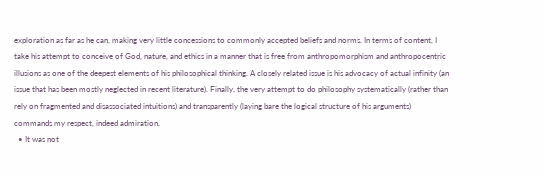exploration as far as he can, making very little concessions to commonly accepted beliefs and norms. In terms of content, I take his attempt to conceive of God, nature, and ethics in a manner that is free from anthropomorphism and anthropocentric illusions as one of the deepest elements of his philosophical thinking. A closely related issue is his advocacy of actual infinity (an issue that has been mostly neglected in recent literature). Finally, the very attempt to do philosophy systematically (rather than rely on fragmented and disassociated intuitions) and transparently (laying bare the logical structure of his arguments) commands my respect, indeed admiration.
  • It was not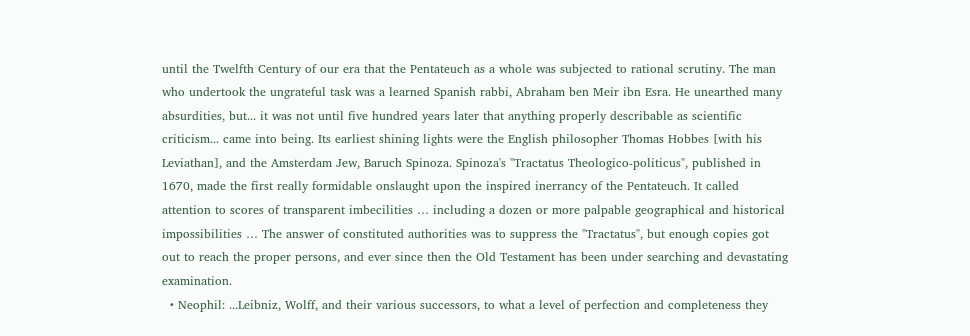until the Twelfth Century of our era that the Pentateuch as a whole was subjected to rational scrutiny. The man who undertook the ungrateful task was a learned Spanish rabbi, Abraham ben Meir ibn Esra. He unearthed many absurdities, but... it was not until five hundred years later that anything properly describable as scientific criticism... came into being. Its earliest shining lights were the English philosopher Thomas Hobbes [with his Leviathan], and the Amsterdam Jew, Baruch Spinoza. Spinoza's "Tractatus Theologico-politicus", published in 1670, made the first really formidable onslaught upon the inspired inerrancy of the Pentateuch. It called attention to scores of transparent imbecilities … including a dozen or more palpable geographical and historical impossibilities … The answer of constituted authorities was to suppress the "Tractatus", but enough copies got out to reach the proper persons, and ever since then the Old Testament has been under searching and devastating examination.
  • Neophil: ...Leibniz, Wolff, and their various successors, to what a level of perfection and completeness they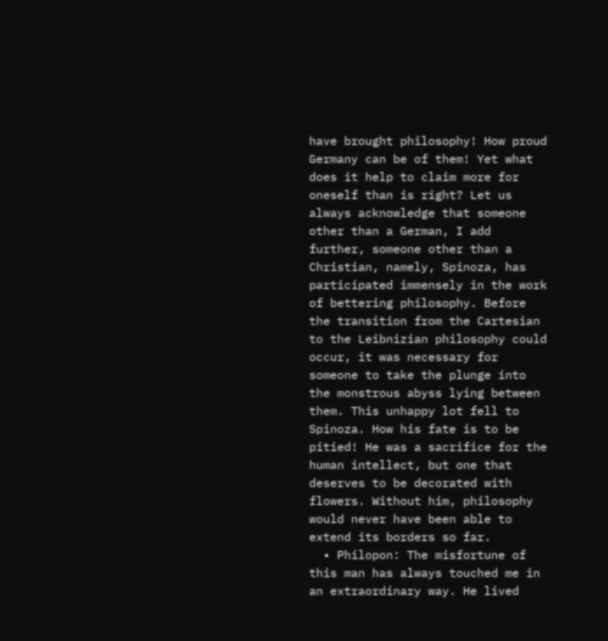have brought philosophy! How proud Germany can be of them! Yet what does it help to claim more for oneself than is right? Let us always acknowledge that someone other than a German, I add further, someone other than a Christian, namely, Spinoza, has participated immensely in the work of bettering philosophy. Before the transition from the Cartesian to the Leibnizian philosophy could occur, it was necessary for someone to take the plunge into the monstrous abyss lying between them. This unhappy lot fell to Spinoza. How his fate is to be pitied! He was a sacrifice for the human intellect, but one that deserves to be decorated with flowers. Without him, philosophy would never have been able to extend its borders so far.
  • Philopon: The misfortune of this man has always touched me in an extraordinary way. He lived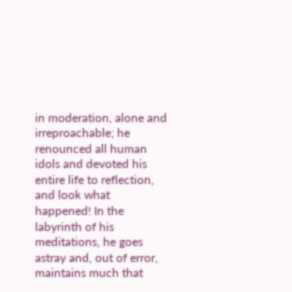in moderation, alone and irreproachable; he renounced all human idols and devoted his entire life to reflection, and look what happened! In the labyrinth of his meditations, he goes astray and, out of error, maintains much that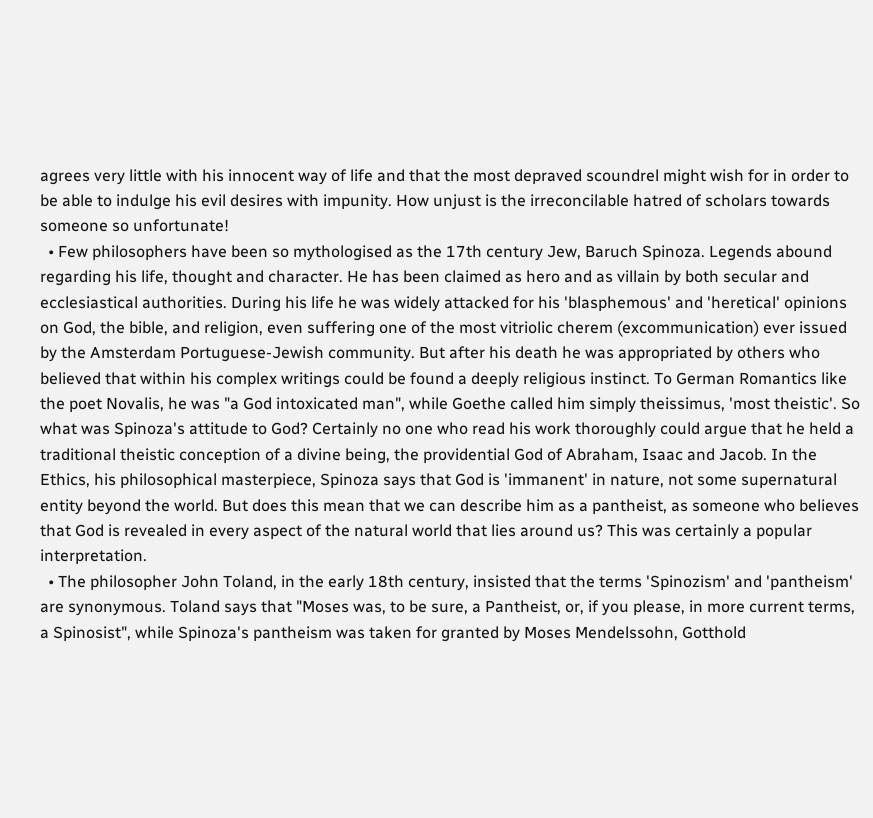agrees very little with his innocent way of life and that the most depraved scoundrel might wish for in order to be able to indulge his evil desires with impunity. How unjust is the irreconcilable hatred of scholars towards someone so unfortunate!
  • Few philosophers have been so mythologised as the 17th century Jew, Baruch Spinoza. Legends abound regarding his life, thought and character. He has been claimed as hero and as villain by both secular and ecclesiastical authorities. During his life he was widely attacked for his 'blasphemous' and 'heretical' opinions on God, the bible, and religion, even suffering one of the most vitriolic cherem (excommunication) ever issued by the Amsterdam Portuguese-Jewish community. But after his death he was appropriated by others who believed that within his complex writings could be found a deeply religious instinct. To German Romantics like the poet Novalis, he was "a God intoxicated man", while Goethe called him simply theissimus, 'most theistic'. So what was Spinoza's attitude to God? Certainly no one who read his work thoroughly could argue that he held a traditional theistic conception of a divine being, the providential God of Abraham, Isaac and Jacob. In the Ethics, his philosophical masterpiece, Spinoza says that God is 'immanent' in nature, not some supernatural entity beyond the world. But does this mean that we can describe him as a pantheist, as someone who believes that God is revealed in every aspect of the natural world that lies around us? This was certainly a popular interpretation.
  • The philosopher John Toland, in the early 18th century, insisted that the terms 'Spinozism' and 'pantheism' are synonymous. Toland says that "Moses was, to be sure, a Pantheist, or, if you please, in more current terms, a Spinosist", while Spinoza's pantheism was taken for granted by Moses Mendelssohn, Gotthold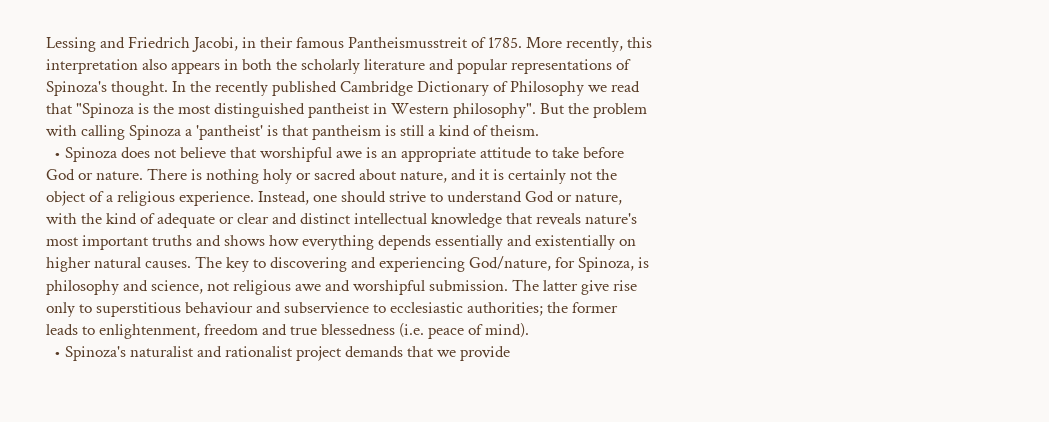Lessing and Friedrich Jacobi, in their famous Pantheismusstreit of 1785. More recently, this interpretation also appears in both the scholarly literature and popular representations of Spinoza's thought. In the recently published Cambridge Dictionary of Philosophy we read that "Spinoza is the most distinguished pantheist in Western philosophy". But the problem with calling Spinoza a 'pantheist' is that pantheism is still a kind of theism.
  • Spinoza does not believe that worshipful awe is an appropriate attitude to take before God or nature. There is nothing holy or sacred about nature, and it is certainly not the object of a religious experience. Instead, one should strive to understand God or nature, with the kind of adequate or clear and distinct intellectual knowledge that reveals nature's most important truths and shows how everything depends essentially and existentially on higher natural causes. The key to discovering and experiencing God/nature, for Spinoza, is philosophy and science, not religious awe and worshipful submission. The latter give rise only to superstitious behaviour and subservience to ecclesiastic authorities; the former leads to enlightenment, freedom and true blessedness (i.e. peace of mind).
  • Spinoza's naturalist and rationalist project demands that we provide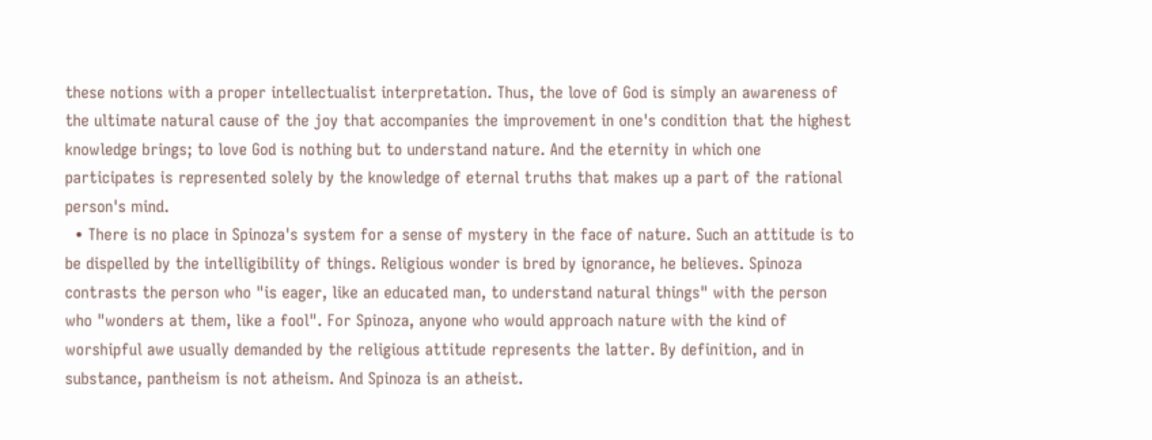these notions with a proper intellectualist interpretation. Thus, the love of God is simply an awareness of the ultimate natural cause of the joy that accompanies the improvement in one's condition that the highest knowledge brings; to love God is nothing but to understand nature. And the eternity in which one participates is represented solely by the knowledge of eternal truths that makes up a part of the rational person's mind.
  • There is no place in Spinoza's system for a sense of mystery in the face of nature. Such an attitude is to be dispelled by the intelligibility of things. Religious wonder is bred by ignorance, he believes. Spinoza contrasts the person who "is eager, like an educated man, to understand natural things" with the person who "wonders at them, like a fool". For Spinoza, anyone who would approach nature with the kind of worshipful awe usually demanded by the religious attitude represents the latter. By definition, and in substance, pantheism is not atheism. And Spinoza is an atheist.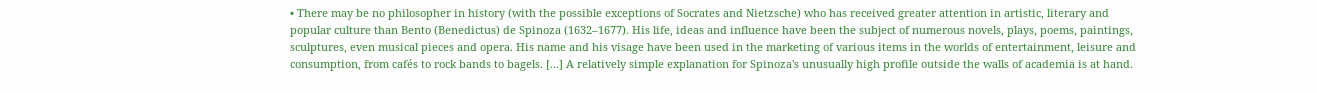• There may be no philosopher in history (with the possible exceptions of Socrates and Nietzsche) who has received greater attention in artistic, literary and popular culture than Bento (Benedictus) de Spinoza (1632–1677). His life, ideas and influence have been the subject of numerous novels, plays, poems, paintings, sculptures, even musical pieces and opera. His name and his visage have been used in the marketing of various items in the worlds of entertainment, leisure and consumption, from cafés to rock bands to bagels. [...] A relatively simple explanation for Spinoza's unusually high profile outside the walls of academia is at hand.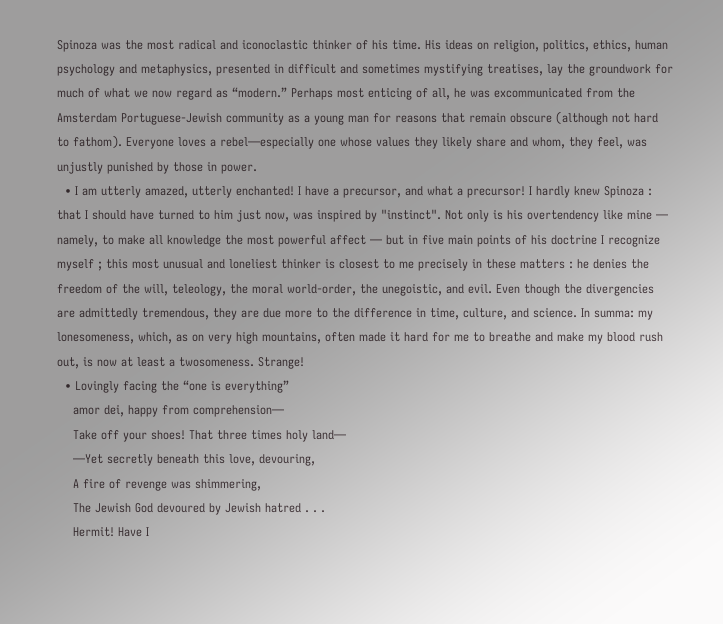Spinoza was the most radical and iconoclastic thinker of his time. His ideas on religion, politics, ethics, human psychology and metaphysics, presented in difficult and sometimes mystifying treatises, lay the groundwork for much of what we now regard as “modern.” Perhaps most enticing of all, he was excommunicated from the Amsterdam Portuguese-Jewish community as a young man for reasons that remain obscure (although not hard to fathom). Everyone loves a rebel—especially one whose values they likely share and whom, they feel, was unjustly punished by those in power.
  • I am utterly amazed, utterly enchanted! I have a precursor, and what a precursor! I hardly knew Spinoza : that I should have turned to him just now, was inspired by "instinct". Not only is his overtendency like mine — namely, to make all knowledge the most powerful affect — but in five main points of his doctrine I recognize myself ; this most unusual and loneliest thinker is closest to me precisely in these matters : he denies the freedom of the will, teleology, the moral world-order, the unegoistic, and evil. Even though the divergencies are admittedly tremendous, they are due more to the difference in time, culture, and science. In summa: my lonesomeness, which, as on very high mountains, often made it hard for me to breathe and make my blood rush out, is now at least a twosomeness. Strange!
  • Lovingly facing the “one is everything”
    amor dei, happy from comprehension—
    Take off your shoes! That three times holy land—
    —Yet secretly beneath this love, devouring,
    A fire of revenge was shimmering,
    The Jewish God devoured by Jewish hatred . . .
    Hermit! Have I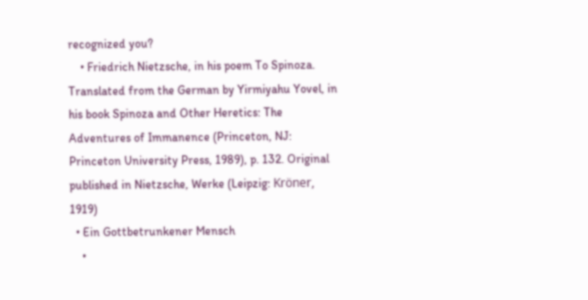recognized you?
    • Friedrich Nietzsche, in his poem To Spinoza. Translated from the German by Yirmiyahu Yovel, in his book Spinoza and Other Heretics: The Adventures of Immanence (Princeton, NJ: Princeton University Press, 1989), p. 132. Original published in Nietzsche, Werke (Leipzig: Kröner, 1919)
  • Ein Gottbetrunkener Mensch
    •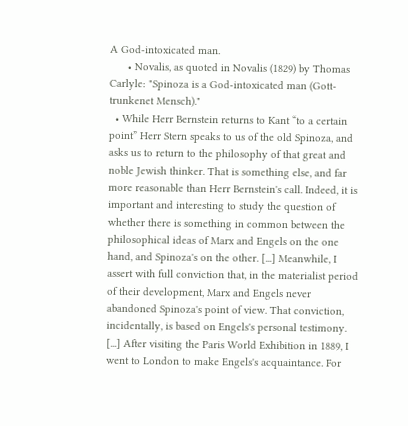A God-intoxicated man.
      • Novalis, as quoted in Novalis (1829) by Thomas Carlyle: "Spinoza is a God-intoxicated man (Gott-trunkenet Mensch)."
  • While Herr Bernstein returns to Kant “to a certain point” Herr Stern speaks to us of the old Spinoza, and asks us to return to the philosophy of that great and noble Jewish thinker. That is something else, and far more reasonable than Herr Bernstein's call. Indeed, it is important and interesting to study the question of whether there is something in common between the philosophical ideas of Marx and Engels on the one hand, and Spinoza's on the other. [...] Meanwhile, I assert with full conviction that, in the materialist period of their development, Marx and Engels never abandoned Spinoza's point of view. That conviction, incidentally, is based on Engels's personal testimony. [...] After visiting the Paris World Exhibition in 1889, I went to London to make Engels's acquaintance. For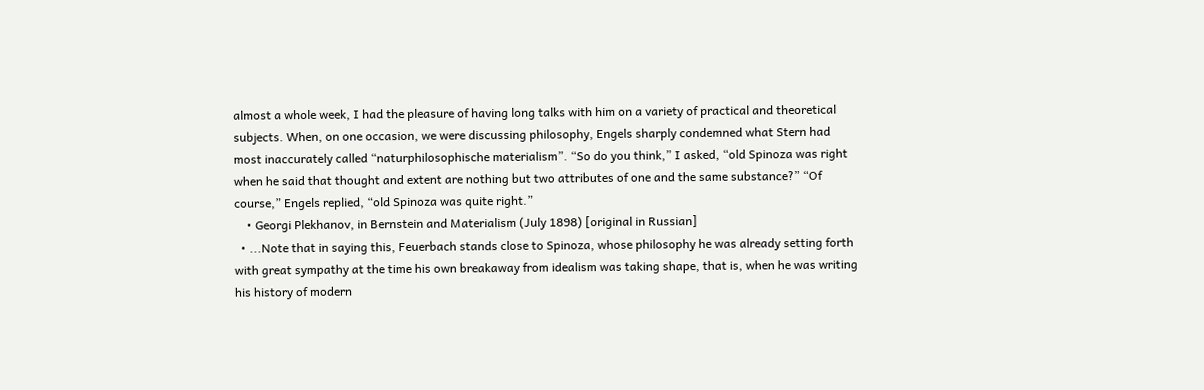almost a whole week, I had the pleasure of having long talks with him on a variety of practical and theoretical subjects. When, on one occasion, we were discussing philosophy, Engels sharply condemned what Stern had most inaccurately called “naturphilosophische materialism”. “So do you think,” I asked, “old Spinoza was right when he said that thought and extent are nothing but two attributes of one and the same substance?” “Of course,” Engels replied, “old Spinoza was quite right.”
    • Georgi Plekhanov, in Bernstein and Materialism (July 1898) [original in Russian]
  • ...Note that in saying this, Feuerbach stands close to Spinoza, whose philosophy he was already setting forth with great sympathy at the time his own breakaway from idealism was taking shape, that is, when he was writing his history of modern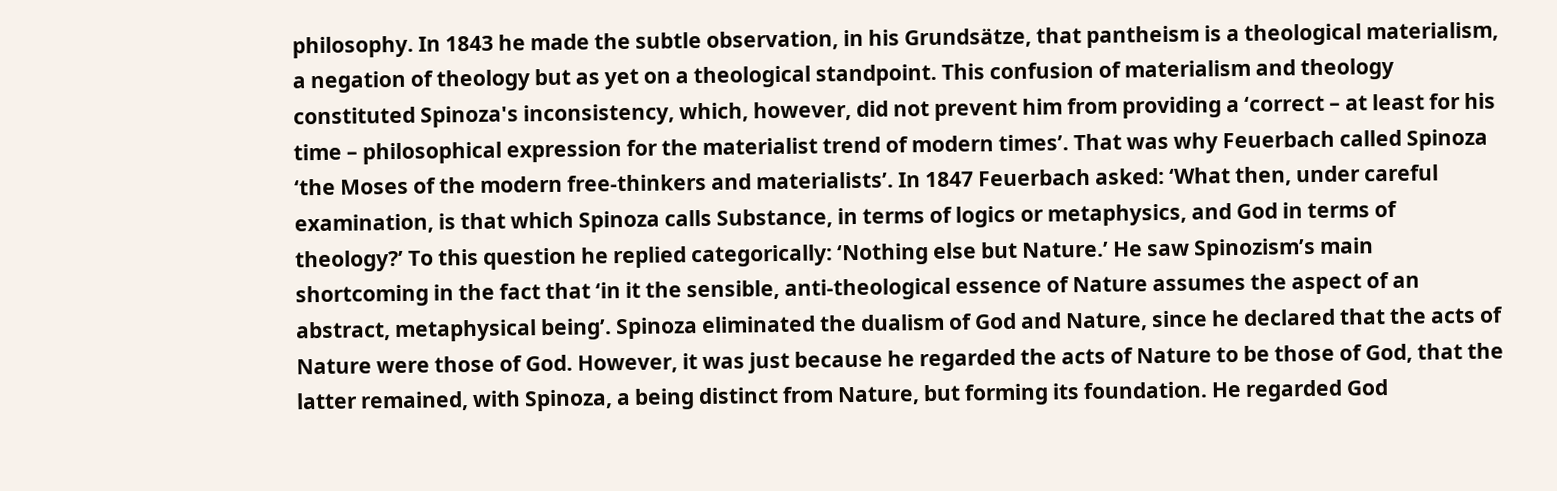philosophy. In 1843 he made the subtle observation, in his Grundsätze, that pantheism is a theological materialism, a negation of theology but as yet on a theological standpoint. This confusion of materialism and theology constituted Spinoza's inconsistency, which, however, did not prevent him from providing a ‘correct – at least for his time – philosophical expression for the materialist trend of modern times’. That was why Feuerbach called Spinoza ‘the Moses of the modern free-thinkers and materialists’. In 1847 Feuerbach asked: ‘What then, under careful examination, is that which Spinoza calls Substance, in terms of logics or metaphysics, and God in terms of theology?’ To this question he replied categorically: ‘Nothing else but Nature.’ He saw Spinozism’s main shortcoming in the fact that ‘in it the sensible, anti-theological essence of Nature assumes the aspect of an abstract, metaphysical being’. Spinoza eliminated the dualism of God and Nature, since he declared that the acts of Nature were those of God. However, it was just because he regarded the acts of Nature to be those of God, that the latter remained, with Spinoza, a being distinct from Nature, but forming its foundation. He regarded God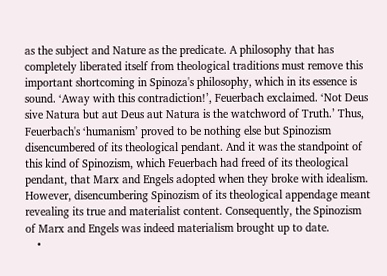as the subject and Nature as the predicate. A philosophy that has completely liberated itself from theological traditions must remove this important shortcoming in Spinoza's philosophy, which in its essence is sound. ‘Away with this contradiction!’, Feuerbach exclaimed. ‘Not Deus sive Natura but aut Deus aut Natura is the watchword of Truth.’ Thus, Feuerbach's ‘humanism’ proved to be nothing else but Spinozism disencumbered of its theological pendant. And it was the standpoint of this kind of Spinozism, which Feuerbach had freed of its theological pendant, that Marx and Engels adopted when they broke with idealism. However, disencumbering Spinozism of its theological appendage meant revealing its true and materialist content. Consequently, the Spinozism of Marx and Engels was indeed materialism brought up to date.
    •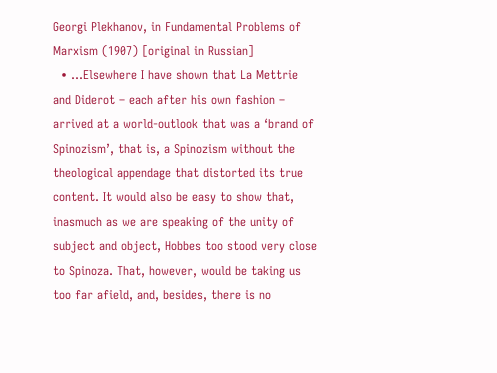Georgi Plekhanov, in Fundamental Problems of Marxism (1907) [original in Russian]
  • ...Elsewhere I have shown that La Mettrie and Diderot – each after his own fashion – arrived at a world-outlook that was a ‘brand of Spinozism’, that is, a Spinozism without the theological appendage that distorted its true content. It would also be easy to show that, inasmuch as we are speaking of the unity of subject and object, Hobbes too stood very close to Spinoza. That, however, would be taking us too far afield, and, besides, there is no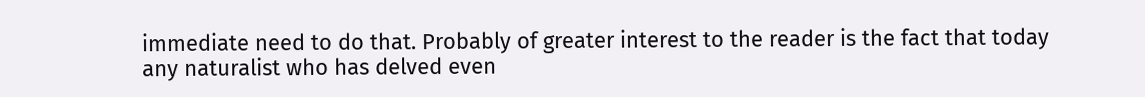immediate need to do that. Probably of greater interest to the reader is the fact that today any naturalist who has delved even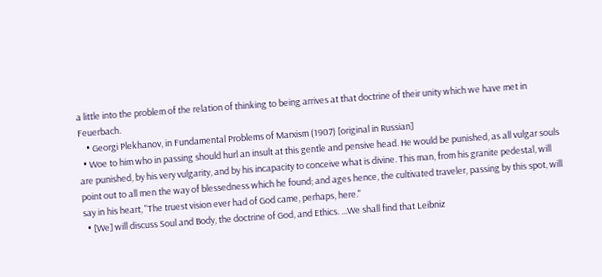a little into the problem of the relation of thinking to being arrives at that doctrine of their unity which we have met in Feuerbach.
    • Georgi Plekhanov, in Fundamental Problems of Marxism (1907) [original in Russian]
  • Woe to him who in passing should hurl an insult at this gentle and pensive head. He would be punished, as all vulgar souls are punished, by his very vulgarity, and by his incapacity to conceive what is divine. This man, from his granite pedestal, will point out to all men the way of blessedness which he found; and ages hence, the cultivated traveler, passing by this spot, will say in his heart, "The truest vision ever had of God came, perhaps, here."
  • [We] will discuss Soul and Body, the doctrine of God, and Ethics. ...We shall find that Leibniz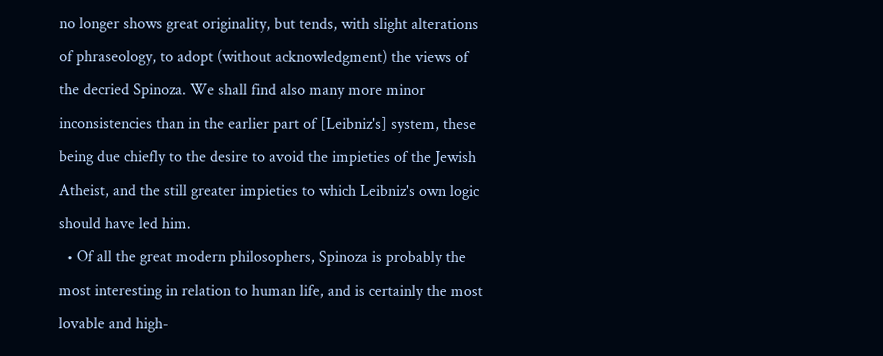no longer shows great originality, but tends, with slight alterations of phraseology, to adopt (without acknowledgment) the views of the decried Spinoza. We shall find also many more minor inconsistencies than in the earlier part of [Leibniz's] system, these being due chiefly to the desire to avoid the impieties of the Jewish Atheist, and the still greater impieties to which Leibniz's own logic should have led him.
  • Of all the great modern philosophers, Spinoza is probably the most interesting in relation to human life, and is certainly the most lovable and high-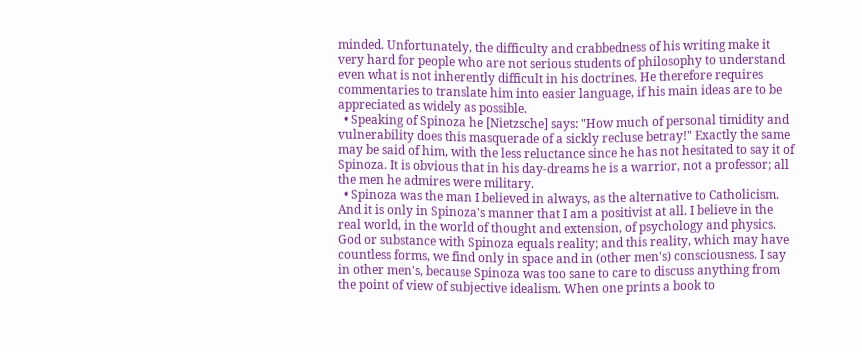minded. Unfortunately, the difficulty and crabbedness of his writing make it very hard for people who are not serious students of philosophy to understand even what is not inherently difficult in his doctrines. He therefore requires commentaries to translate him into easier language, if his main ideas are to be appreciated as widely as possible.
  • Speaking of Spinoza he [Nietzsche] says: "How much of personal timidity and vulnerability does this masquerade of a sickly recluse betray!" Exactly the same may be said of him, with the less reluctance since he has not hesitated to say it of Spinoza. It is obvious that in his day-dreams he is a warrior, not a professor; all the men he admires were military.
  • Spinoza was the man I believed in always, as the alternative to Catholicism. And it is only in Spinoza's manner that I am a positivist at all. I believe in the real world, in the world of thought and extension, of psychology and physics. God or substance with Spinoza equals reality; and this reality, which may have countless forms, we find only in space and in (other men's) consciousness. I say in other men's, because Spinoza was too sane to care to discuss anything from the point of view of subjective idealism. When one prints a book to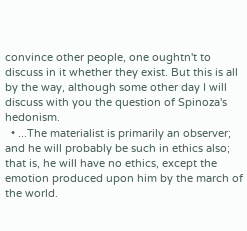convince other people, one oughtn't to discuss in it whether they exist. But this is all by the way, although some other day I will discuss with you the question of Spinoza's hedonism.
  • ...The materialist is primarily an observer; and he will probably be such in ethics also; that is, he will have no ethics, except the emotion produced upon him by the march of the world.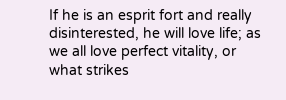If he is an esprit fort and really disinterested, he will love life; as we all love perfect vitality, or what strikes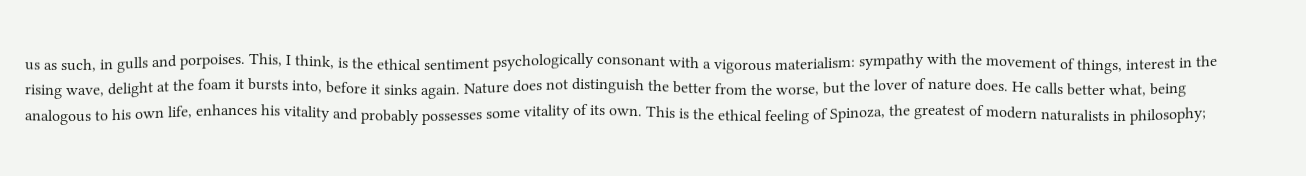us as such, in gulls and porpoises. This, I think, is the ethical sentiment psychologically consonant with a vigorous materialism: sympathy with the movement of things, interest in the rising wave, delight at the foam it bursts into, before it sinks again. Nature does not distinguish the better from the worse, but the lover of nature does. He calls better what, being analogous to his own life, enhances his vitality and probably possesses some vitality of its own. This is the ethical feeling of Spinoza, the greatest of modern naturalists in philosophy;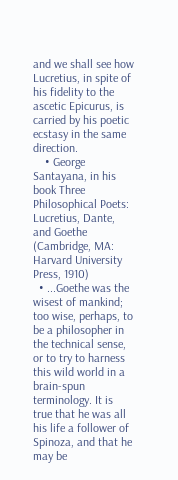and we shall see how Lucretius, in spite of his fidelity to the ascetic Epicurus, is carried by his poetic ecstasy in the same direction.
    • George Santayana, in his book Three Philosophical Poets: Lucretius, Dante, and Goethe (Cambridge, MA: Harvard University Press, 1910)
  • ...Goethe was the wisest of mankind; too wise, perhaps, to be a philosopher in the technical sense, or to try to harness this wild world in a brain-spun terminology. It is true that he was all his life a follower of Spinoza, and that he may be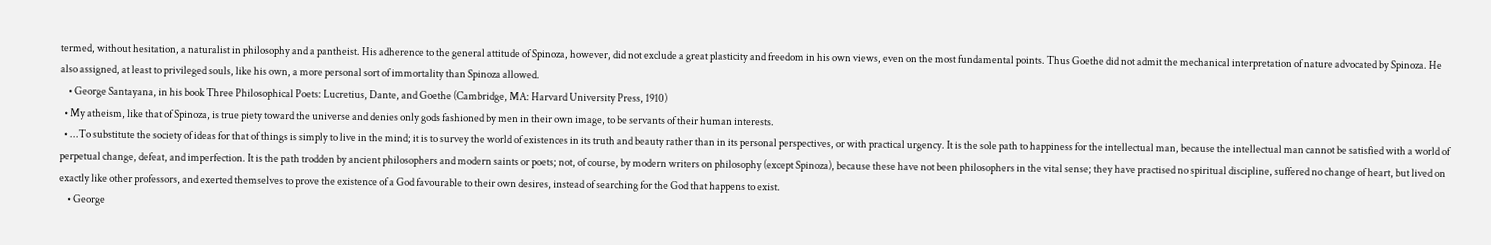termed, without hesitation, a naturalist in philosophy and a pantheist. His adherence to the general attitude of Spinoza, however, did not exclude a great plasticity and freedom in his own views, even on the most fundamental points. Thus Goethe did not admit the mechanical interpretation of nature advocated by Spinoza. He also assigned, at least to privileged souls, like his own, a more personal sort of immortality than Spinoza allowed.
    • George Santayana, in his book Three Philosophical Poets: Lucretius, Dante, and Goethe (Cambridge, MA: Harvard University Press, 1910)
  • My atheism, like that of Spinoza, is true piety toward the universe and denies only gods fashioned by men in their own image, to be servants of their human interests.
  • ...To substitute the society of ideas for that of things is simply to live in the mind; it is to survey the world of existences in its truth and beauty rather than in its personal perspectives, or with practical urgency. It is the sole path to happiness for the intellectual man, because the intellectual man cannot be satisfied with a world of perpetual change, defeat, and imperfection. It is the path trodden by ancient philosophers and modern saints or poets; not, of course, by modern writers on philosophy (except Spinoza), because these have not been philosophers in the vital sense; they have practised no spiritual discipline, suffered no change of heart, but lived on exactly like other professors, and exerted themselves to prove the existence of a God favourable to their own desires, instead of searching for the God that happens to exist.
    • George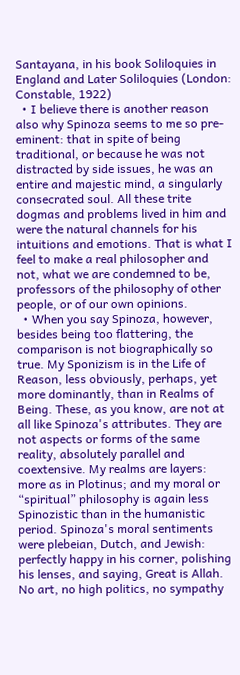Santayana, in his book Soliloquies in England and Later Soliloquies (London: Constable, 1922)
  • I believe there is another reason also why Spinoza seems to me so pre-eminent: that in spite of being traditional, or because he was not distracted by side issues, he was an entire and majestic mind, a singularly consecrated soul. All these trite dogmas and problems lived in him and were the natural channels for his intuitions and emotions. That is what I feel to make a real philosopher and not, what we are condemned to be, professors of the philosophy of other people, or of our own opinions.
  • When you say Spinoza, however, besides being too flattering, the comparison is not biographically so true. My Sponizism is in the Life of Reason, less obviously, perhaps, yet more dominantly, than in Realms of Being. These, as you know, are not at all like Spinoza's attributes. They are not aspects or forms of the same reality, absolutely parallel and coextensive. My realms are layers: more as in Plotinus; and my moral or “spiritual” philosophy is again less Spinozistic than in the humanistic period. Spinoza's moral sentiments were plebeian, Dutch, and Jewish: perfectly happy in his corner, polishing his lenses, and saying, Great is Allah. No art, no high politics, no sympathy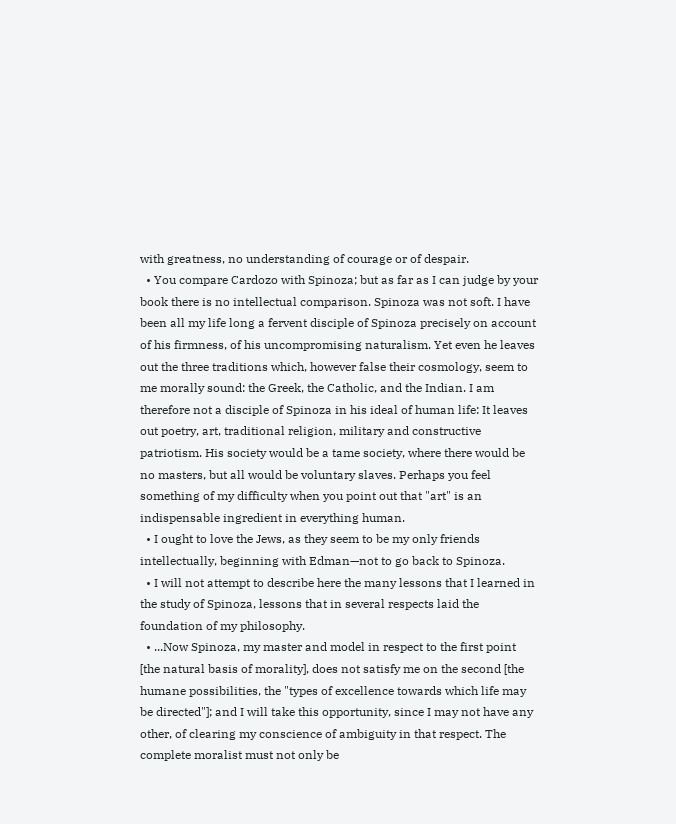with greatness, no understanding of courage or of despair.
  • You compare Cardozo with Spinoza; but as far as I can judge by your book there is no intellectual comparison. Spinoza was not soft. I have been all my life long a fervent disciple of Spinoza precisely on account of his firmness, of his uncompromising naturalism. Yet even he leaves out the three traditions which, however false their cosmology, seem to me morally sound: the Greek, the Catholic, and the Indian. I am therefore not a disciple of Spinoza in his ideal of human life: It leaves out poetry, art, traditional religion, military and constructive patriotism. His society would be a tame society, where there would be no masters, but all would be voluntary slaves. Perhaps you feel something of my difficulty when you point out that "art" is an indispensable ingredient in everything human.
  • I ought to love the Jews, as they seem to be my only friends intellectually, beginning with Edman—not to go back to Spinoza.
  • I will not attempt to describe here the many lessons that I learned in the study of Spinoza, lessons that in several respects laid the foundation of my philosophy.
  • ...Now Spinoza, my master and model in respect to the first point [the natural basis of morality], does not satisfy me on the second [the humane possibilities, the "types of excellence towards which life may be directed"]; and I will take this opportunity, since I may not have any other, of clearing my conscience of ambiguity in that respect. The complete moralist must not only be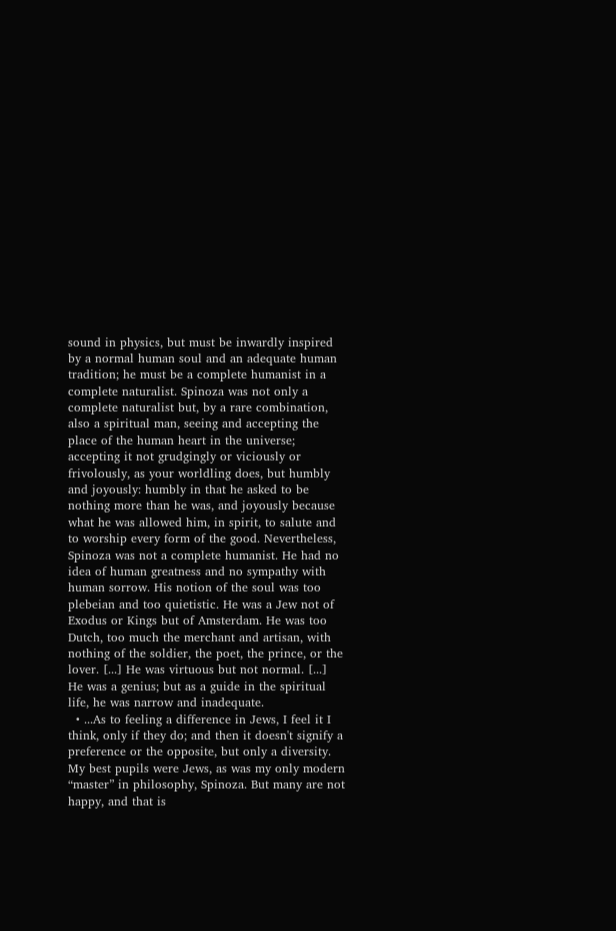sound in physics, but must be inwardly inspired by a normal human soul and an adequate human tradition; he must be a complete humanist in a complete naturalist. Spinoza was not only a complete naturalist but, by a rare combination, also a spiritual man, seeing and accepting the place of the human heart in the universe; accepting it not grudgingly or viciously or frivolously, as your worldling does, but humbly and joyously: humbly in that he asked to be nothing more than he was, and joyously because what he was allowed him, in spirit, to salute and to worship every form of the good. Nevertheless, Spinoza was not a complete humanist. He had no idea of human greatness and no sympathy with human sorrow. His notion of the soul was too plebeian and too quietistic. He was a Jew not of Exodus or Kings but of Amsterdam. He was too Dutch, too much the merchant and artisan, with nothing of the soldier, the poet, the prince, or the lover. [...] He was virtuous but not normal. [...] He was a genius; but as a guide in the spiritual life, he was narrow and inadequate.
  • ...As to feeling a difference in Jews, I feel it I think, only if they do; and then it doesn't signify a preference or the opposite, but only a diversity. My best pupils were Jews, as was my only modern “master” in philosophy, Spinoza. But many are not happy, and that is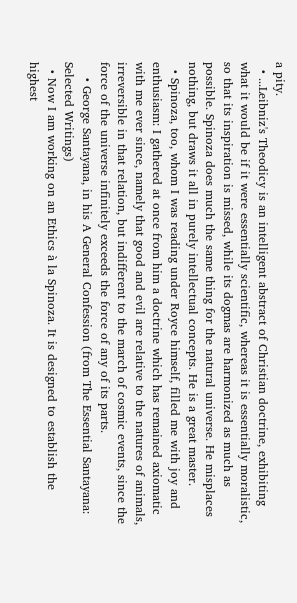a pity.
  • ...Leibniz's Theodicy is an intelligent abstract of Christian doctrine, exhibiting what it would be if it were essentially scientific, whereas it is essentially moralistic, so that its inspiration is missed, while its dogmas are harmonized as much as possible. Spinoza does much the same thing for the natural universe. He misplaces nothing, but draws it all in purely intellectual concepts. He is a great master.
  • Spinoza, too, whom I was reading under Royce himself, filled me with joy and enthusiasm: I gathered at once from him a doctrine which has remained axiomatic with me ever since, namely that good and evil are relative to the natures of animals, irreversible in that relation, but indifferent to the march of cosmic events, since the force of the universe infinitely exceeds the force of any of its parts.
    • George Santayana, in his A General Confession (from The Essential Santayana: Selected Writings)
  • Now I am working on an Ethics à la Spinoza. It is designed to establish the highest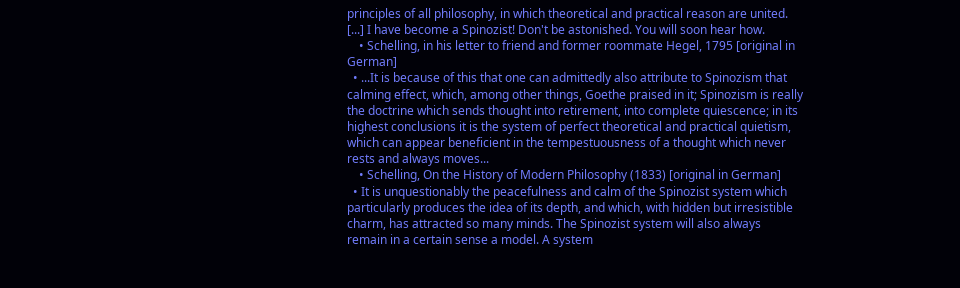principles of all philosophy, in which theoretical and practical reason are united. [...] I have become a Spinozist! Don't be astonished. You will soon hear how.
    • Schelling, in his letter to friend and former roommate Hegel, 1795 [original in German]
  • ...It is because of this that one can admittedly also attribute to Spinozism that calming effect, which, among other things, Goethe praised in it; Spinozism is really the doctrine which sends thought into retirement, into complete quiescence; in its highest conclusions it is the system of perfect theoretical and practical quietism, which can appear beneficient in the tempestuousness of a thought which never rests and always moves...
    • Schelling, On the History of Modern Philosophy (1833) [original in German]
  • It is unquestionably the peacefulness and calm of the Spinozist system which particularly produces the idea of its depth, and which, with hidden but irresistible charm, has attracted so many minds. The Spinozist system will also always remain in a certain sense a model. A system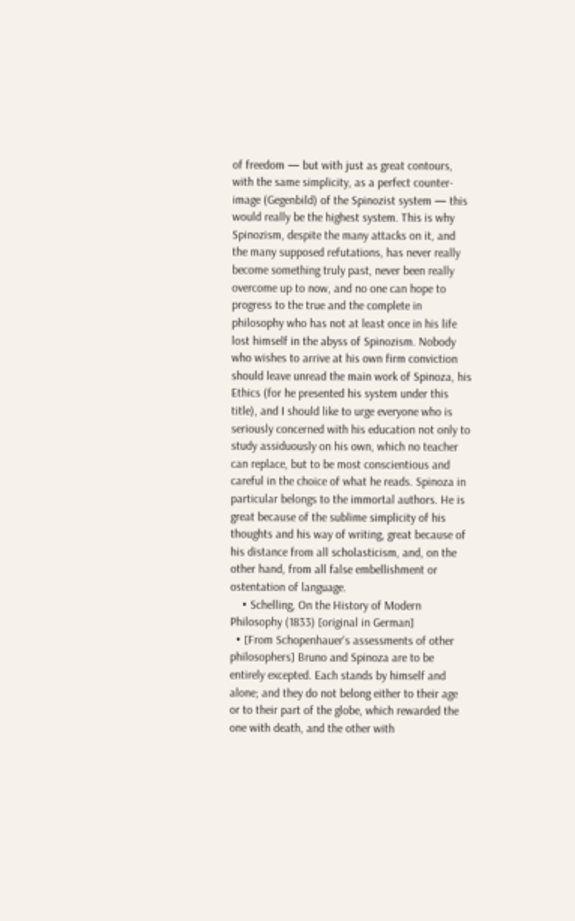of freedom — but with just as great contours, with the same simplicity, as a perfect counter-image (Gegenbild) of the Spinozist system — this would really be the highest system. This is why Spinozism, despite the many attacks on it, and the many supposed refutations, has never really become something truly past, never been really overcome up to now, and no one can hope to progress to the true and the complete in philosophy who has not at least once in his life lost himself in the abyss of Spinozism. Nobody who wishes to arrive at his own firm conviction should leave unread the main work of Spinoza, his Ethics (for he presented his system under this title), and I should like to urge everyone who is seriously concerned with his education not only to study assiduously on his own, which no teacher can replace, but to be most conscientious and careful in the choice of what he reads. Spinoza in particular belongs to the immortal authors. He is great because of the sublime simplicity of his thoughts and his way of writing, great because of his distance from all scholasticism, and, on the other hand, from all false embellishment or ostentation of language.
    • Schelling, On the History of Modern Philosophy (1833) [original in German]
  • [From Schopenhauer's assessments of other philosophers] Bruno and Spinoza are to be entirely excepted. Each stands by himself and alone; and they do not belong either to their age or to their part of the globe, which rewarded the one with death, and the other with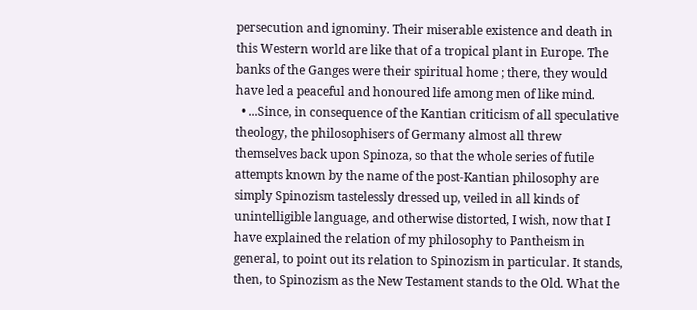persecution and ignominy. Their miserable existence and death in this Western world are like that of a tropical plant in Europe. The banks of the Ganges were their spiritual home ; there, they would have led a peaceful and honoured life among men of like mind.
  • ...Since, in consequence of the Kantian criticism of all speculative theology, the philosophisers of Germany almost all threw themselves back upon Spinoza, so that the whole series of futile attempts known by the name of the post-Kantian philosophy are simply Spinozism tastelessly dressed up, veiled in all kinds of unintelligible language, and otherwise distorted, I wish, now that I have explained the relation of my philosophy to Pantheism in general, to point out its relation to Spinozism in particular. It stands, then, to Spinozism as the New Testament stands to the Old. What the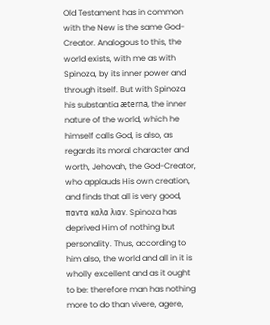Old Testament has in common with the New is the same God-Creator. Analogous to this, the world exists, with me as with Spinoza, by its inner power and through itself. But with Spinoza his substantia æterna, the inner nature of the world, which he himself calls God, is also, as regards its moral character and worth, Jehovah, the God-Creator, who applauds His own creation, and finds that all is very good, παντα καλα λιαν. Spinoza has deprived Him of nothing but personality. Thus, according to him also, the world and all in it is wholly excellent and as it ought to be: therefore man has nothing more to do than vivere, agere,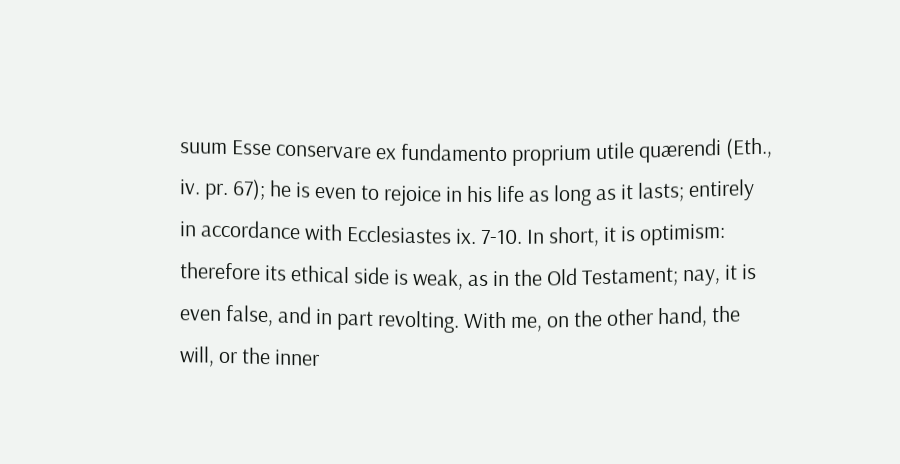suum Esse conservare ex fundamento proprium utile quærendi (Eth., iv. pr. 67); he is even to rejoice in his life as long as it lasts; entirely in accordance with Ecclesiastes ix. 7-10. In short, it is optimism: therefore its ethical side is weak, as in the Old Testament; nay, it is even false, and in part revolting. With me, on the other hand, the will, or the inner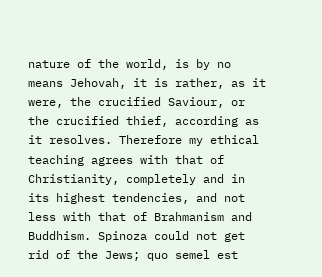nature of the world, is by no means Jehovah, it is rather, as it were, the crucified Saviour, or the crucified thief, according as it resolves. Therefore my ethical teaching agrees with that of Christianity, completely and in its highest tendencies, and not less with that of Brahmanism and Buddhism. Spinoza could not get rid of the Jews; quo semel est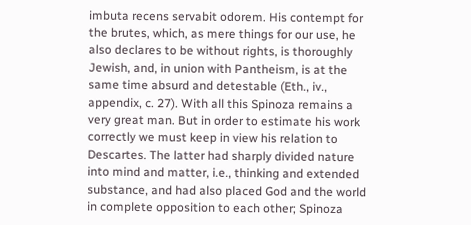imbuta recens servabit odorem. His contempt for the brutes, which, as mere things for our use, he also declares to be without rights, is thoroughly Jewish, and, in union with Pantheism, is at the same time absurd and detestable (Eth., iv., appendix, c. 27). With all this Spinoza remains a very great man. But in order to estimate his work correctly we must keep in view his relation to Descartes. The latter had sharply divided nature into mind and matter, i.e., thinking and extended substance, and had also placed God and the world in complete opposition to each other; Spinoza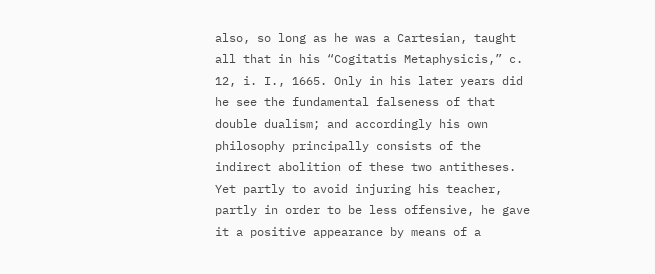also, so long as he was a Cartesian, taught all that in his “Cogitatis Metaphysicis,” c. 12, i. I., 1665. Only in his later years did he see the fundamental falseness of that double dualism; and accordingly his own philosophy principally consists of the indirect abolition of these two antitheses. Yet partly to avoid injuring his teacher, partly in order to be less offensive, he gave it a positive appearance by means of a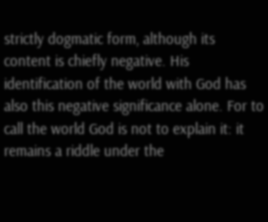strictly dogmatic form, although its content is chiefly negative. His identification of the world with God has also this negative significance alone. For to call the world God is not to explain it: it remains a riddle under the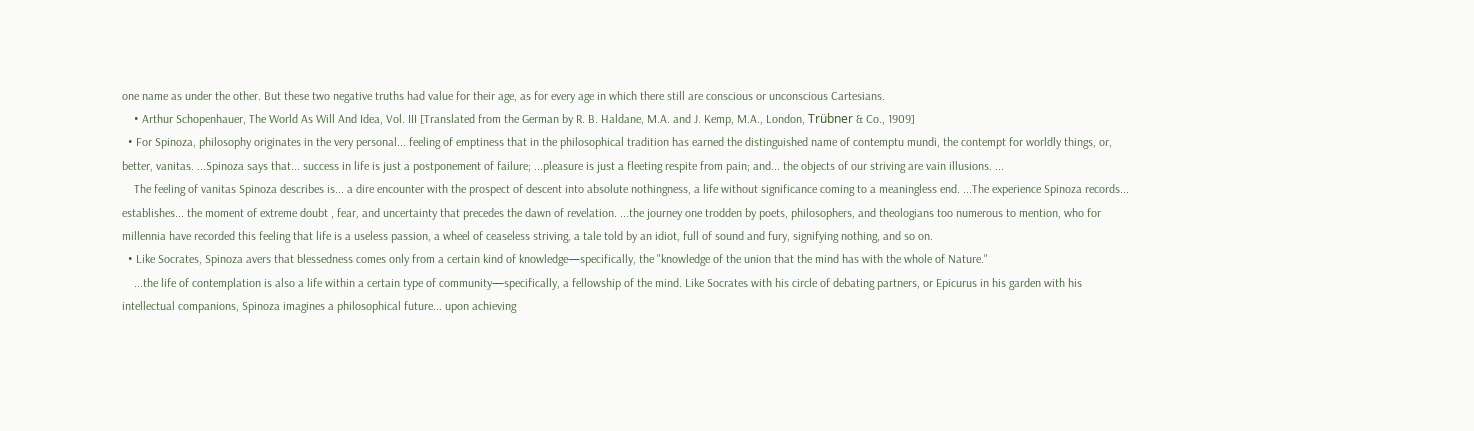one name as under the other. But these two negative truths had value for their age, as for every age in which there still are conscious or unconscious Cartesians.
    • Arthur Schopenhauer, The World As Will And Idea, Vol. III [Translated from the German by R. B. Haldane, M.A. and J. Kemp, M.A., London, Trübner & Co., 1909]
  • For Spinoza, philosophy originates in the very personal... feeling of emptiness that in the philosophical tradition has earned the distinguished name of contemptu mundi, the contempt for worldly things, or, better, vanitas. ...Spinoza says that... success in life is just a postponement of failure; ...pleasure is just a fleeting respite from pain; and... the objects of our striving are vain illusions. ...
    The feeling of vanitas Spinoza describes is... a dire encounter with the prospect of descent into absolute nothingness, a life without significance coming to a meaningless end. ...The experience Spinoza records... establishes... the moment of extreme doubt , fear, and uncertainty that precedes the dawn of revelation. ...the journey one trodden by poets, philosophers, and theologians too numerous to mention, who for millennia have recorded this feeling that life is a useless passion, a wheel of ceaseless striving, a tale told by an idiot, full of sound and fury, signifying nothing, and so on.
  • Like Socrates, Spinoza avers that blessedness comes only from a certain kind of knowledge—specifically, the "knowledge of the union that the mind has with the whole of Nature."
    ...the life of contemplation is also a life within a certain type of community—specifically, a fellowship of the mind. Like Socrates with his circle of debating partners, or Epicurus in his garden with his intellectual companions, Spinoza imagines a philosophical future... upon achieving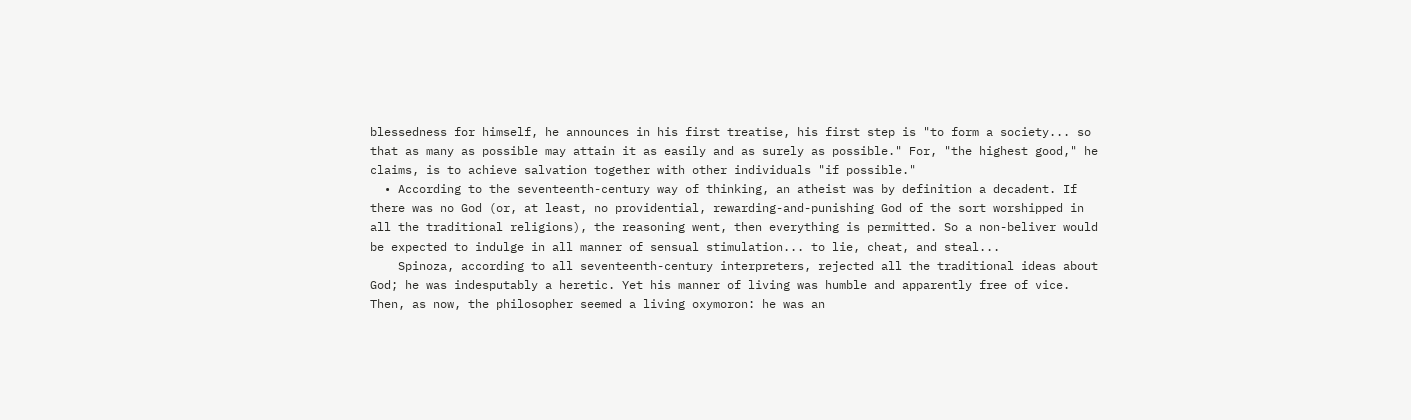blessedness for himself, he announces in his first treatise, his first step is "to form a society... so that as many as possible may attain it as easily and as surely as possible." For, "the highest good," he claims, is to achieve salvation together with other individuals "if possible."
  • According to the seventeenth-century way of thinking, an atheist was by definition a decadent. If there was no God (or, at least, no providential, rewarding-and-punishing God of the sort worshipped in all the traditional religions), the reasoning went, then everything is permitted. So a non-beliver would be expected to indulge in all manner of sensual stimulation... to lie, cheat, and steal...
    Spinoza, according to all seventeenth-century interpreters, rejected all the traditional ideas about God; he was indesputably a heretic. Yet his manner of living was humble and apparently free of vice. Then, as now, the philosopher seemed a living oxymoron: he was an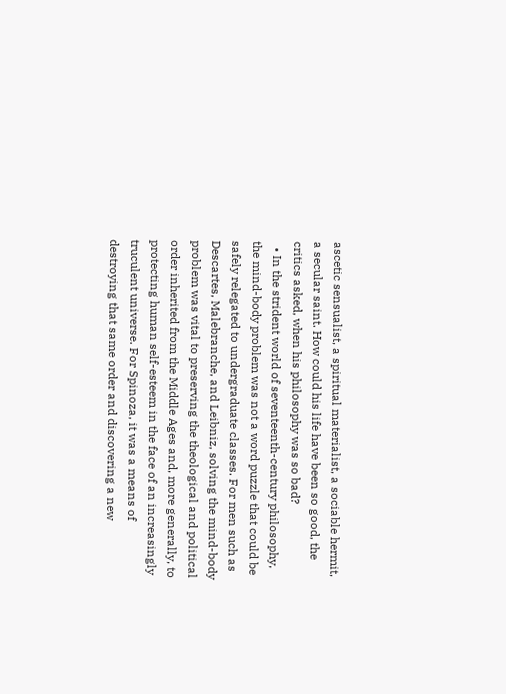ascetic sensualist, a spiritual materialist, a sociable hermit, a secular saint. How could his life have been so good, the critics asked, when his philosophy was so bad?
  • In the strident world of seventeenth-century philosophy, the mind-body problem was not a word puzzle that could be safely relegated to undergraduate classes. For men such as Descartes, Malebranche, and Leibniz, solving the mind-body problem was vital to preserving the theological and political order inherited from the Middle Ages and, more generally, to protecting human self-esteem in the face of an increasingly truculent universe. For Spinoza, it was a means of destroying that same order and discovering a new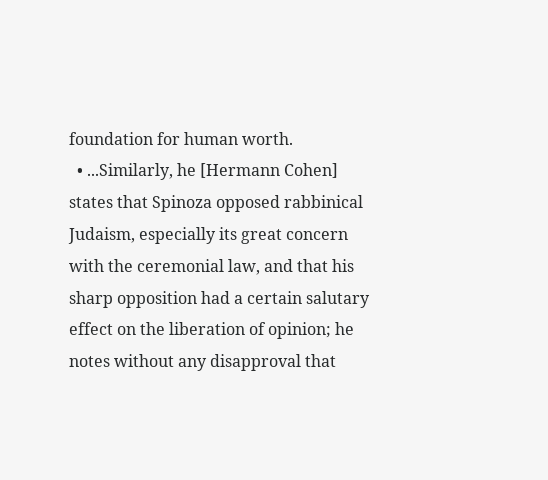foundation for human worth.
  • ...Similarly, he [Hermann Cohen] states that Spinoza opposed rabbinical Judaism, especially its great concern with the ceremonial law, and that his sharp opposition had a certain salutary effect on the liberation of opinion; he notes without any disapproval that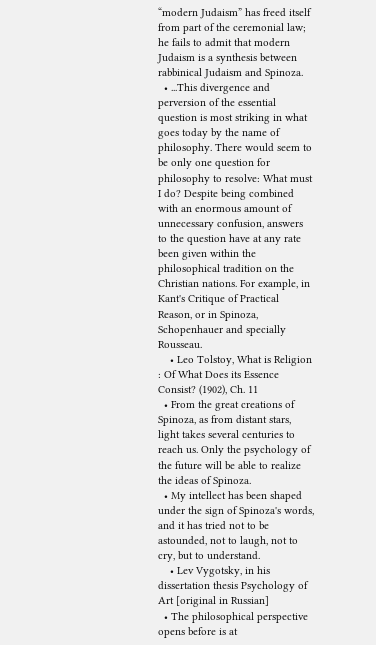“modern Judaism” has freed itself from part of the ceremonial law; he fails to admit that modern Judaism is a synthesis between rabbinical Judaism and Spinoza.
  • ...This divergence and perversion of the essential question is most striking in what goes today by the name of philosophy. There would seem to be only one question for philosophy to resolve: What must I do? Despite being combined with an enormous amount of unnecessary confusion, answers to the question have at any rate been given within the philosophical tradition on the Christian nations. For example, in Kant's Critique of Practical Reason, or in Spinoza, Schopenhauer and specially Rousseau.
    • Leo Tolstoy, What is Religion : Of What Does its Essence Consist? (1902), Ch. 11
  • From the great creations of Spinoza, as from distant stars, light takes several centuries to reach us. Only the psychology of the future will be able to realize the ideas of Spinoza.
  • My intellect has been shaped under the sign of Spinoza's words, and it has tried not to be astounded, not to laugh, not to cry, but to understand.
    • Lev Vygotsky, in his dissertation thesis Psychology of Art [original in Russian]
  • The philosophical perspective opens before is at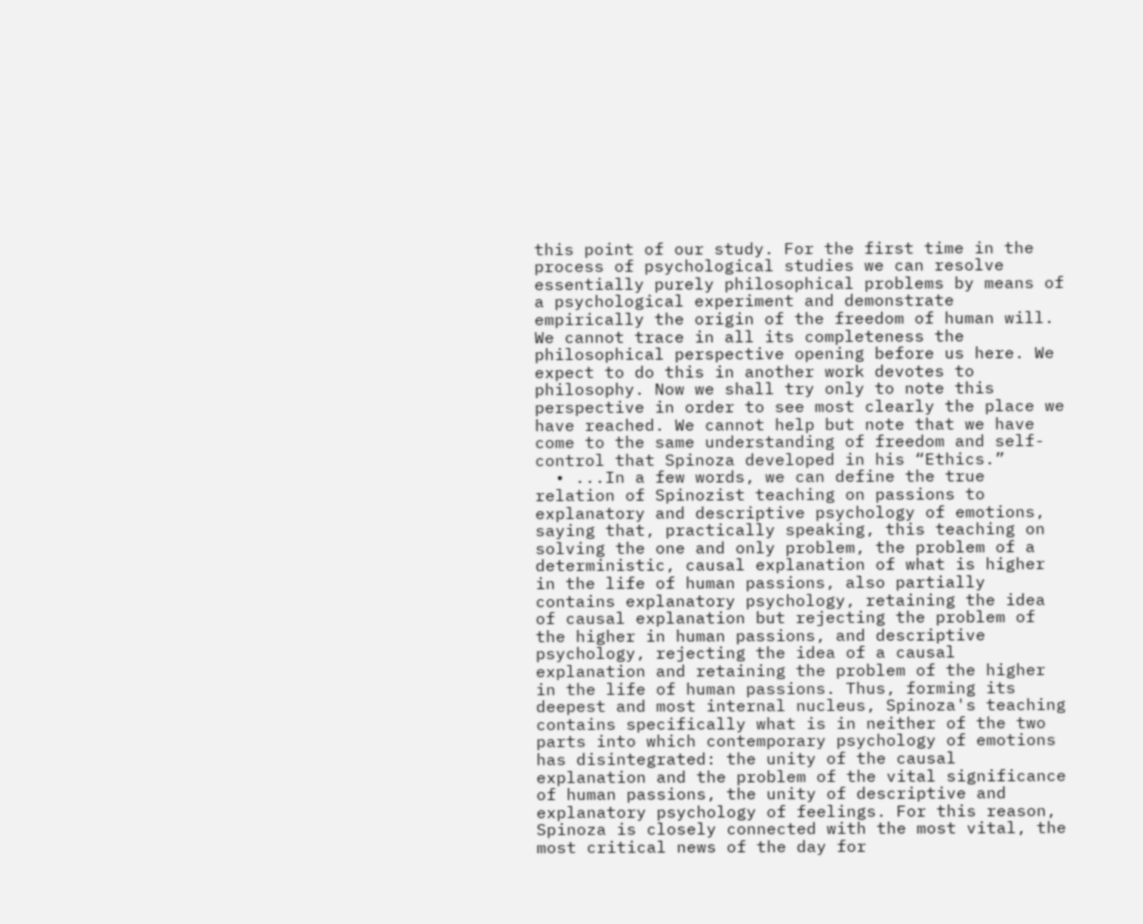this point of our study. For the first time in the process of psychological studies we can resolve essentially purely philosophical problems by means of a psychological experiment and demonstrate empirically the origin of the freedom of human will. We cannot trace in all its completeness the philosophical perspective opening before us here. We expect to do this in another work devotes to philosophy. Now we shall try only to note this perspective in order to see most clearly the place we have reached. We cannot help but note that we have come to the same understanding of freedom and self-control that Spinoza developed in his “Ethics.”
  • ...In a few words, we can define the true relation of Spinozist teaching on passions to explanatory and descriptive psychology of emotions, saying that, practically speaking, this teaching on solving the one and only problem, the problem of a deterministic, causal explanation of what is higher in the life of human passions, also partially contains explanatory psychology, retaining the idea of causal explanation but rejecting the problem of the higher in human passions, and descriptive psychology, rejecting the idea of a causal explanation and retaining the problem of the higher in the life of human passions. Thus, forming its deepest and most internal nucleus, Spinoza's teaching contains specifically what is in neither of the two parts into which contemporary psychology of emotions has disintegrated: the unity of the causal explanation and the problem of the vital significance of human passions, the unity of descriptive and explanatory psychology of feelings. For this reason, Spinoza is closely connected with the most vital, the most critical news of the day for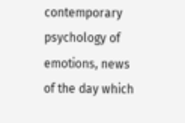contemporary psychology of emotions, news of the day which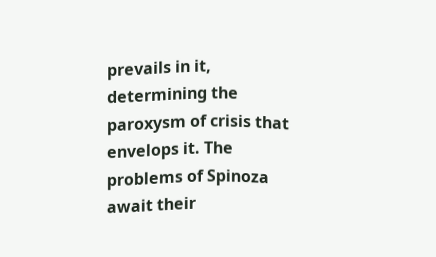prevails in it, determining the paroxysm of crisis that envelops it. The problems of Spinoza await their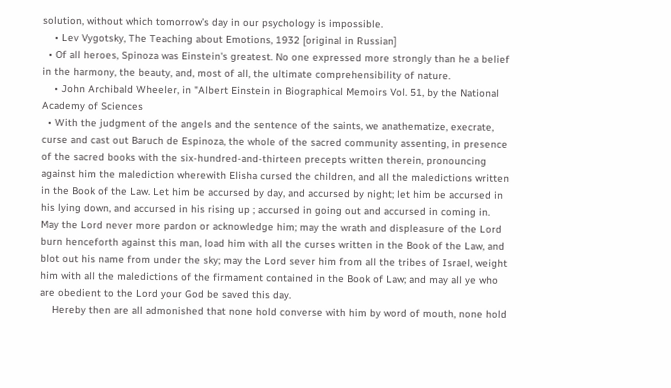solution, without which tomorrow’s day in our psychology is impossible.
    • Lev Vygotsky, The Teaching about Emotions, 1932 [original in Russian]
  • Of all heroes, Spinoza was Einstein's greatest. No one expressed more strongly than he a belief in the harmony, the beauty, and, most of all, the ultimate comprehensibility of nature.
    • John Archibald Wheeler, in "Albert Einstein in Biographical Memoirs Vol. 51, by the National Academy of Sciences
  • With the judgment of the angels and the sentence of the saints, we anathematize, execrate, curse and cast out Baruch de Espinoza, the whole of the sacred community assenting, in presence of the sacred books with the six-hundred-and-thirteen precepts written therein, pronouncing against him the malediction wherewith Elisha cursed the children, and all the maledictions written in the Book of the Law. Let him be accursed by day, and accursed by night; let him be accursed in his lying down, and accursed in his rising up ; accursed in going out and accursed in coming in. May the Lord never more pardon or acknowledge him; may the wrath and displeasure of the Lord burn henceforth against this man, load him with all the curses written in the Book of the Law, and blot out his name from under the sky; may the Lord sever him from all the tribes of Israel, weight him with all the maledictions of the firmament contained in the Book of Law; and may all ye who are obedient to the Lord your God be saved this day.
    Hereby then are all admonished that none hold converse with him by word of mouth, none hold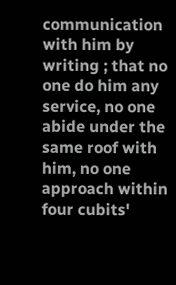communication with him by writing ; that no one do him any service, no one abide under the same roof with him, no one approach within four cubits'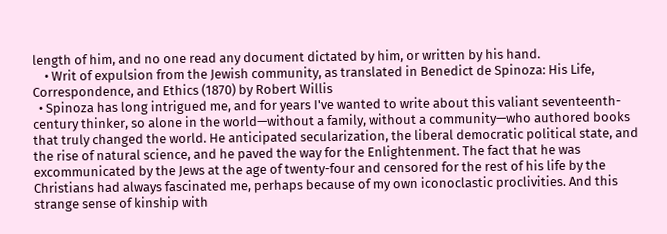length of him, and no one read any document dictated by him, or written by his hand.
    • Writ of expulsion from the Jewish community, as translated in Benedict de Spinoza: His Life, Correspondence, and Ethics (1870) by Robert Willis
  • Spinoza has long intrigued me, and for years I've wanted to write about this valiant seventeenth-century thinker, so alone in the world—without a family, without a community—who authored books that truly changed the world. He anticipated secularization, the liberal democratic political state, and the rise of natural science, and he paved the way for the Enlightenment. The fact that he was excommunicated by the Jews at the age of twenty-four and censored for the rest of his life by the Christians had always fascinated me, perhaps because of my own iconoclastic proclivities. And this strange sense of kinship with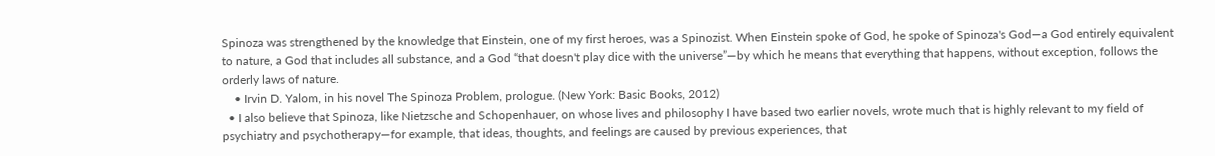Spinoza was strengthened by the knowledge that Einstein, one of my first heroes, was a Spinozist. When Einstein spoke of God, he spoke of Spinoza's God—a God entirely equivalent to nature, a God that includes all substance, and a God “that doesn't play dice with the universe”—by which he means that everything that happens, without exception, follows the orderly laws of nature.
    • Irvin D. Yalom, in his novel The Spinoza Problem, prologue. (New York: Basic Books, 2012)
  • I also believe that Spinoza, like Nietzsche and Schopenhauer, on whose lives and philosophy I have based two earlier novels, wrote much that is highly relevant to my field of psychiatry and psychotherapy—for example, that ideas, thoughts, and feelings are caused by previous experiences, that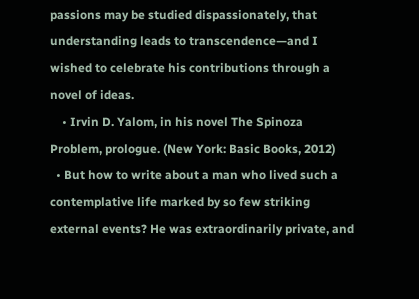passions may be studied dispassionately, that understanding leads to transcendence—and I wished to celebrate his contributions through a novel of ideas.
    • Irvin D. Yalom, in his novel The Spinoza Problem, prologue. (New York: Basic Books, 2012)
  • But how to write about a man who lived such a contemplative life marked by so few striking external events? He was extraordinarily private, and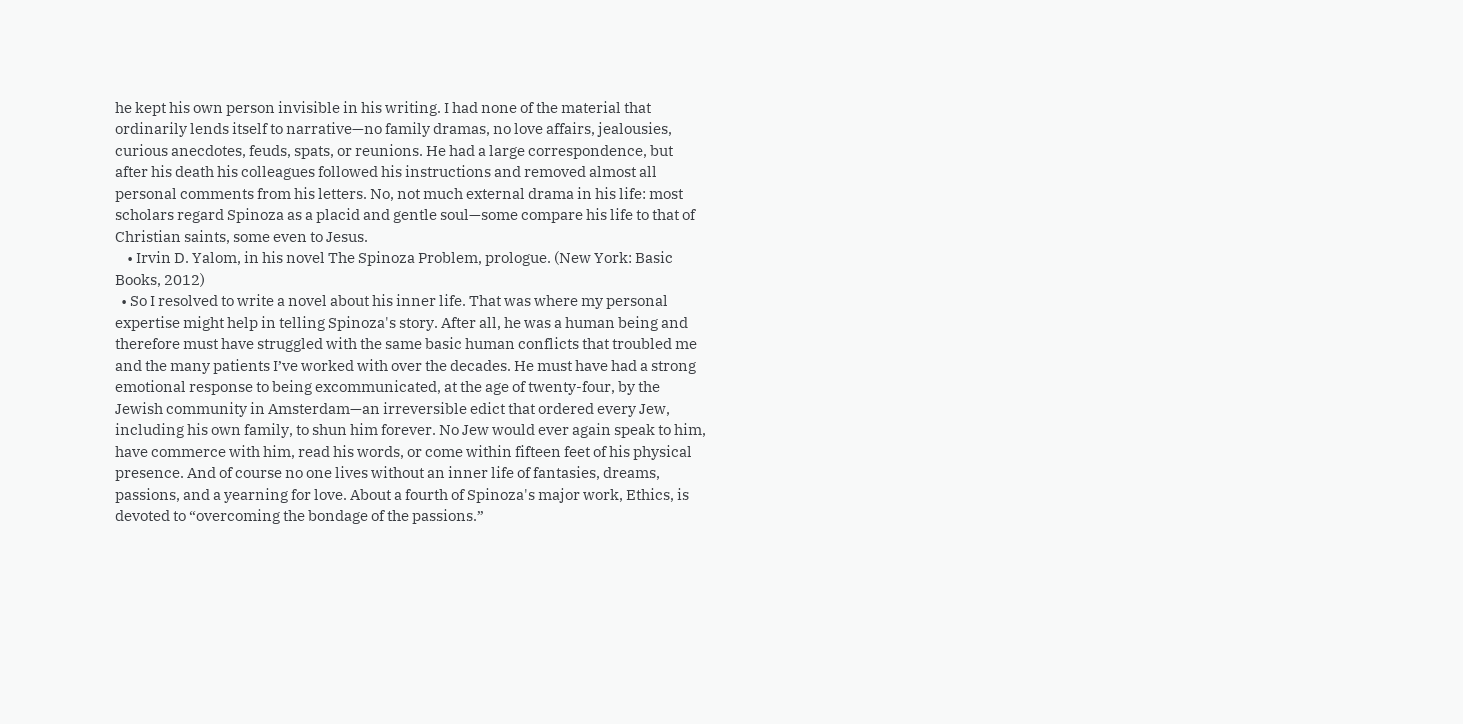he kept his own person invisible in his writing. I had none of the material that ordinarily lends itself to narrative—no family dramas, no love affairs, jealousies, curious anecdotes, feuds, spats, or reunions. He had a large correspondence, but after his death his colleagues followed his instructions and removed almost all personal comments from his letters. No, not much external drama in his life: most scholars regard Spinoza as a placid and gentle soul—some compare his life to that of Christian saints, some even to Jesus.
    • Irvin D. Yalom, in his novel The Spinoza Problem, prologue. (New York: Basic Books, 2012)
  • So I resolved to write a novel about his inner life. That was where my personal expertise might help in telling Spinoza's story. After all, he was a human being and therefore must have struggled with the same basic human conflicts that troubled me and the many patients I’ve worked with over the decades. He must have had a strong emotional response to being excommunicated, at the age of twenty-four, by the Jewish community in Amsterdam—an irreversible edict that ordered every Jew, including his own family, to shun him forever. No Jew would ever again speak to him, have commerce with him, read his words, or come within fifteen feet of his physical presence. And of course no one lives without an inner life of fantasies, dreams, passions, and a yearning for love. About a fourth of Spinoza's major work, Ethics, is devoted to “overcoming the bondage of the passions.”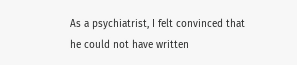As a psychiatrist, I felt convinced that he could not have written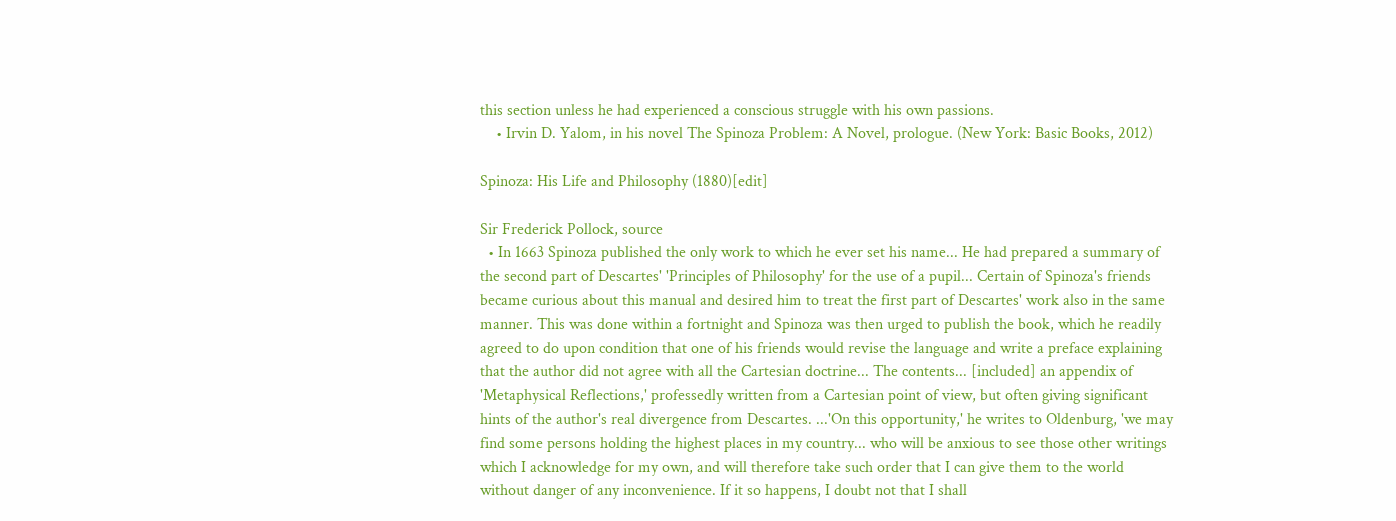this section unless he had experienced a conscious struggle with his own passions.
    • Irvin D. Yalom, in his novel The Spinoza Problem: A Novel, prologue. (New York: Basic Books, 2012)

Spinoza: His Life and Philosophy (1880)[edit]

Sir Frederick Pollock, source
  • In 1663 Spinoza published the only work to which he ever set his name... He had prepared a summary of the second part of Descartes' 'Principles of Philosophy' for the use of a pupil... Certain of Spinoza's friends became curious about this manual and desired him to treat the first part of Descartes' work also in the same manner. This was done within a fortnight and Spinoza was then urged to publish the book, which he readily agreed to do upon condition that one of his friends would revise the language and write a preface explaining that the author did not agree with all the Cartesian doctrine... The contents... [included] an appendix of 'Metaphysical Reflections,' professedly written from a Cartesian point of view, but often giving significant hints of the author's real divergence from Descartes. ...'On this opportunity,' he writes to Oldenburg, 'we may find some persons holding the highest places in my country... who will be anxious to see those other writings which I acknowledge for my own, and will therefore take such order that I can give them to the world without danger of any inconvenience. If it so happens, I doubt not that I shall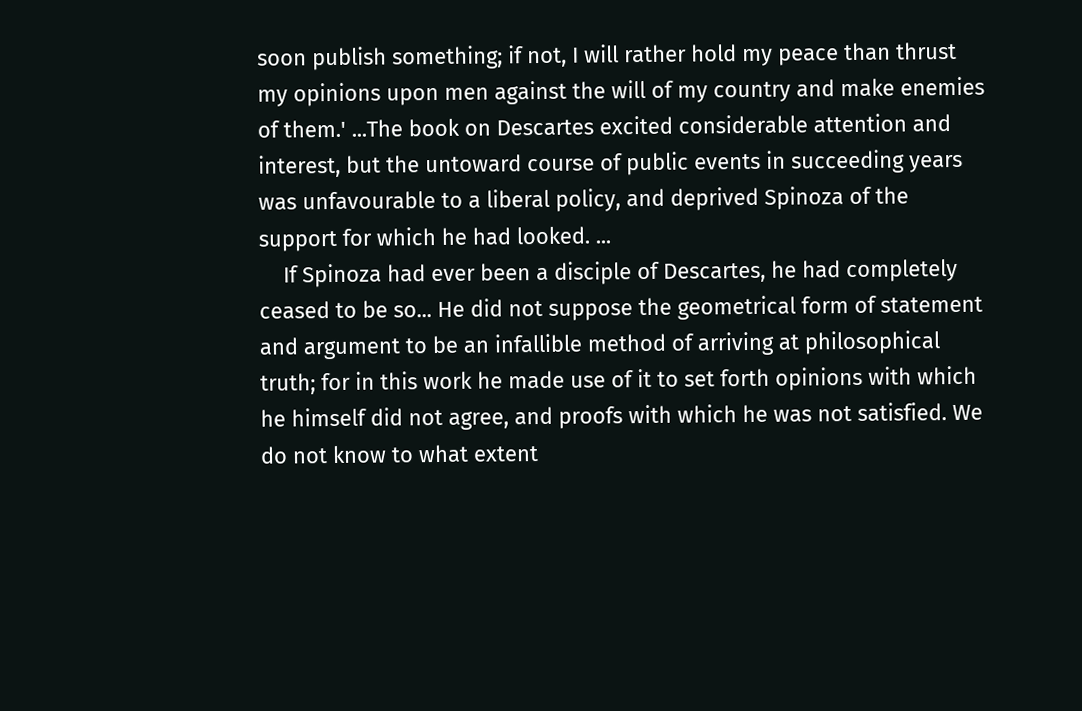soon publish something; if not, I will rather hold my peace than thrust my opinions upon men against the will of my country and make enemies of them.' ...The book on Descartes excited considerable attention and interest, but the untoward course of public events in succeeding years was unfavourable to a liberal policy, and deprived Spinoza of the support for which he had looked. ...
    If Spinoza had ever been a disciple of Descartes, he had completely ceased to be so... He did not suppose the geometrical form of statement and argument to be an infallible method of arriving at philosophical truth; for in this work he made use of it to set forth opinions with which he himself did not agree, and proofs with which he was not satisfied. We do not know to what extent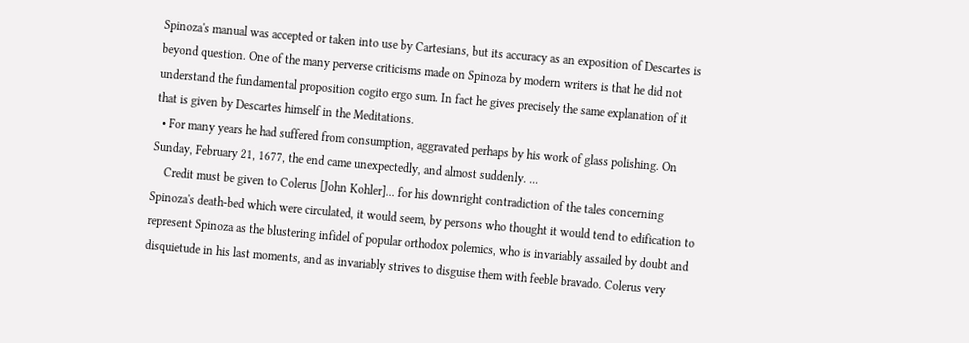Spinoza's manual was accepted or taken into use by Cartesians, but its accuracy as an exposition of Descartes is beyond question. One of the many perverse criticisms made on Spinoza by modern writers is that he did not understand the fundamental proposition cogito ergo sum. In fact he gives precisely the same explanation of it that is given by Descartes himself in the Meditations.
  • For many years he had suffered from consumption, aggravated perhaps by his work of glass polishing. On Sunday, February 21, 1677, the end came unexpectedly, and almost suddenly. ...
    Credit must be given to Colerus [John Kohler]... for his downright contradiction of the tales concerning Spinoza's death-bed which were circulated, it would seem, by persons who thought it would tend to edification to represent Spinoza as the blustering infidel of popular orthodox polemics, who is invariably assailed by doubt and disquietude in his last moments, and as invariably strives to disguise them with feeble bravado. Colerus very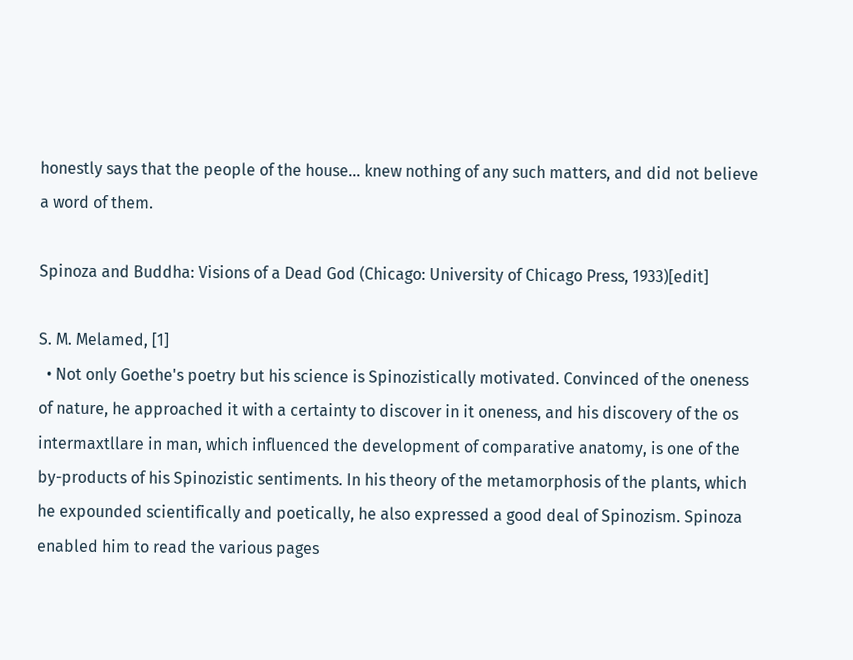honestly says that the people of the house... knew nothing of any such matters, and did not believe a word of them.

Spinoza and Buddha: Visions of a Dead God (Chicago: University of Chicago Press, 1933)[edit]

S. M. Melamed, [1]
  • Not only Goethe's poetry but his science is Spinozistically motivated. Convinced of the oneness of nature, he approached it with a certainty to discover in it oneness, and his discovery of the os intermaxtllare in man, which influenced the development of comparative anatomy, is one of the by-products of his Spinozistic sentiments. In his theory of the metamorphosis of the plants, which he expounded scientifically and poetically, he also expressed a good deal of Spinozism. Spinoza enabled him to read the various pages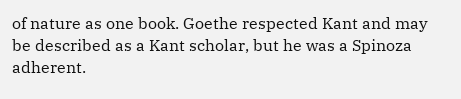of nature as one book. Goethe respected Kant and may be described as a Kant scholar, but he was a Spinoza adherent.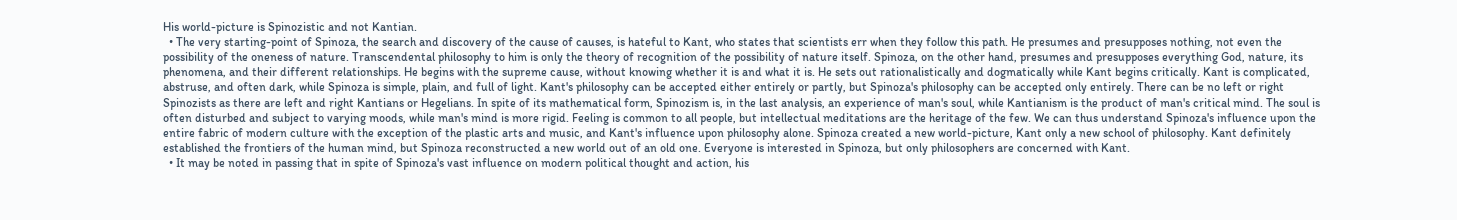His world-picture is Spinozistic and not Kantian.
  • The very starting-point of Spinoza, the search and discovery of the cause of causes, is hateful to Kant, who states that scientists err when they follow this path. He presumes and presupposes nothing, not even the possibility of the oneness of nature. Transcendental philosophy to him is only the theory of recognition of the possibility of nature itself. Spinoza, on the other hand, presumes and presupposes everything God, nature, its phenomena, and their different relationships. He begins with the supreme cause, without knowing whether it is and what it is. He sets out rationalistically and dogmatically while Kant begins critically. Kant is complicated, abstruse, and often dark, while Spinoza is simple, plain, and full of light. Kant's philosophy can be accepted either entirely or partly, but Spinoza's philosophy can be accepted only entirely. There can be no left or right Spinozists as there are left and right Kantians or Hegelians. In spite of its mathematical form, Spinozism is, in the last analysis, an experience of man's soul, while Kantianism is the product of man's critical mind. The soul is often disturbed and subject to varying moods, while man's mind is more rigid. Feeling is common to all people, but intellectual meditations are the heritage of the few. We can thus understand Spinoza's influence upon the entire fabric of modern culture with the exception of the plastic arts and music, and Kant's influence upon philosophy alone. Spinoza created a new world-picture, Kant only a new school of philosophy. Kant definitely established the frontiers of the human mind, but Spinoza reconstructed a new world out of an old one. Everyone is interested in Spinoza, but only philosophers are concerned with Kant.
  • It may be noted in passing that in spite of Spinoza's vast influence on modern political thought and action, his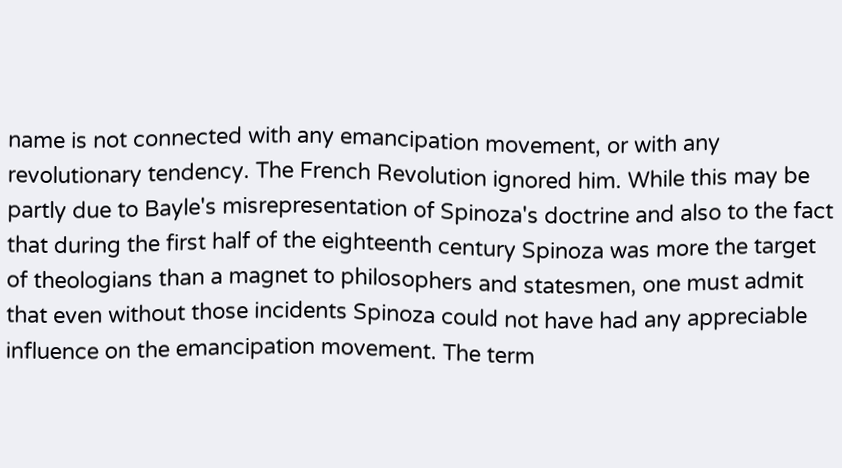name is not connected with any emancipation movement, or with any revolutionary tendency. The French Revolution ignored him. While this may be partly due to Bayle's misrepresentation of Spinoza's doctrine and also to the fact that during the first half of the eighteenth century Spinoza was more the target of theologians than a magnet to philosophers and statesmen, one must admit that even without those incidents Spinoza could not have had any appreciable influence on the emancipation movement. The term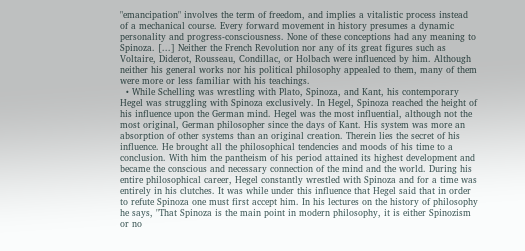"emancipation" involves the term of freedom, and implies a vitalistic process instead of a mechanical course. Every forward movement in history presumes a dynamic personality and progress-consciousness. None of these conceptions had any meaning to Spinoza. [...] Neither the French Revolution nor any of its great figures such as Voltaire, Diderot, Rousseau, Condillac, or Holbach were influenced by him. Although neither his general works nor his political philosophy appealed to them, many of them were more or less familiar with his teachings.
  • While Schelling was wrestling with Plato, Spinoza, and Kant, his contemporary Hegel was struggling with Spinoza exclusively. In Hegel, Spinoza reached the height of his influence upon the German mind. Hegel was the most influential, although not the most original, German philosopher since the days of Kant. His system was more an absorption of other systems than an original creation. Therein lies the secret of his influence. He brought all the philosophical tendencies and moods of his time to a conclusion. With him the pantheism of his period attained its highest development and became the conscious and necessary connection of the mind and the world. During his entire philosophical career, Hegel constantly wrestled with Spinoza and for a time was entirely in his clutches. It was while under this influence that Hegel said that in order to refute Spinoza one must first accept him. In his lectures on the history of philosophy he says, "That Spinoza is the main point in modern philosophy, it is either Spinozism or no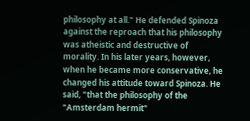philosophy at all." He defended Spinoza against the reproach that his philosophy was atheistic and destructive of morality. In his later years, however, when he became more conservative, he changed his attitude toward Spinoza. He said, "that the philosophy of the "Amsterdam hermit"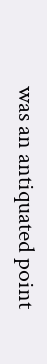was an antiquated point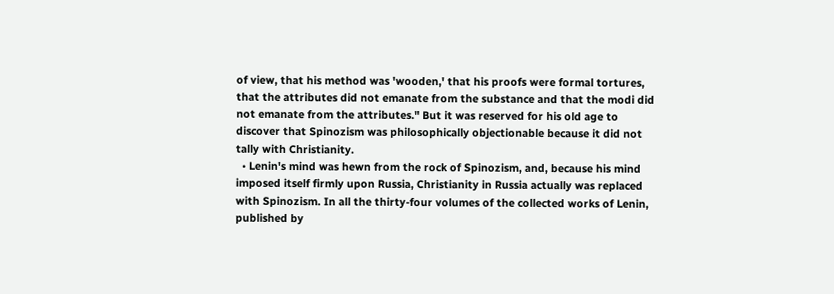of view, that his method was 'wooden,' that his proofs were formal tortures, that the attributes did not emanate from the substance and that the modi did not emanate from the attributes." But it was reserved for his old age to discover that Spinozism was philosophically objectionable because it did not tally with Christianity.
  • Lenin's mind was hewn from the rock of Spinozism, and, because his mind imposed itself firmly upon Russia, Christianity in Russia actually was replaced with Spinozism. In all the thirty-four volumes of the collected works of Lenin, published by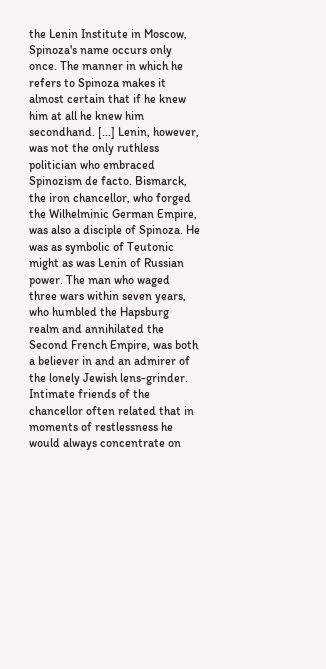the Lenin Institute in Moscow, Spinoza's name occurs only once. The manner in which he refers to Spinoza makes it almost certain that if he knew him at all he knew him secondhand. [...] Lenin, however, was not the only ruthless politician who embraced Spinozism de facto. Bismarck, the iron chancellor, who forged the Wilhelminic German Empire, was also a disciple of Spinoza. He was as symbolic of Teutonic might as was Lenin of Russian power. The man who waged three wars within seven years, who humbled the Hapsburg realm and annihilated the Second French Empire, was both a believer in and an admirer of the lonely Jewish lens-grinder. Intimate friends of the chancellor often related that in moments of restlessness he would always concentrate on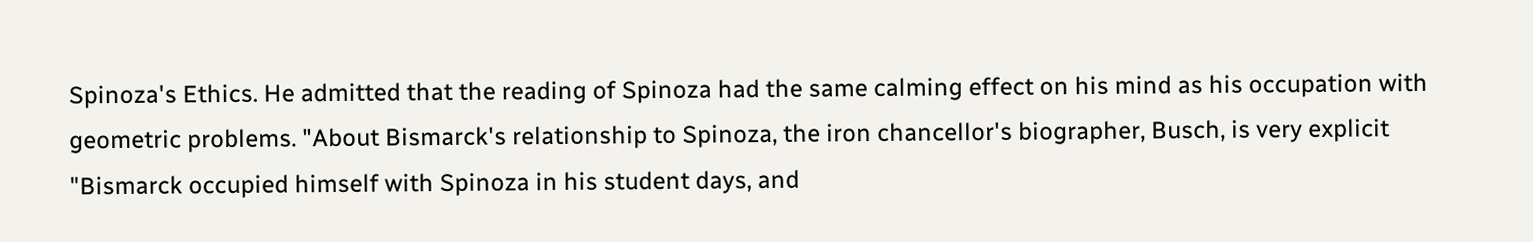Spinoza's Ethics. He admitted that the reading of Spinoza had the same calming effect on his mind as his occupation with geometric problems. "About Bismarck's relationship to Spinoza, the iron chancellor's biographer, Busch, is very explicit "Bismarck occupied himself with Spinoza in his student days, and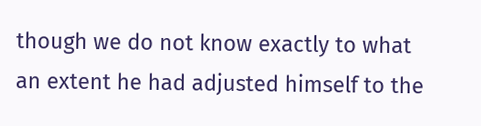though we do not know exactly to what an extent he had adjusted himself to the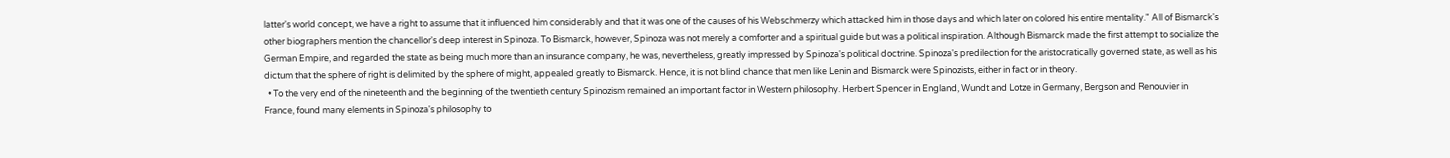latter's world concept, we have a right to assume that it influenced him considerably and that it was one of the causes of his Webschmerzy which attacked him in those days and which later on colored his entire mentality." All of Bismarck's other biographers mention the chancellor's deep interest in Spinoza. To Bismarck, however, Spinoza was not merely a comforter and a spiritual guide but was a political inspiration. Although Bismarck made the first attempt to socialize the German Empire, and regarded the state as being much more than an insurance company, he was, nevertheless, greatly impressed by Spinoza's political doctrine. Spinoza's predilection for the aristocratically governed state, as well as his dictum that the sphere of right is delimited by the sphere of might, appealed greatly to Bismarck. Hence, it is not blind chance that men like Lenin and Bismarck were Spinozists, either in fact or in theory.
  • To the very end of the nineteenth and the beginning of the twentieth century Spinozism remained an important factor in Western philosophy. Herbert Spencer in England, Wundt and Lotze in Germany, Bergson and Renouvier in France, found many elements in Spinoza's philosophy to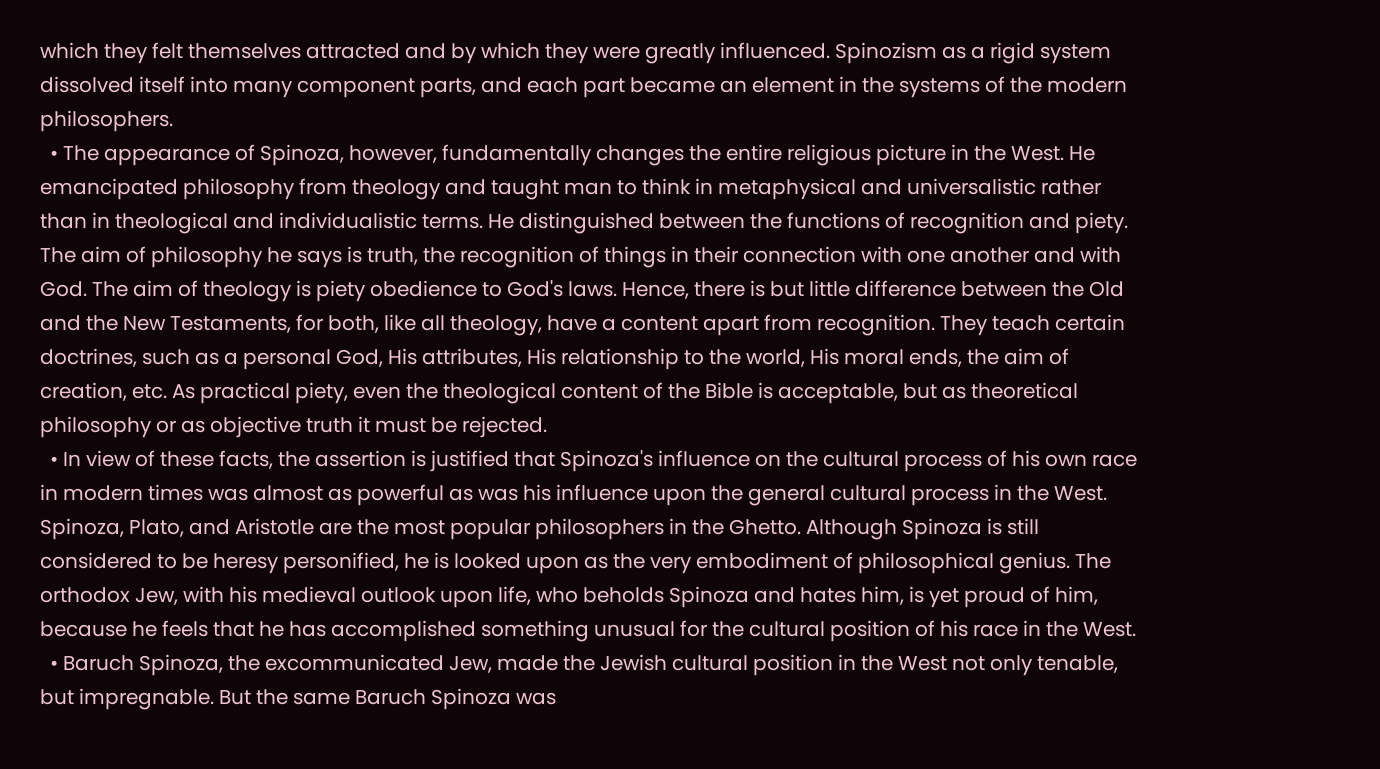which they felt themselves attracted and by which they were greatly influenced. Spinozism as a rigid system dissolved itself into many component parts, and each part became an element in the systems of the modern philosophers.
  • The appearance of Spinoza, however, fundamentally changes the entire religious picture in the West. He emancipated philosophy from theology and taught man to think in metaphysical and universalistic rather than in theological and individualistic terms. He distinguished between the functions of recognition and piety. The aim of philosophy he says is truth, the recognition of things in their connection with one another and with God. The aim of theology is piety obedience to God's laws. Hence, there is but little difference between the Old and the New Testaments, for both, like all theology, have a content apart from recognition. They teach certain doctrines, such as a personal God, His attributes, His relationship to the world, His moral ends, the aim of creation, etc. As practical piety, even the theological content of the Bible is acceptable, but as theoretical philosophy or as objective truth it must be rejected.
  • In view of these facts, the assertion is justified that Spinoza's influence on the cultural process of his own race in modern times was almost as powerful as was his influence upon the general cultural process in the West. Spinoza, Plato, and Aristotle are the most popular philosophers in the Ghetto. Although Spinoza is still considered to be heresy personified, he is looked upon as the very embodiment of philosophical genius. The orthodox Jew, with his medieval outlook upon life, who beholds Spinoza and hates him, is yet proud of him, because he feels that he has accomplished something unusual for the cultural position of his race in the West.
  • Baruch Spinoza, the excommunicated Jew, made the Jewish cultural position in the West not only tenable, but impregnable. But the same Baruch Spinoza was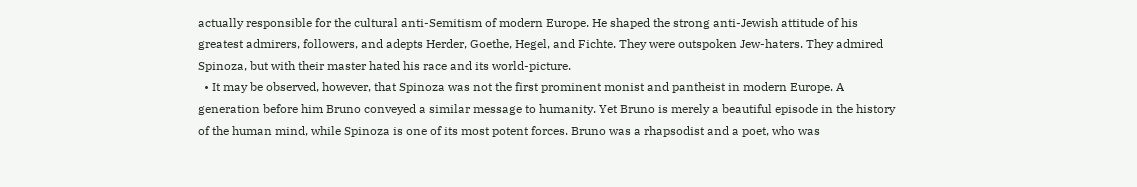actually responsible for the cultural anti-Semitism of modern Europe. He shaped the strong anti-Jewish attitude of his greatest admirers, followers, and adepts Herder, Goethe, Hegel, and Fichte. They were outspoken Jew-haters. They admired Spinoza, but with their master hated his race and its world-picture.
  • It may be observed, however, that Spinoza was not the first prominent monist and pantheist in modern Europe. A generation before him Bruno conveyed a similar message to humanity. Yet Bruno is merely a beautiful episode in the history of the human mind, while Spinoza is one of its most potent forces. Bruno was a rhapsodist and a poet, who was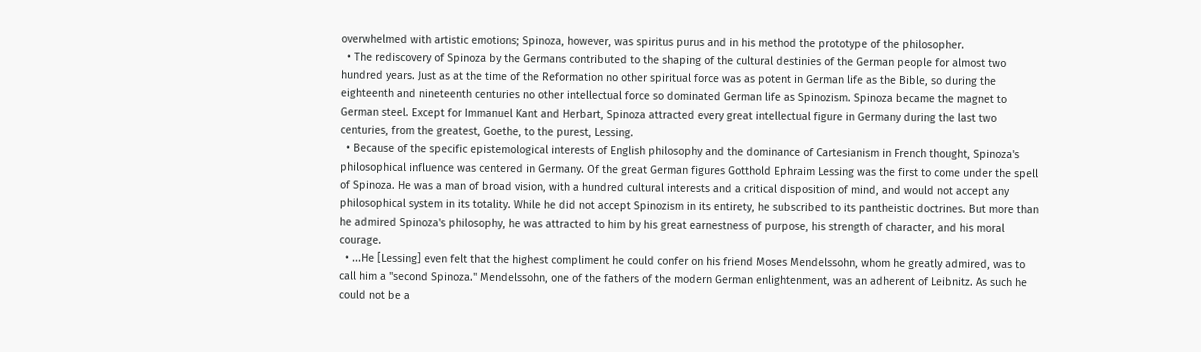overwhelmed with artistic emotions; Spinoza, however, was spiritus purus and in his method the prototype of the philosopher.
  • The rediscovery of Spinoza by the Germans contributed to the shaping of the cultural destinies of the German people for almost two hundred years. Just as at the time of the Reformation no other spiritual force was as potent in German life as the Bible, so during the eighteenth and nineteenth centuries no other intellectual force so dominated German life as Spinozism. Spinoza became the magnet to German steel. Except for Immanuel Kant and Herbart, Spinoza attracted every great intellectual figure in Germany during the last two centuries, from the greatest, Goethe, to the purest, Lessing.
  • Because of the specific epistemological interests of English philosophy and the dominance of Cartesianism in French thought, Spinoza's philosophical influence was centered in Germany. Of the great German figures Gotthold Ephraim Lessing was the first to come under the spell of Spinoza. He was a man of broad vision, with a hundred cultural interests and a critical disposition of mind, and would not accept any philosophical system in its totality. While he did not accept Spinozism in its entirety, he subscribed to its pantheistic doctrines. But more than he admired Spinoza's philosophy, he was attracted to him by his great earnestness of purpose, his strength of character, and his moral courage.
  • ...He [Lessing] even felt that the highest compliment he could confer on his friend Moses Mendelssohn, whom he greatly admired, was to call him a "second Spinoza." Mendelssohn, one of the fathers of the modern German enlightenment, was an adherent of Leibnitz. As such he could not be a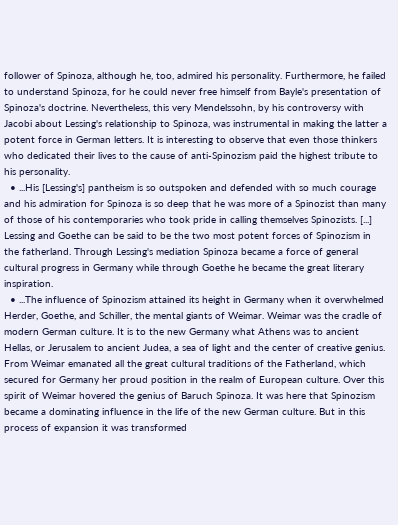follower of Spinoza, although he, too, admired his personality. Furthermore, he failed to understand Spinoza, for he could never free himself from Bayle's presentation of Spinoza's doctrine. Nevertheless, this very Mendelssohn, by his controversy with Jacobi about Lessing's relationship to Spinoza, was instrumental in making the latter a potent force in German letters. It is interesting to observe that even those thinkers who dedicated their lives to the cause of anti-Spinozism paid the highest tribute to his personality.
  • ...His [Lessing's] pantheism is so outspoken and defended with so much courage and his admiration for Spinoza is so deep that he was more of a Spinozist than many of those of his contemporaries who took pride in calling themselves Spinozists. [...] Lessing and Goethe can be said to be the two most potent forces of Spinozism in the fatherland. Through Lessing's mediation Spinoza became a force of general cultural progress in Germany while through Goethe he became the great literary inspiration.
  • ...The influence of Spinozism attained its height in Germany when it overwhelmed Herder, Goethe, and Schiller, the mental giants of Weimar. Weimar was the cradle of modern German culture. It is to the new Germany what Athens was to ancient Hellas, or Jerusalem to ancient Judea, a sea of light and the center of creative genius. From Weimar emanated all the great cultural traditions of the Fatherland, which secured for Germany her proud position in the realm of European culture. Over this spirit of Weimar hovered the genius of Baruch Spinoza. It was here that Spinozism became a dominating influence in the life of the new German culture. But in this process of expansion it was transformed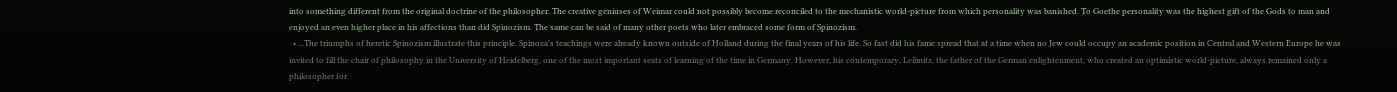into something different from the original doctrine of the philosopher. The creative geniuses of Weimar could not possibly become reconciled to the mechanistic world-picture from which personality was banished. To Goethe personality was the highest gift of the Gods to man and enjoyed an even higher place in his affections than did Spinozism. The same can be said of many other poets who later embraced some form of Spinozism.
  • ...The triumphs of heretic Spinozism illustrate this principle. Spinoza's teachings were already known outside of Holland during the final years of his life. So fast did his fame spread that at a time when no Jew could occupy an academic position in Central and Western Europe he was invited to fill the chair of philosophy in the University of Heidelberg, one of the most important seats of learning of the time in Germany. However, his contemporary, Leibnitz, the father of the German enlightenment, who created an optimistic world-picture, always remained only a philosopher for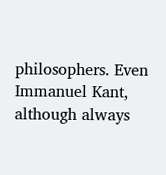philosophers. Even Immanuel Kant, although always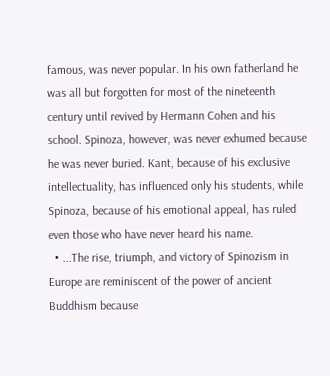famous, was never popular. In his own fatherland he was all but forgotten for most of the nineteenth century until revived by Hermann Cohen and his school. Spinoza, however, was never exhumed because he was never buried. Kant, because of his exclusive intellectuality, has influenced only his students, while Spinoza, because of his emotional appeal, has ruled even those who have never heard his name.
  • ...The rise, triumph, and victory of Spinozism in Europe are reminiscent of the power of ancient Buddhism because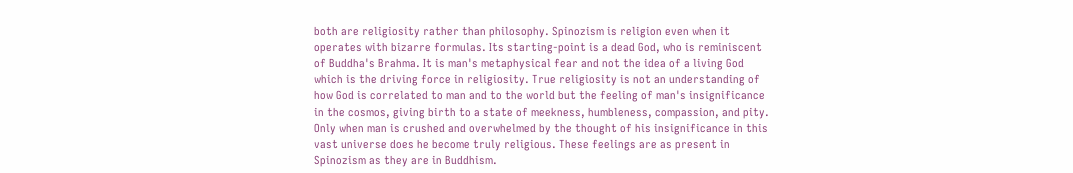both are religiosity rather than philosophy. Spinozism is religion even when it operates with bizarre formulas. Its starting-point is a dead God, who is reminiscent of Buddha's Brahma. It is man's metaphysical fear and not the idea of a living God which is the driving force in religiosity. True religiosity is not an understanding of how God is correlated to man and to the world but the feeling of man's insignificance in the cosmos, giving birth to a state of meekness, humbleness, compassion, and pity. Only when man is crushed and overwhelmed by the thought of his insignificance in this vast universe does he become truly religious. These feelings are as present in Spinozism as they are in Buddhism.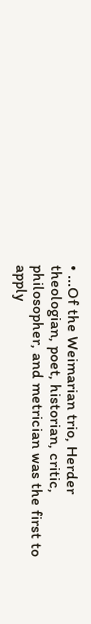• ...Of the Weimarian trio, Herder theologian, poet, historian, critic, philosopher, and metrician was the first to apply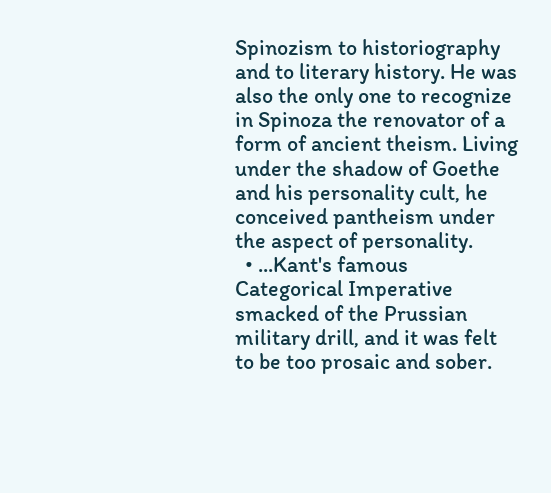Spinozism to historiography and to literary history. He was also the only one to recognize in Spinoza the renovator of a form of ancient theism. Living under the shadow of Goethe and his personality cult, he conceived pantheism under the aspect of personality.
  • ...Kant's famous Categorical Imperative smacked of the Prussian military drill, and it was felt to be too prosaic and sober.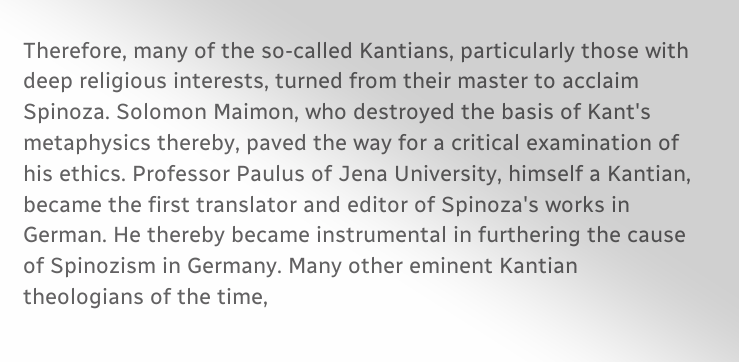Therefore, many of the so-called Kantians, particularly those with deep religious interests, turned from their master to acclaim Spinoza. Solomon Maimon, who destroyed the basis of Kant's metaphysics thereby, paved the way for a critical examination of his ethics. Professor Paulus of Jena University, himself a Kantian, became the first translator and editor of Spinoza's works in German. He thereby became instrumental in furthering the cause of Spinozism in Germany. Many other eminent Kantian theologians of the time,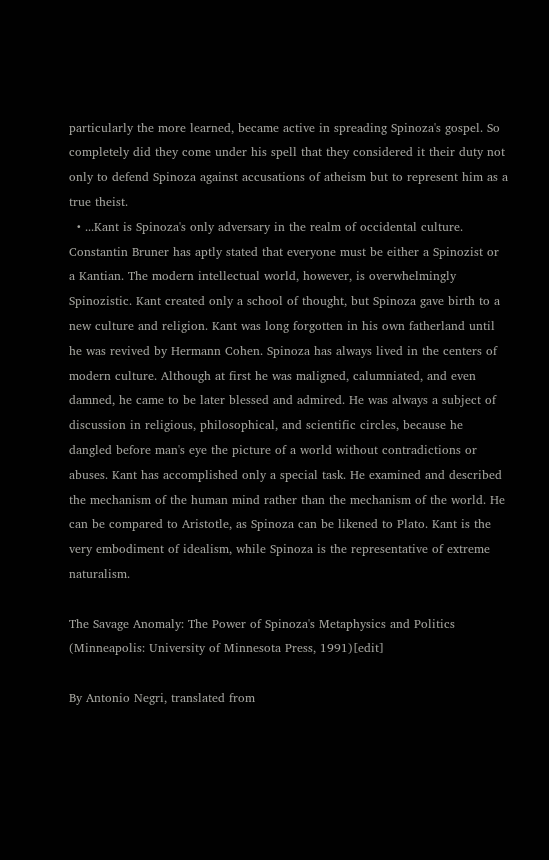particularly the more learned, became active in spreading Spinoza's gospel. So completely did they come under his spell that they considered it their duty not only to defend Spinoza against accusations of atheism but to represent him as a true theist.
  • ...Kant is Spinoza's only adversary in the realm of occidental culture. Constantin Bruner has aptly stated that everyone must be either a Spinozist or a Kantian. The modern intellectual world, however, is overwhelmingly Spinozistic. Kant created only a school of thought, but Spinoza gave birth to a new culture and religion. Kant was long forgotten in his own fatherland until he was revived by Hermann Cohen. Spinoza has always lived in the centers of modern culture. Although at first he was maligned, calumniated, and even damned, he came to be later blessed and admired. He was always a subject of discussion in religious, philosophical, and scientific circles, because he dangled before man's eye the picture of a world without contradictions or abuses. Kant has accomplished only a special task. He examined and described the mechanism of the human mind rather than the mechanism of the world. He can be compared to Aristotle, as Spinoza can be likened to Plato. Kant is the very embodiment of idealism, while Spinoza is the representative of extreme naturalism.

The Savage Anomaly: The Power of Spinoza's Metaphysics and Politics (Minneapolis: University of Minnesota Press, 1991)[edit]

By Antonio Negri, translated from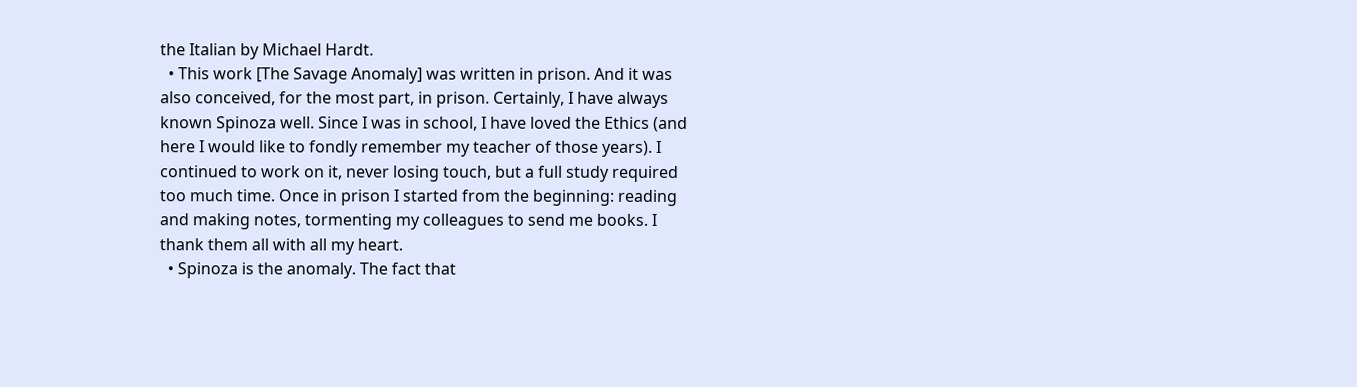the Italian by Michael Hardt.
  • This work [The Savage Anomaly] was written in prison. And it was also conceived, for the most part, in prison. Certainly, I have always known Spinoza well. Since I was in school, I have loved the Ethics (and here I would like to fondly remember my teacher of those years). I continued to work on it, never losing touch, but a full study required too much time. Once in prison I started from the beginning: reading and making notes, tormenting my colleagues to send me books. I thank them all with all my heart.
  • Spinoza is the anomaly. The fact that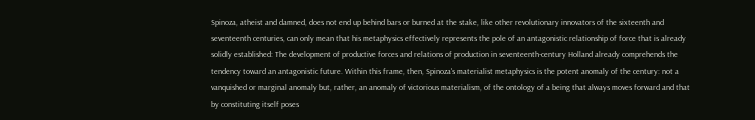Spinoza, atheist and damned, does not end up behind bars or burned at the stake, like other revolutionary innovators of the sixteenth and seventeenth centuries, can only mean that his metaphysics effectively represents the pole of an antagonistic relationship of force that is already solidly established: The development of productive forces and relations of production in seventeenth-century Holland already comprehends the tendency toward an antagonistic future. Within this frame, then, Spinoza's materialist metaphysics is the potent anomaly of the century: not a vanquished or marginal anomaly but, rather, an anomaly of victorious materialism, of the ontology of a being that always moves forward and that by constituting itself poses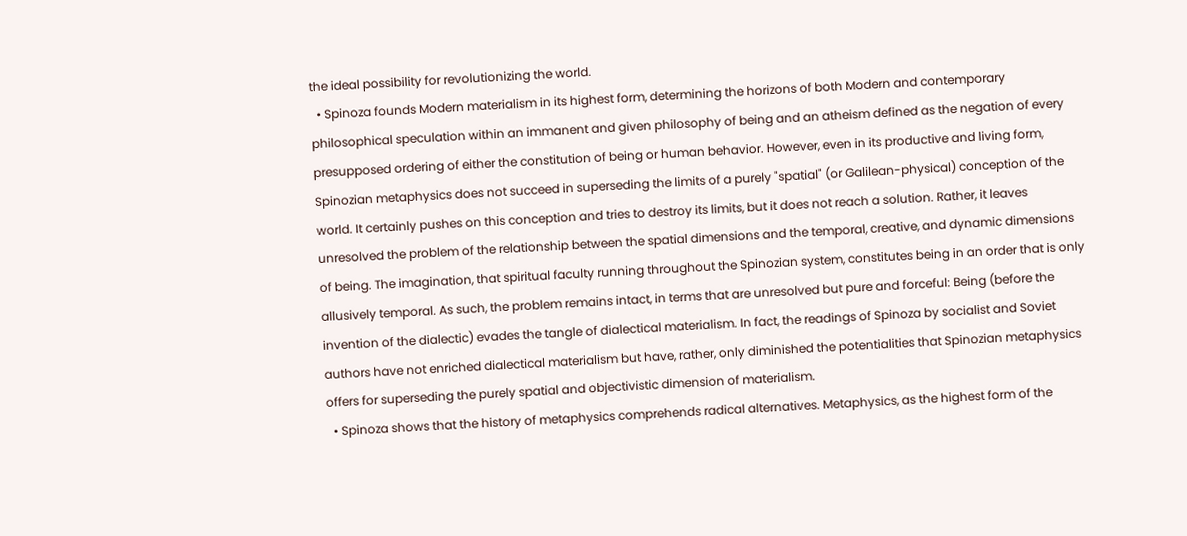the ideal possibility for revolutionizing the world.
  • Spinoza founds Modern materialism in its highest form, determining the horizons of both Modern and contemporary philosophical speculation within an immanent and given philosophy of being and an atheism defined as the negation of every presupposed ordering of either the constitution of being or human behavior. However, even in its productive and living form, Spinozian metaphysics does not succeed in superseding the limits of a purely "spatial" (or Galilean-physical) conception of the world. It certainly pushes on this conception and tries to destroy its limits, but it does not reach a solution. Rather, it leaves unresolved the problem of the relationship between the spatial dimensions and the temporal, creative, and dynamic dimensions of being. The imagination, that spiritual faculty running throughout the Spinozian system, constitutes being in an order that is only allusively temporal. As such, the problem remains intact, in terms that are unresolved but pure and forceful: Being (before the invention of the dialectic) evades the tangle of dialectical materialism. In fact, the readings of Spinoza by socialist and Soviet authors have not enriched dialectical materialism but have, rather, only diminished the potentialities that Spinozian metaphysics offers for superseding the purely spatial and objectivistic dimension of materialism.
  • Spinoza shows that the history of metaphysics comprehends radical alternatives. Metaphysics, as the highest form of the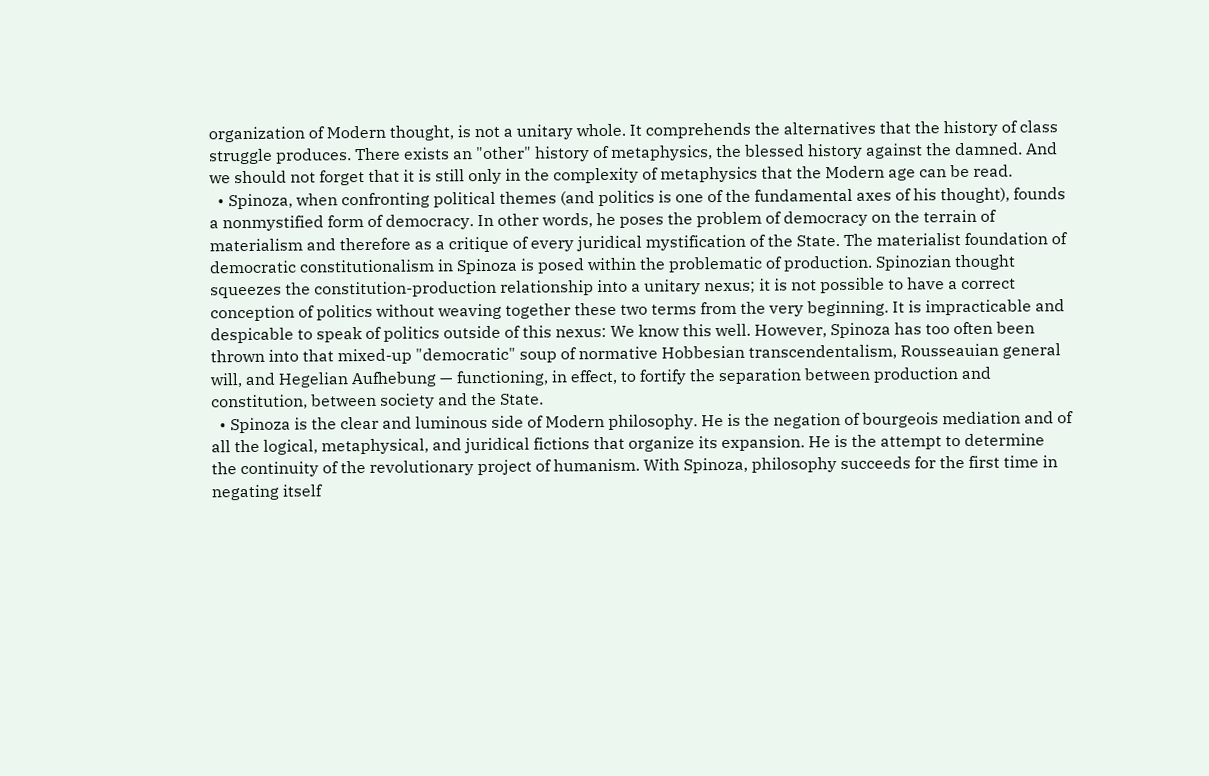organization of Modern thought, is not a unitary whole. It comprehends the alternatives that the history of class struggle produces. There exists an "other" history of metaphysics, the blessed history against the damned. And we should not forget that it is still only in the complexity of metaphysics that the Modern age can be read.
  • Spinoza, when confronting political themes (and politics is one of the fundamental axes of his thought), founds a nonmystified form of democracy. In other words, he poses the problem of democracy on the terrain of materialism and therefore as a critique of every juridical mystification of the State. The materialist foundation of democratic constitutionalism in Spinoza is posed within the problematic of production. Spinozian thought squeezes the constitution-production relationship into a unitary nexus; it is not possible to have a correct conception of politics without weaving together these two terms from the very beginning. It is impracticable and despicable to speak of politics outside of this nexus: We know this well. However, Spinoza has too often been thrown into that mixed-up "democratic" soup of normative Hobbesian transcendentalism, Rousseauian general will, and Hegelian Aufhebung — functioning, in effect, to fortify the separation between production and constitution, between society and the State.
  • Spinoza is the clear and luminous side of Modern philosophy. He is the negation of bourgeois mediation and of all the logical, metaphysical, and juridical fictions that organize its expansion. He is the attempt to determine the continuity of the revolutionary project of humanism. With Spinoza, philosophy succeeds for the first time in negating itself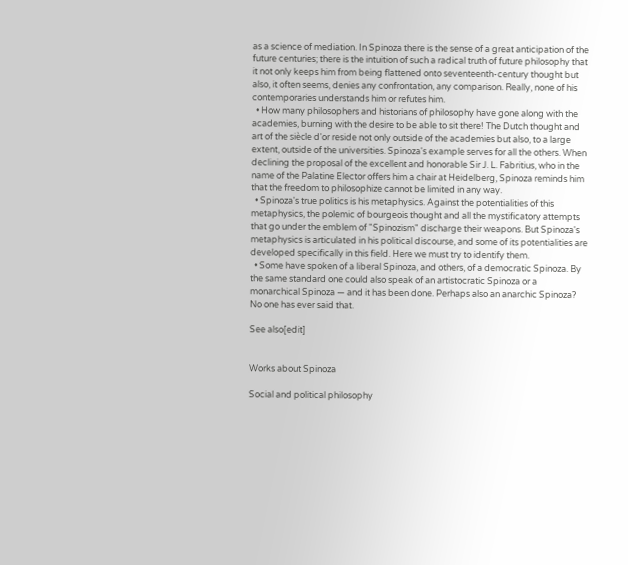as a science of mediation. In Spinoza there is the sense of a great anticipation of the future centuries; there is the intuition of such a radical truth of future philosophy that it not only keeps him from being flattened onto seventeenth-century thought but also, it often seems, denies any confrontation, any comparison. Really, none of his contemporaries understands him or refutes him.
  • How many philosophers and historians of philosophy have gone along with the academies, burning with the desire to be able to sit there! The Dutch thought and art of the siècle d'or reside not only outside of the academies but also, to a large extent, outside of the universities. Spinoza's example serves for all the others. When declining the proposal of the excellent and honorable Sir J. L. Fabritius, who in the name of the Palatine Elector offers him a chair at Heidelberg, Spinoza reminds him that the freedom to philosophize cannot be limited in any way.
  • Spinoza's true politics is his metaphysics. Against the potentialities of this metaphysics, the polemic of bourgeois thought and all the mystificatory attempts that go under the emblem of "Spinozism" discharge their weapons. But Spinoza's metaphysics is articulated in his political discourse, and some of its potentialities are developed specifically in this field. Here we must try to identify them.
  • Some have spoken of a liberal Spinoza, and others, of a democratic Spinoza. By the same standard one could also speak of an artistocratic Spinoza or a monarchical Spinoza — and it has been done. Perhaps also an anarchic Spinoza? No one has ever said that.

See also[edit]


Works about Spinoza

Social and political philosophy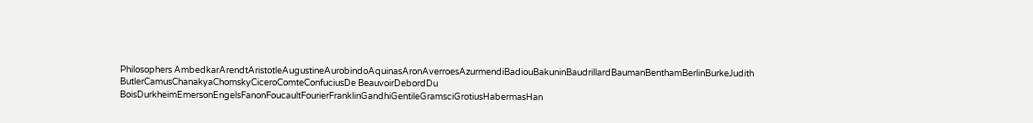Philosophers AmbedkarArendtAristotleAugustineAurobindoAquinasAronAverroesAzurmendiBadiouBakuninBaudrillardBaumanBenthamBerlinBurkeJudith ButlerCamusChanakyaChomskyCiceroComteConfuciusDe BeauvoirDebordDu BoisDurkheimEmersonEngelsFanonFoucaultFourierFranklinGandhiGentileGramsciGrotiusHabermasHan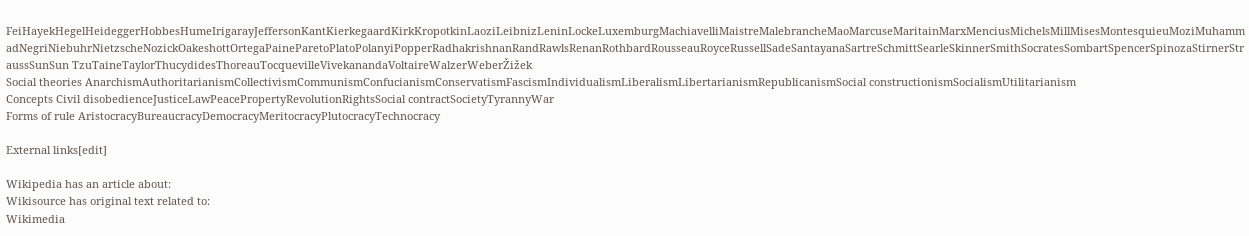FeiHayekHegelHeideggerHobbesHumeIrigarayJeffersonKantKierkegaardKirkKropotkinLaoziLeibnizLeninLockeLuxemburgMachiavelliMaistreMalebrancheMaoMarcuseMaritainMarxMenciusMichelsMillMisesMontesquieuMoziMuhammadNegriNiebuhrNietzscheNozickOakeshottOrtegaPaineParetoPlatoPolanyiPopperRadhakrishnanRandRawlsRenanRothbardRousseauRoyceRussellSadeSantayanaSartreSchmittSearleSkinnerSmithSocratesSombartSpencerSpinozaStirnerStraussSunSun TzuTaineTaylorThucydidesThoreauTocquevilleVivekanandaVoltaireWalzerWeberŽižek
Social theories AnarchismAuthoritarianismCollectivismCommunismConfucianismConservatismFascismIndividualismLiberalismLibertarianismRepublicanismSocial constructionismSocialismUtilitarianism
Concepts Civil disobedienceJusticeLawPeacePropertyRevolutionRightsSocial contractSocietyTyrannyWar
Forms of rule AristocracyBureaucracyDemocracyMeritocracyPlutocracyTechnocracy

External links[edit]

Wikipedia has an article about:
Wikisource has original text related to:
Wikimedia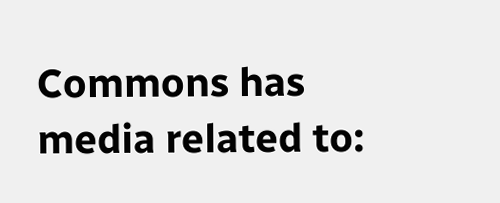Commons has media related to: